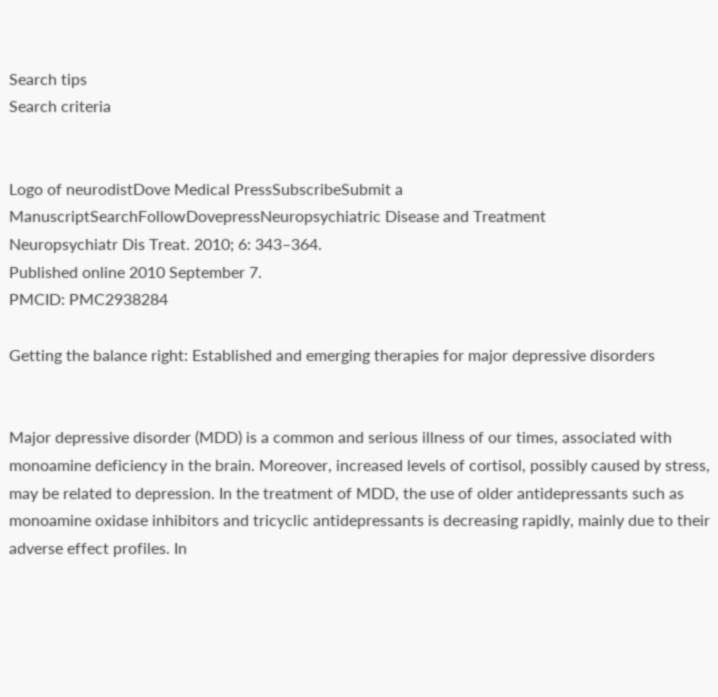Search tips
Search criteria


Logo of neurodistDove Medical PressSubscribeSubmit a ManuscriptSearchFollowDovepressNeuropsychiatric Disease and Treatment
Neuropsychiatr Dis Treat. 2010; 6: 343–364.
Published online 2010 September 7.
PMCID: PMC2938284

Getting the balance right: Established and emerging therapies for major depressive disorders


Major depressive disorder (MDD) is a common and serious illness of our times, associated with monoamine deficiency in the brain. Moreover, increased levels of cortisol, possibly caused by stress, may be related to depression. In the treatment of MDD, the use of older antidepressants such as monoamine oxidase inhibitors and tricyclic antidepressants is decreasing rapidly, mainly due to their adverse effect profiles. In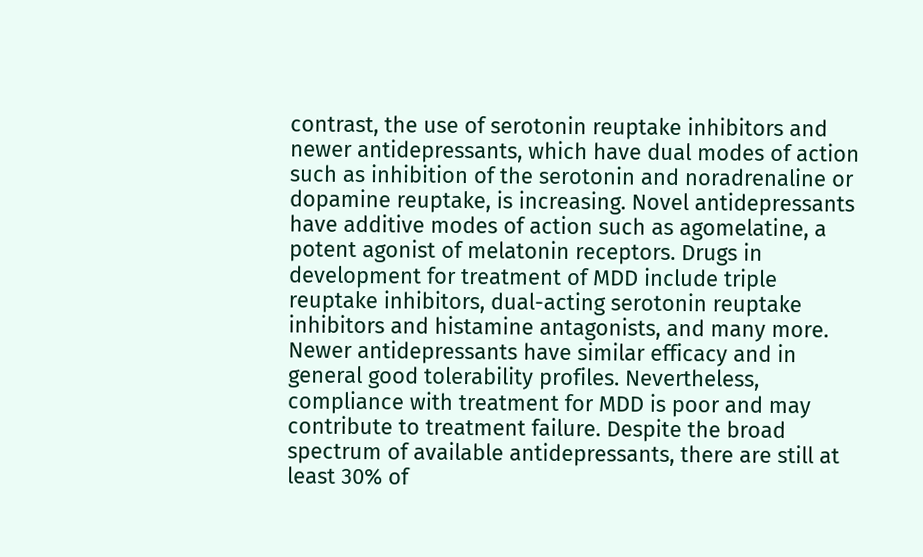contrast, the use of serotonin reuptake inhibitors and newer antidepressants, which have dual modes of action such as inhibition of the serotonin and noradrenaline or dopamine reuptake, is increasing. Novel antidepressants have additive modes of action such as agomelatine, a potent agonist of melatonin receptors. Drugs in development for treatment of MDD include triple reuptake inhibitors, dual-acting serotonin reuptake inhibitors and histamine antagonists, and many more. Newer antidepressants have similar efficacy and in general good tolerability profiles. Nevertheless, compliance with treatment for MDD is poor and may contribute to treatment failure. Despite the broad spectrum of available antidepressants, there are still at least 30% of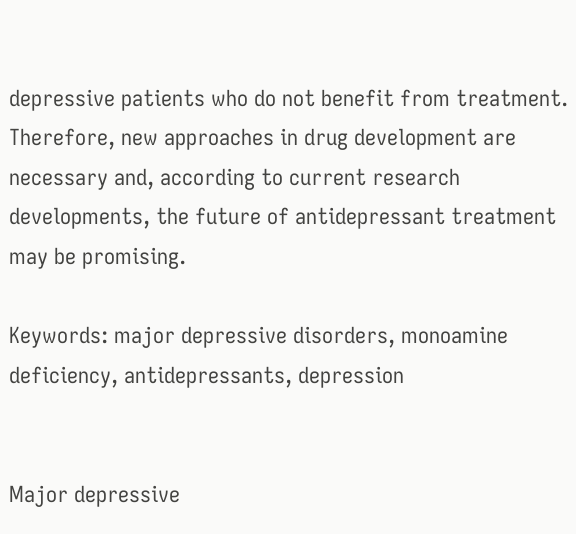depressive patients who do not benefit from treatment. Therefore, new approaches in drug development are necessary and, according to current research developments, the future of antidepressant treatment may be promising.

Keywords: major depressive disorders, monoamine deficiency, antidepressants, depression


Major depressive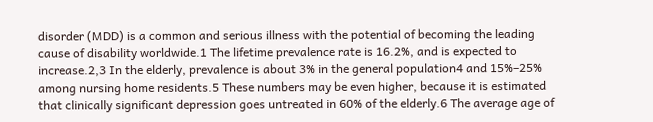disorder (MDD) is a common and serious illness with the potential of becoming the leading cause of disability worldwide.1 The lifetime prevalence rate is 16.2%, and is expected to increase.2,3 In the elderly, prevalence is about 3% in the general population4 and 15%–25% among nursing home residents.5 These numbers may be even higher, because it is estimated that clinically significant depression goes untreated in 60% of the elderly.6 The average age of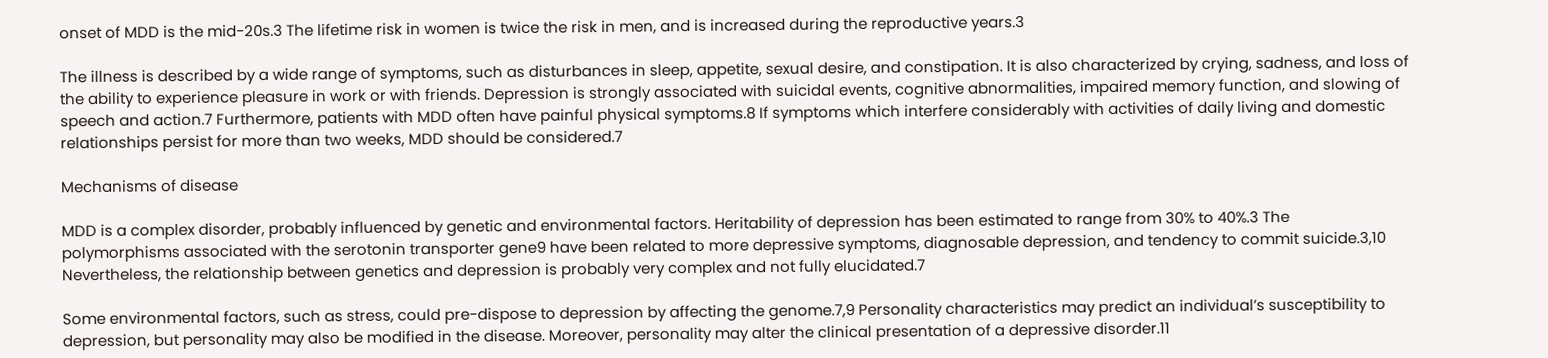onset of MDD is the mid-20s.3 The lifetime risk in women is twice the risk in men, and is increased during the reproductive years.3

The illness is described by a wide range of symptoms, such as disturbances in sleep, appetite, sexual desire, and constipation. It is also characterized by crying, sadness, and loss of the ability to experience pleasure in work or with friends. Depression is strongly associated with suicidal events, cognitive abnormalities, impaired memory function, and slowing of speech and action.7 Furthermore, patients with MDD often have painful physical symptoms.8 If symptoms which interfere considerably with activities of daily living and domestic relationships persist for more than two weeks, MDD should be considered.7

Mechanisms of disease

MDD is a complex disorder, probably influenced by genetic and environmental factors. Heritability of depression has been estimated to range from 30% to 40%.3 The polymorphisms associated with the serotonin transporter gene9 have been related to more depressive symptoms, diagnosable depression, and tendency to commit suicide.3,10 Nevertheless, the relationship between genetics and depression is probably very complex and not fully elucidated.7

Some environmental factors, such as stress, could pre-dispose to depression by affecting the genome.7,9 Personality characteristics may predict an individual’s susceptibility to depression, but personality may also be modified in the disease. Moreover, personality may alter the clinical presentation of a depressive disorder.11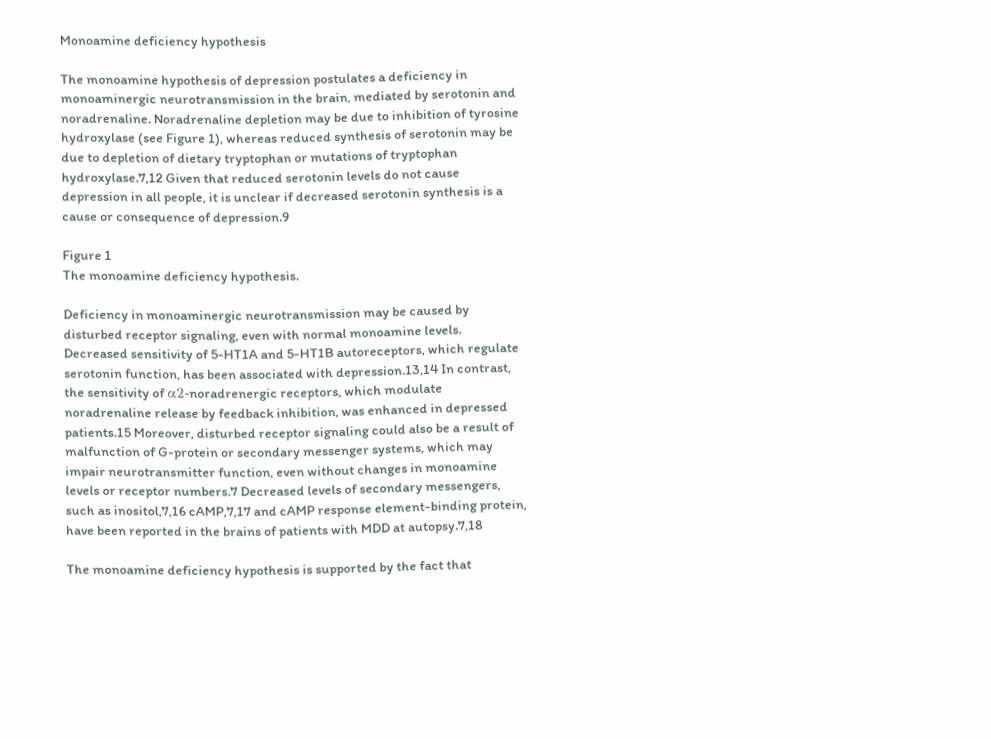Monoamine deficiency hypothesis

The monoamine hypothesis of depression postulates a deficiency in monoaminergic neurotransmission in the brain, mediated by serotonin and noradrenaline. Noradrenaline depletion may be due to inhibition of tyrosine hydroxylase (see Figure 1), whereas reduced synthesis of serotonin may be due to depletion of dietary tryptophan or mutations of tryptophan hydroxylase.7,12 Given that reduced serotonin levels do not cause depression in all people, it is unclear if decreased serotonin synthesis is a cause or consequence of depression.9

Figure 1
The monoamine deficiency hypothesis.

Deficiency in monoaminergic neurotransmission may be caused by disturbed receptor signaling, even with normal monoamine levels. Decreased sensitivity of 5-HT1A and 5-HT1B autoreceptors, which regulate serotonin function, has been associated with depression.13,14 In contrast, the sensitivity of α2-noradrenergic receptors, which modulate noradrenaline release by feedback inhibition, was enhanced in depressed patients.15 Moreover, disturbed receptor signaling could also be a result of malfunction of G-protein or secondary messenger systems, which may impair neurotransmitter function, even without changes in monoamine levels or receptor numbers.7 Decreased levels of secondary messengers, such as inositol,7,16 cAMP,7,17 and cAMP response element-binding protein, have been reported in the brains of patients with MDD at autopsy.7,18

The monoamine deficiency hypothesis is supported by the fact that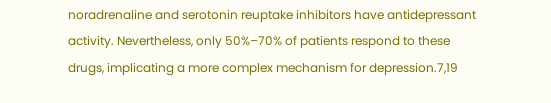noradrenaline and serotonin reuptake inhibitors have antidepressant activity. Nevertheless, only 50%–70% of patients respond to these drugs, implicating a more complex mechanism for depression.7,19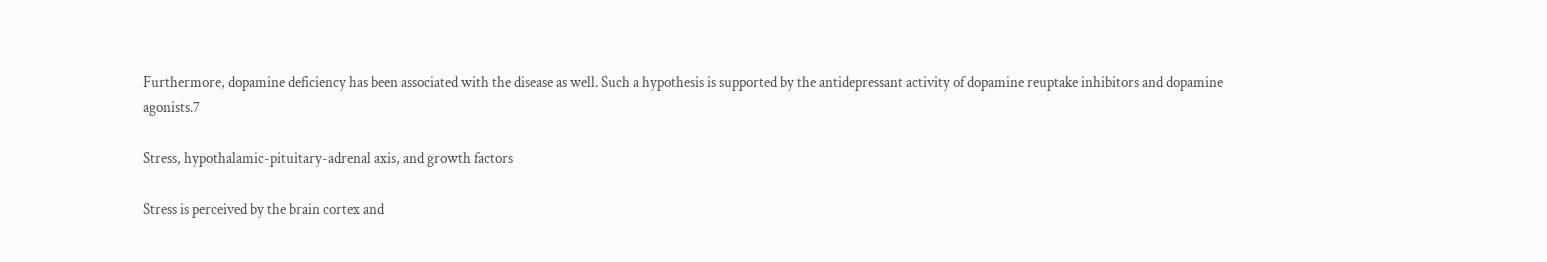Furthermore, dopamine deficiency has been associated with the disease as well. Such a hypothesis is supported by the antidepressant activity of dopamine reuptake inhibitors and dopamine agonists.7

Stress, hypothalamic-pituitary-adrenal axis, and growth factors

Stress is perceived by the brain cortex and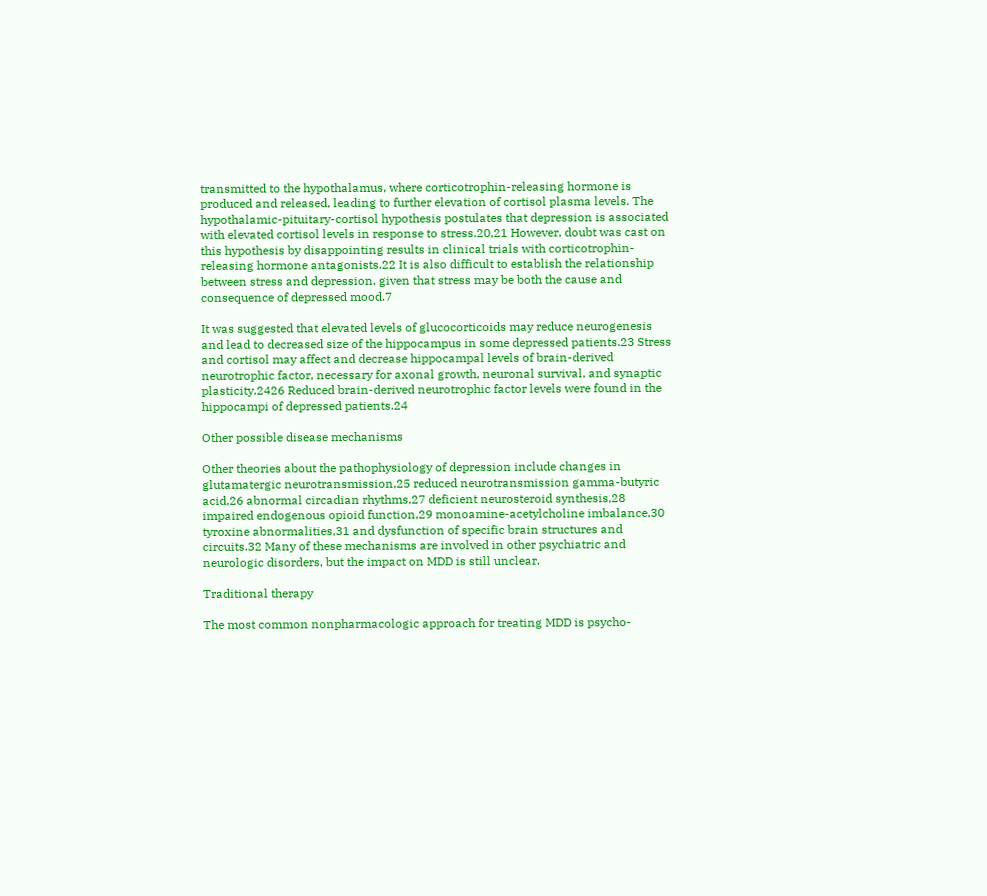transmitted to the hypothalamus, where corticotrophin-releasing hormone is produced and released, leading to further elevation of cortisol plasma levels. The hypothalamic-pituitary-cortisol hypothesis postulates that depression is associated with elevated cortisol levels in response to stress.20,21 However, doubt was cast on this hypothesis by disappointing results in clinical trials with corticotrophin-releasing hormone antagonists.22 It is also difficult to establish the relationship between stress and depression, given that stress may be both the cause and consequence of depressed mood.7

It was suggested that elevated levels of glucocorticoids may reduce neurogenesis and lead to decreased size of the hippocampus in some depressed patients.23 Stress and cortisol may affect and decrease hippocampal levels of brain-derived neurotrophic factor, necessary for axonal growth, neuronal survival, and synaptic plasticity.2426 Reduced brain-derived neurotrophic factor levels were found in the hippocampi of depressed patients.24

Other possible disease mechanisms

Other theories about the pathophysiology of depression include changes in glutamatergic neurotransmission,25 reduced neurotransmission gamma-butyric acid,26 abnormal circadian rhythms,27 deficient neurosteroid synthesis,28 impaired endogenous opioid function,29 monoamine-acetylcholine imbalance,30 tyroxine abnormalities,31 and dysfunction of specific brain structures and circuits.32 Many of these mechanisms are involved in other psychiatric and neurologic disorders, but the impact on MDD is still unclear.

Traditional therapy

The most common nonpharmacologic approach for treating MDD is psycho-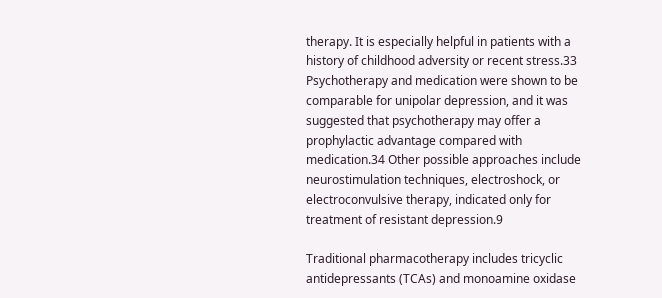therapy. It is especially helpful in patients with a history of childhood adversity or recent stress.33 Psychotherapy and medication were shown to be comparable for unipolar depression, and it was suggested that psychotherapy may offer a prophylactic advantage compared with medication.34 Other possible approaches include neurostimulation techniques, electroshock, or electroconvulsive therapy, indicated only for treatment of resistant depression.9

Traditional pharmacotherapy includes tricyclic antidepressants (TCAs) and monoamine oxidase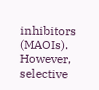inhibitors (MAOIs). However, selective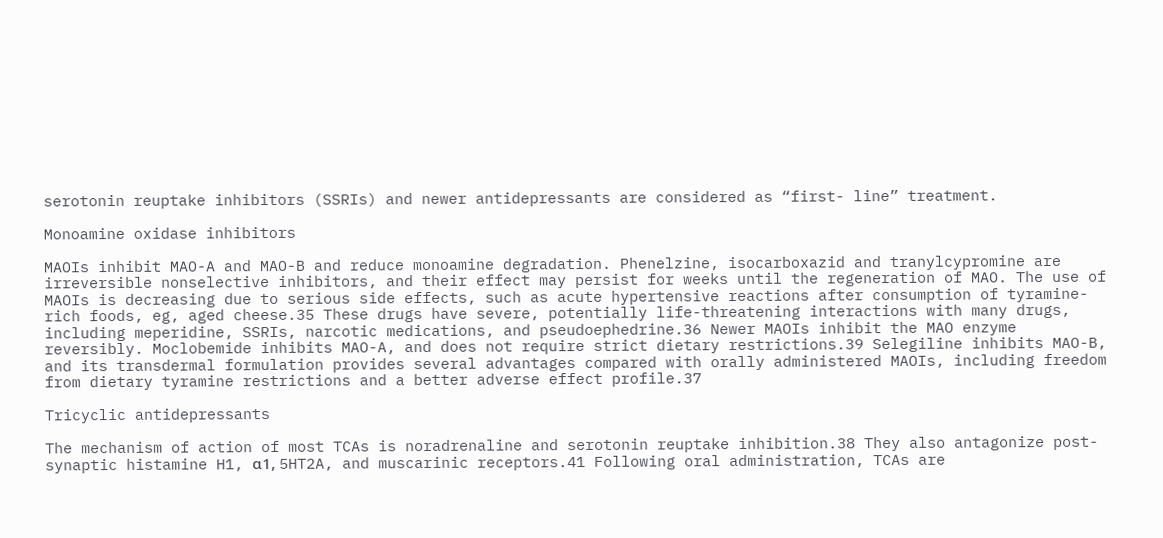serotonin reuptake inhibitors (SSRIs) and newer antidepressants are considered as “first- line” treatment.

Monoamine oxidase inhibitors

MAOIs inhibit MAO-A and MAO-B and reduce monoamine degradation. Phenelzine, isocarboxazid and tranylcypromine are irreversible nonselective inhibitors, and their effect may persist for weeks until the regeneration of MAO. The use of MAOIs is decreasing due to serious side effects, such as acute hypertensive reactions after consumption of tyramine-rich foods, eg, aged cheese.35 These drugs have severe, potentially life-threatening interactions with many drugs, including meperidine, SSRIs, narcotic medications, and pseudoephedrine.36 Newer MAOIs inhibit the MAO enzyme reversibly. Moclobemide inhibits MAO-A, and does not require strict dietary restrictions.39 Selegiline inhibits MAO-B, and its transdermal formulation provides several advantages compared with orally administered MAOIs, including freedom from dietary tyramine restrictions and a better adverse effect profile.37

Tricyclic antidepressants

The mechanism of action of most TCAs is noradrenaline and serotonin reuptake inhibition.38 They also antagonize post- synaptic histamine H1, α1, 5HT2A, and muscarinic receptors.41 Following oral administration, TCAs are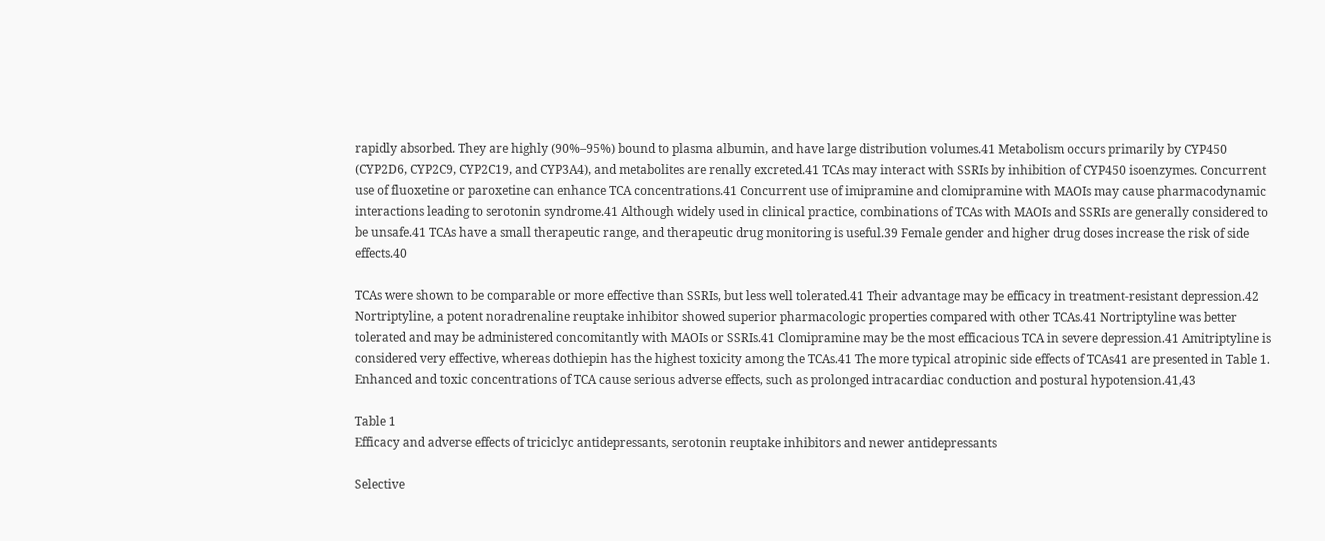rapidly absorbed. They are highly (90%–95%) bound to plasma albumin, and have large distribution volumes.41 Metabolism occurs primarily by CYP450 (CYP2D6, CYP2C9, CYP2C19, and CYP3A4), and metabolites are renally excreted.41 TCAs may interact with SSRIs by inhibition of CYP450 isoenzymes. Concurrent use of fluoxetine or paroxetine can enhance TCA concentrations.41 Concurrent use of imipramine and clomipramine with MAOIs may cause pharmacodynamic interactions leading to serotonin syndrome.41 Although widely used in clinical practice, combinations of TCAs with MAOIs and SSRIs are generally considered to be unsafe.41 TCAs have a small therapeutic range, and therapeutic drug monitoring is useful.39 Female gender and higher drug doses increase the risk of side effects.40

TCAs were shown to be comparable or more effective than SSRIs, but less well tolerated.41 Their advantage may be efficacy in treatment-resistant depression.42 Nortriptyline, a potent noradrenaline reuptake inhibitor showed superior pharmacologic properties compared with other TCAs.41 Nortriptyline was better tolerated and may be administered concomitantly with MAOIs or SSRIs.41 Clomipramine may be the most efficacious TCA in severe depression.41 Amitriptyline is considered very effective, whereas dothiepin has the highest toxicity among the TCAs.41 The more typical atropinic side effects of TCAs41 are presented in Table 1. Enhanced and toxic concentrations of TCA cause serious adverse effects, such as prolonged intracardiac conduction and postural hypotension.41,43

Table 1
Efficacy and adverse effects of triciclyc antidepressants, serotonin reuptake inhibitors and newer antidepressants

Selective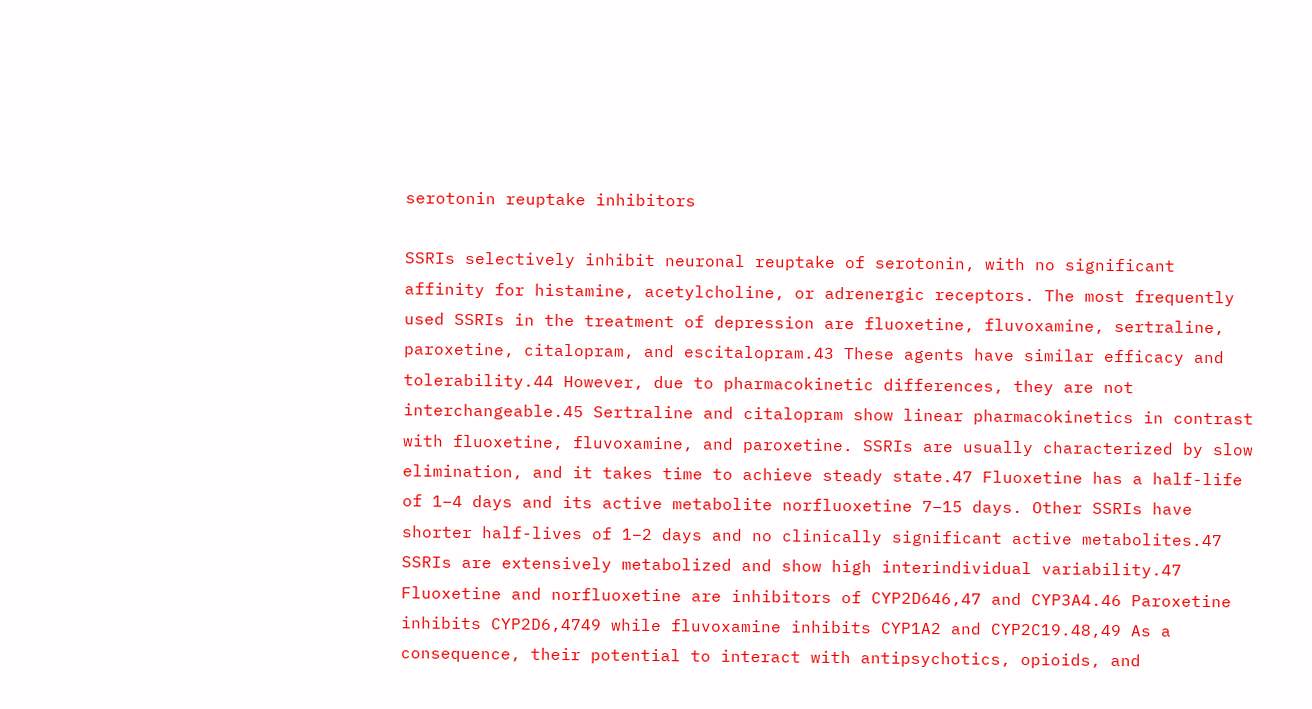serotonin reuptake inhibitors

SSRIs selectively inhibit neuronal reuptake of serotonin, with no significant affinity for histamine, acetylcholine, or adrenergic receptors. The most frequently used SSRIs in the treatment of depression are fluoxetine, fluvoxamine, sertraline, paroxetine, citalopram, and escitalopram.43 These agents have similar efficacy and tolerability.44 However, due to pharmacokinetic differences, they are not interchangeable.45 Sertraline and citalopram show linear pharmacokinetics in contrast with fluoxetine, fluvoxamine, and paroxetine. SSRIs are usually characterized by slow elimination, and it takes time to achieve steady state.47 Fluoxetine has a half-life of 1–4 days and its active metabolite norfluoxetine 7–15 days. Other SSRIs have shorter half-lives of 1–2 days and no clinically significant active metabolites.47 SSRIs are extensively metabolized and show high interindividual variability.47 Fluoxetine and norfluoxetine are inhibitors of CYP2D646,47 and CYP3A4.46 Paroxetine inhibits CYP2D6,4749 while fluvoxamine inhibits CYP1A2 and CYP2C19.48,49 As a consequence, their potential to interact with antipsychotics, opioids, and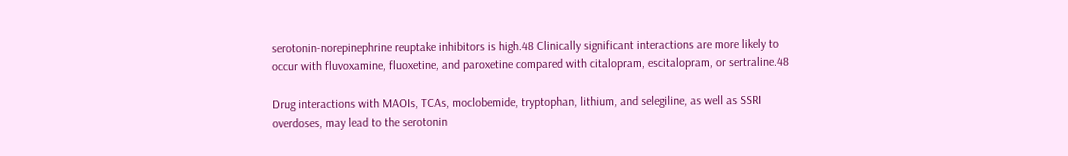serotonin-norepinephrine reuptake inhibitors is high.48 Clinically significant interactions are more likely to occur with fluvoxamine, fluoxetine, and paroxetine compared with citalopram, escitalopram, or sertraline.48

Drug interactions with MAOIs, TCAs, moclobemide, tryptophan, lithium, and selegiline, as well as SSRI overdoses, may lead to the serotonin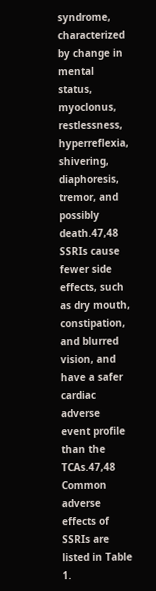syndrome, characterized by change in mental status, myoclonus, restlessness, hyperreflexia, shivering, diaphoresis, tremor, and possibly death.47,48 SSRIs cause fewer side effects, such as dry mouth, constipation, and blurred vision, and have a safer cardiac adverse event profile than the TCAs.47,48 Common adverse effects of SSRIs are listed in Table 1.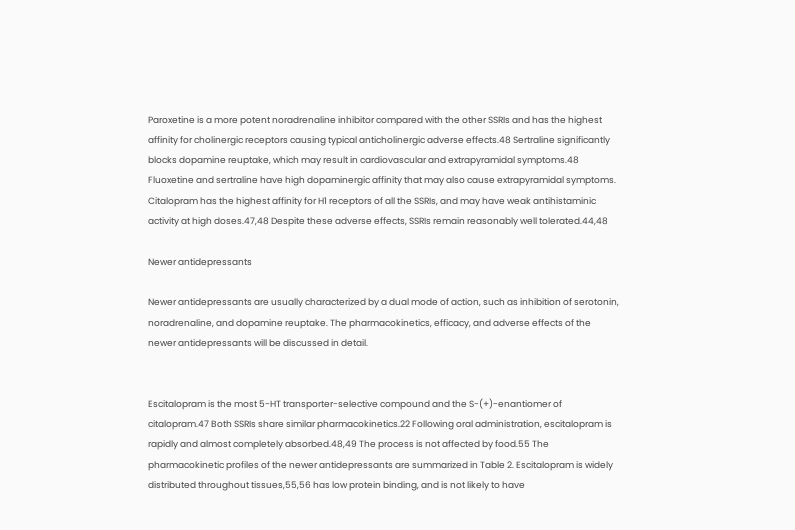Paroxetine is a more potent noradrenaline inhibitor compared with the other SSRIs and has the highest affinity for cholinergic receptors causing typical anticholinergic adverse effects.48 Sertraline significantly blocks dopamine reuptake, which may result in cardiovascular and extrapyramidal symptoms.48 Fluoxetine and sertraline have high dopaminergic affinity that may also cause extrapyramidal symptoms. Citalopram has the highest affinity for H1 receptors of all the SSRIs, and may have weak antihistaminic activity at high doses.47,48 Despite these adverse effects, SSRIs remain reasonably well tolerated.44,48

Newer antidepressants

Newer antidepressants are usually characterized by a dual mode of action, such as inhibition of serotonin, noradrenaline, and dopamine reuptake. The pharmacokinetics, efficacy, and adverse effects of the newer antidepressants will be discussed in detail.


Escitalopram is the most 5-HT transporter-selective compound and the S-(+)-enantiomer of citalopram.47 Both SSRIs share similar pharmacokinetics.22 Following oral administration, escitalopram is rapidly and almost completely absorbed.48,49 The process is not affected by food.55 The pharmacokinetic profiles of the newer antidepressants are summarized in Table 2. Escitalopram is widely distributed throughout tissues,55,56 has low protein binding, and is not likely to have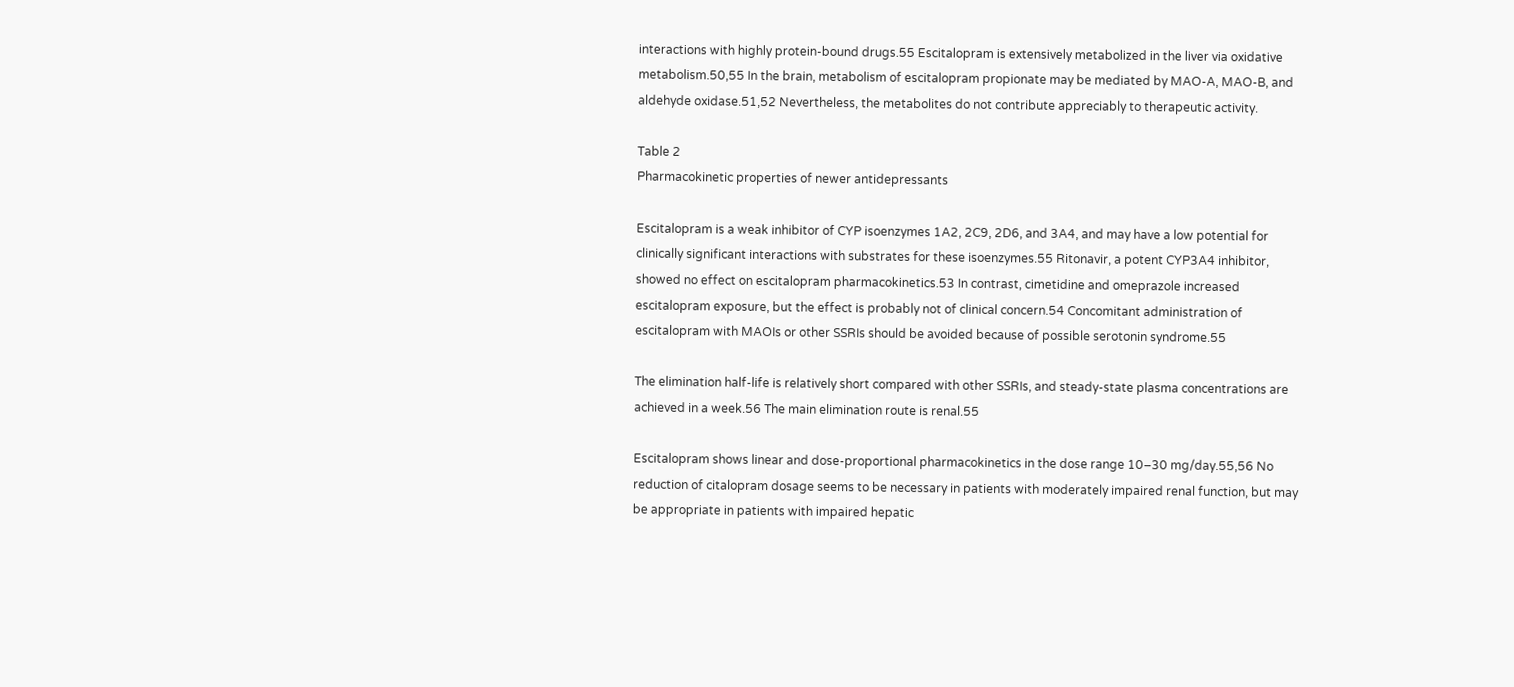interactions with highly protein-bound drugs.55 Escitalopram is extensively metabolized in the liver via oxidative metabolism.50,55 In the brain, metabolism of escitalopram propionate may be mediated by MAO-A, MAO-B, and aldehyde oxidase.51,52 Nevertheless, the metabolites do not contribute appreciably to therapeutic activity.

Table 2
Pharmacokinetic properties of newer antidepressants

Escitalopram is a weak inhibitor of CYP isoenzymes 1A2, 2C9, 2D6, and 3A4, and may have a low potential for clinically significant interactions with substrates for these isoenzymes.55 Ritonavir, a potent CYP3A4 inhibitor, showed no effect on escitalopram pharmacokinetics.53 In contrast, cimetidine and omeprazole increased escitalopram exposure, but the effect is probably not of clinical concern.54 Concomitant administration of escitalopram with MAOIs or other SSRIs should be avoided because of possible serotonin syndrome.55

The elimination half-life is relatively short compared with other SSRIs, and steady-state plasma concentrations are achieved in a week.56 The main elimination route is renal.55

Escitalopram shows linear and dose-proportional pharmacokinetics in the dose range 10–30 mg/day.55,56 No reduction of citalopram dosage seems to be necessary in patients with moderately impaired renal function, but may be appropriate in patients with impaired hepatic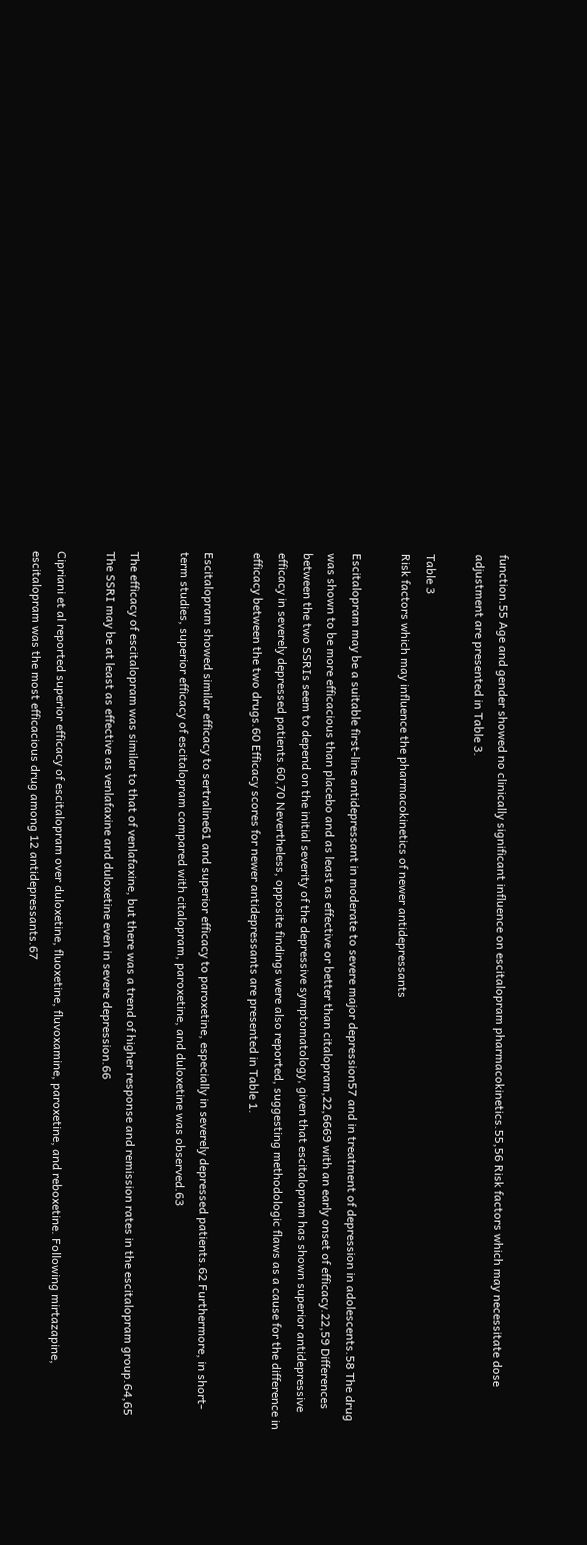function.55 Age and gender showed no clinically significant influence on escitalopram pharmacokinetics.55,56 Risk factors which may necessitate dose adjustment are presented in Table 3.

Table 3
Risk factors which may influence the pharmacokinetics of newer antidepressants

Escitalopram may be a suitable first-line antidepressant in moderate to severe major depression57 and in treatment of depression in adolescents.58 The drug was shown to be more efficacious than placebo and as least as effective or better than citalopram,22,6669 with an early onset of efficacy.22,59 Differences between the two SSRIs seem to depend on the initial severity of the depressive symptomatology, given that escitalopram has shown superior antidepressive efficacy in severely depressed patients.60,70 Nevertheless, opposite findings were also reported, suggesting methodologic flaws as a cause for the difference in efficacy between the two drugs.60 Efficacy scores for newer antidepressants are presented in Table 1.

Escitalopram showed similar efficacy to sertraline61 and superior efficacy to paroxetine, especially in severely depressed patients.62 Furthermore, in short-term studies, superior efficacy of escitalopram compared with citalopram, paroxetine, and duloxetine was observed.63

The efficacy of escitalopram was similar to that of venlafaxine, but there was a trend of higher response and remission rates in the escitalopram group.64,65 The SSRI may be at least as effective as venlafaxine and duloxetine even in severe depression.66

Cipriani et al reported superior efficacy of escitalopram over duloxetine, fluoxetine, fluvoxamine, paroxetine, and reboxetine. Following mirtazapine, escitalopram was the most efficacious drug among 12 antidepressants.67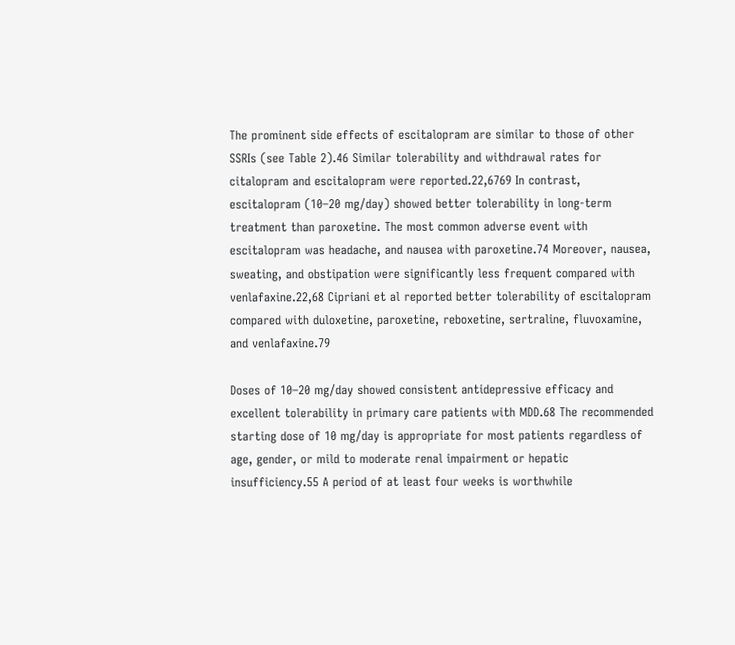The prominent side effects of escitalopram are similar to those of other SSRIs (see Table 2).46 Similar tolerability and withdrawal rates for citalopram and escitalopram were reported.22,6769 In contrast, escitalopram (10–20 mg/day) showed better tolerability in long-term treatment than paroxetine. The most common adverse event with escitalopram was headache, and nausea with paroxetine.74 Moreover, nausea, sweating, and obstipation were significantly less frequent compared with venlafaxine.22,68 Cipriani et al reported better tolerability of escitalopram compared with duloxetine, paroxetine, reboxetine, sertraline, fluvoxamine, and venlafaxine.79

Doses of 10–20 mg/day showed consistent antidepressive efficacy and excellent tolerability in primary care patients with MDD.68 The recommended starting dose of 10 mg/day is appropriate for most patients regardless of age, gender, or mild to moderate renal impairment or hepatic insufficiency.55 A period of at least four weeks is worthwhile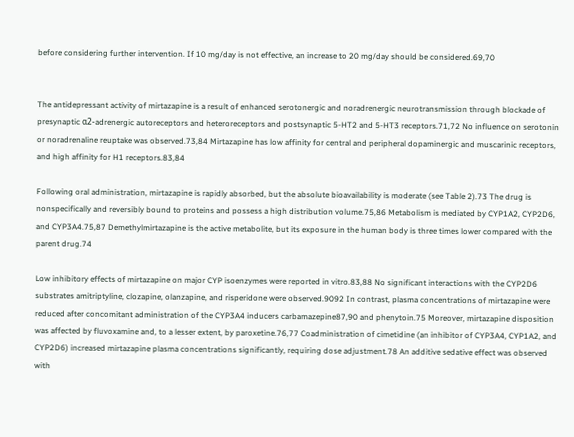before considering further intervention. If 10 mg/day is not effective, an increase to 20 mg/day should be considered.69,70


The antidepressant activity of mirtazapine is a result of enhanced serotonergic and noradrenergic neurotransmission through blockade of presynaptic α2-adrenergic autoreceptors and heteroreceptors and postsynaptic 5-HT2 and 5-HT3 receptors.71,72 No influence on serotonin or noradrenaline reuptake was observed.73,84 Mirtazapine has low affinity for central and peripheral dopaminergic and muscarinic receptors, and high affinity for H1 receptors.83,84

Following oral administration, mirtazapine is rapidly absorbed, but the absolute bioavailability is moderate (see Table 2).73 The drug is nonspecifically and reversibly bound to proteins and possess a high distribution volume.75,86 Metabolism is mediated by CYP1A2, CYP2D6, and CYP3A4.75,87 Demethylmirtazapine is the active metabolite, but its exposure in the human body is three times lower compared with the parent drug.74

Low inhibitory effects of mirtazapine on major CYP isoenzymes were reported in vitro.83,88 No significant interactions with the CYP2D6 substrates amitriptyline, clozapine, olanzapine, and risperidone were observed.9092 In contrast, plasma concentrations of mirtazapine were reduced after concomitant administration of the CYP3A4 inducers carbamazepine87,90 and phenytoin.75 Moreover, mirtazapine disposition was affected by fluvoxamine and, to a lesser extent, by paroxetine.76,77 Coadministration of cimetidine (an inhibitor of CYP3A4, CYP1A2, and CYP2D6) increased mirtazapine plasma concentrations significantly, requiring dose adjustment.78 An additive sedative effect was observed with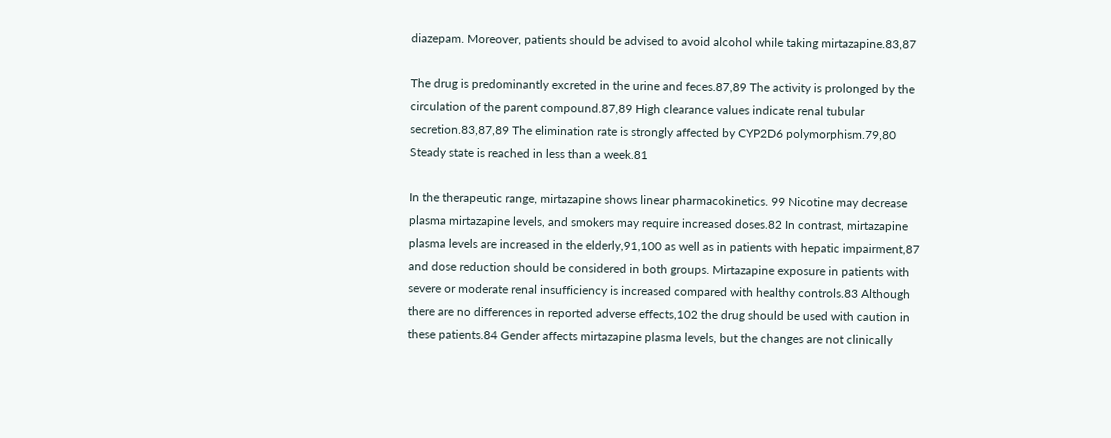diazepam. Moreover, patients should be advised to avoid alcohol while taking mirtazapine.83,87

The drug is predominantly excreted in the urine and feces.87,89 The activity is prolonged by the circulation of the parent compound.87,89 High clearance values indicate renal tubular secretion.83,87,89 The elimination rate is strongly affected by CYP2D6 polymorphism.79,80 Steady state is reached in less than a week.81

In the therapeutic range, mirtazapine shows linear pharmacokinetics. 99 Nicotine may decrease plasma mirtazapine levels, and smokers may require increased doses.82 In contrast, mirtazapine plasma levels are increased in the elderly,91,100 as well as in patients with hepatic impairment,87 and dose reduction should be considered in both groups. Mirtazapine exposure in patients with severe or moderate renal insufficiency is increased compared with healthy controls.83 Although there are no differences in reported adverse effects,102 the drug should be used with caution in these patients.84 Gender affects mirtazapine plasma levels, but the changes are not clinically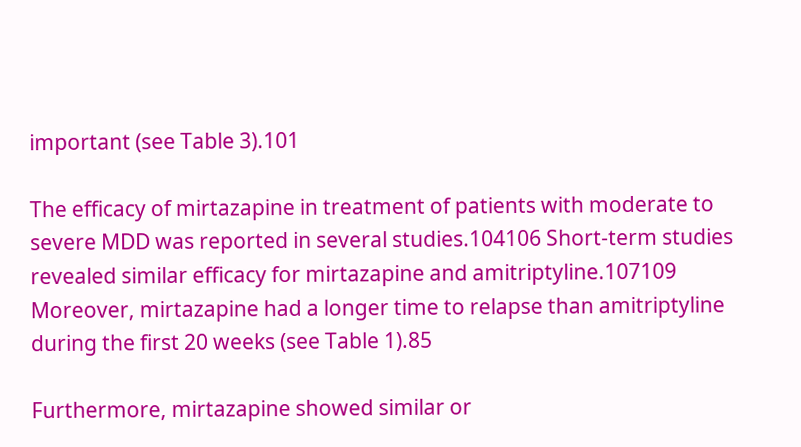important (see Table 3).101

The efficacy of mirtazapine in treatment of patients with moderate to severe MDD was reported in several studies.104106 Short-term studies revealed similar efficacy for mirtazapine and amitriptyline.107109 Moreover, mirtazapine had a longer time to relapse than amitriptyline during the first 20 weeks (see Table 1).85

Furthermore, mirtazapine showed similar or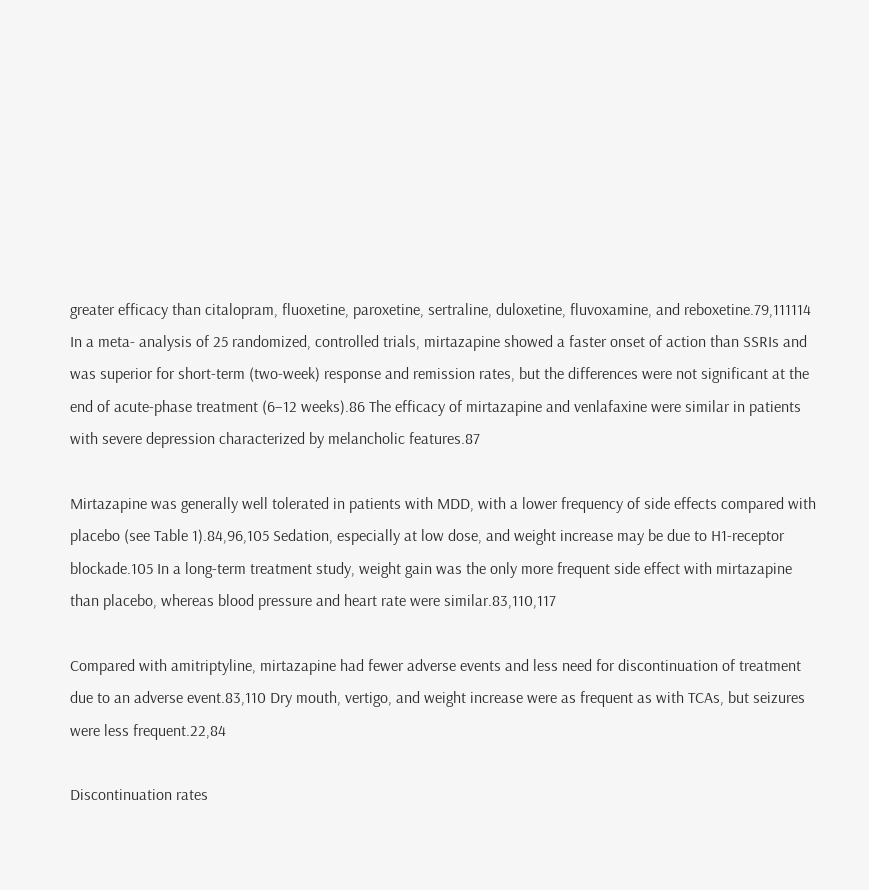greater efficacy than citalopram, fluoxetine, paroxetine, sertraline, duloxetine, fluvoxamine, and reboxetine.79,111114 In a meta- analysis of 25 randomized, controlled trials, mirtazapine showed a faster onset of action than SSRIs and was superior for short-term (two-week) response and remission rates, but the differences were not significant at the end of acute-phase treatment (6–12 weeks).86 The efficacy of mirtazapine and venlafaxine were similar in patients with severe depression characterized by melancholic features.87

Mirtazapine was generally well tolerated in patients with MDD, with a lower frequency of side effects compared with placebo (see Table 1).84,96,105 Sedation, especially at low dose, and weight increase may be due to H1-receptor blockade.105 In a long-term treatment study, weight gain was the only more frequent side effect with mirtazapine than placebo, whereas blood pressure and heart rate were similar.83,110,117

Compared with amitriptyline, mirtazapine had fewer adverse events and less need for discontinuation of treatment due to an adverse event.83,110 Dry mouth, vertigo, and weight increase were as frequent as with TCAs, but seizures were less frequent.22,84

Discontinuation rates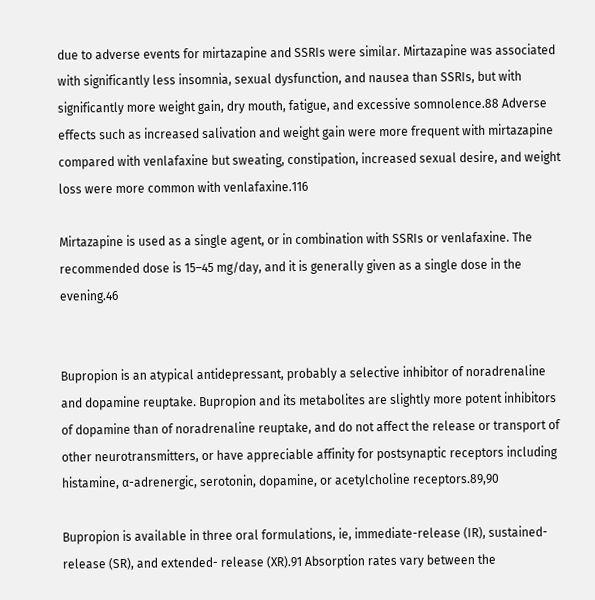due to adverse events for mirtazapine and SSRIs were similar. Mirtazapine was associated with significantly less insomnia, sexual dysfunction, and nausea than SSRIs, but with significantly more weight gain, dry mouth, fatigue, and excessive somnolence.88 Adverse effects such as increased salivation and weight gain were more frequent with mirtazapine compared with venlafaxine but sweating, constipation, increased sexual desire, and weight loss were more common with venlafaxine.116

Mirtazapine is used as a single agent, or in combination with SSRIs or venlafaxine. The recommended dose is 15–45 mg/day, and it is generally given as a single dose in the evening.46


Bupropion is an atypical antidepressant, probably a selective inhibitor of noradrenaline and dopamine reuptake. Bupropion and its metabolites are slightly more potent inhibitors of dopamine than of noradrenaline reuptake, and do not affect the release or transport of other neurotransmitters, or have appreciable affinity for postsynaptic receptors including histamine, α-adrenergic, serotonin, dopamine, or acetylcholine receptors.89,90

Bupropion is available in three oral formulations, ie, immediate-release (IR), sustained-release (SR), and extended- release (XR).91 Absorption rates vary between the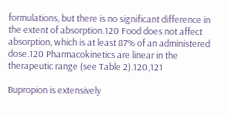formulations, but there is no significant difference in the extent of absorption.120 Food does not affect absorption, which is at least 87% of an administered dose.120 Pharmacokinetics are linear in the therapeutic range (see Table 2).120,121

Bupropion is extensively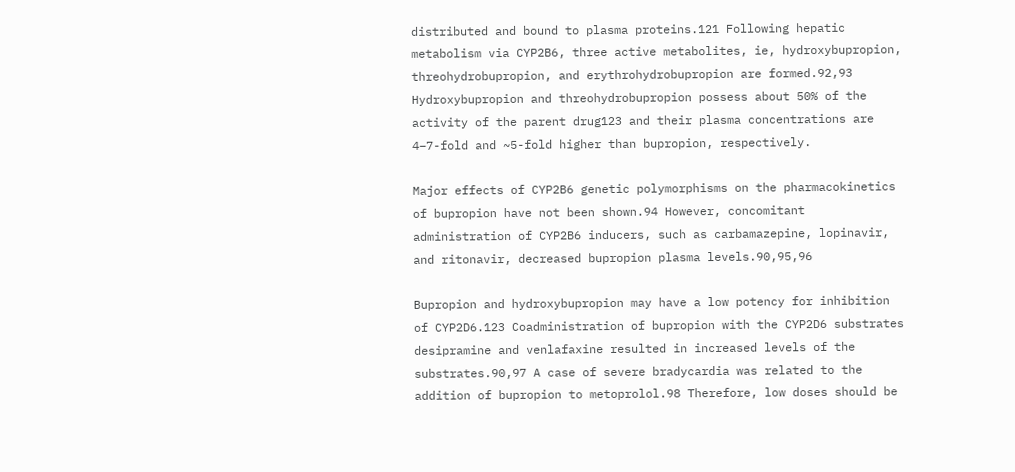distributed and bound to plasma proteins.121 Following hepatic metabolism via CYP2B6, three active metabolites, ie, hydroxybupropion, threohydrobupropion, and erythrohydrobupropion are formed.92,93 Hydroxybupropion and threohydrobupropion possess about 50% of the activity of the parent drug123 and their plasma concentrations are 4–7-fold and ~5-fold higher than bupropion, respectively.

Major effects of CYP2B6 genetic polymorphisms on the pharmacokinetics of bupropion have not been shown.94 However, concomitant administration of CYP2B6 inducers, such as carbamazepine, lopinavir, and ritonavir, decreased bupropion plasma levels.90,95,96

Bupropion and hydroxybupropion may have a low potency for inhibition of CYP2D6.123 Coadministration of bupropion with the CYP2D6 substrates desipramine and venlafaxine resulted in increased levels of the substrates.90,97 A case of severe bradycardia was related to the addition of bupropion to metoprolol.98 Therefore, low doses should be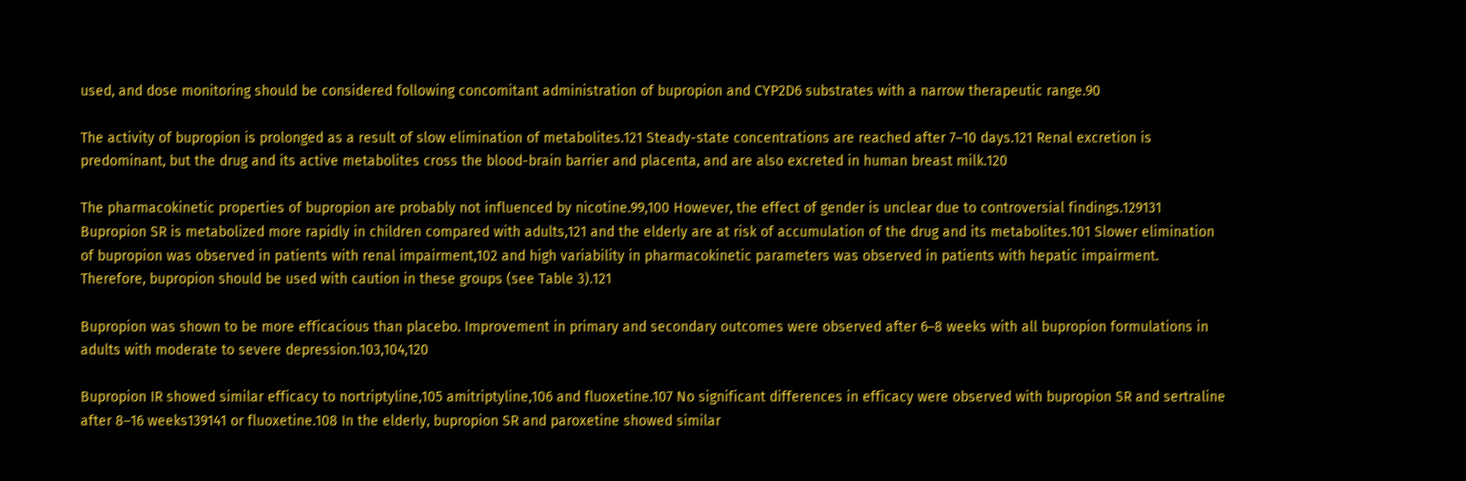used, and dose monitoring should be considered following concomitant administration of bupropion and CYP2D6 substrates with a narrow therapeutic range.90

The activity of bupropion is prolonged as a result of slow elimination of metabolites.121 Steady-state concentrations are reached after 7–10 days.121 Renal excretion is predominant, but the drug and its active metabolites cross the blood-brain barrier and placenta, and are also excreted in human breast milk.120

The pharmacokinetic properties of bupropion are probably not influenced by nicotine.99,100 However, the effect of gender is unclear due to controversial findings.129131 Bupropion SR is metabolized more rapidly in children compared with adults,121 and the elderly are at risk of accumulation of the drug and its metabolites.101 Slower elimination of bupropion was observed in patients with renal impairment,102 and high variability in pharmacokinetic parameters was observed in patients with hepatic impairment. Therefore, bupropion should be used with caution in these groups (see Table 3).121

Bupropion was shown to be more efficacious than placebo. Improvement in primary and secondary outcomes were observed after 6–8 weeks with all bupropion formulations in adults with moderate to severe depression.103,104,120

Bupropion IR showed similar efficacy to nortriptyline,105 amitriptyline,106 and fluoxetine.107 No significant differences in efficacy were observed with bupropion SR and sertraline after 8–16 weeks139141 or fluoxetine.108 In the elderly, bupropion SR and paroxetine showed similar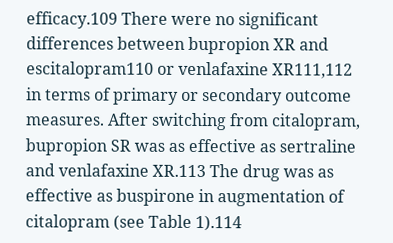efficacy.109 There were no significant differences between bupropion XR and escitalopram110 or venlafaxine XR111,112 in terms of primary or secondary outcome measures. After switching from citalopram, bupropion SR was as effective as sertraline and venlafaxine XR.113 The drug was as effective as buspirone in augmentation of citalopram (see Table 1).114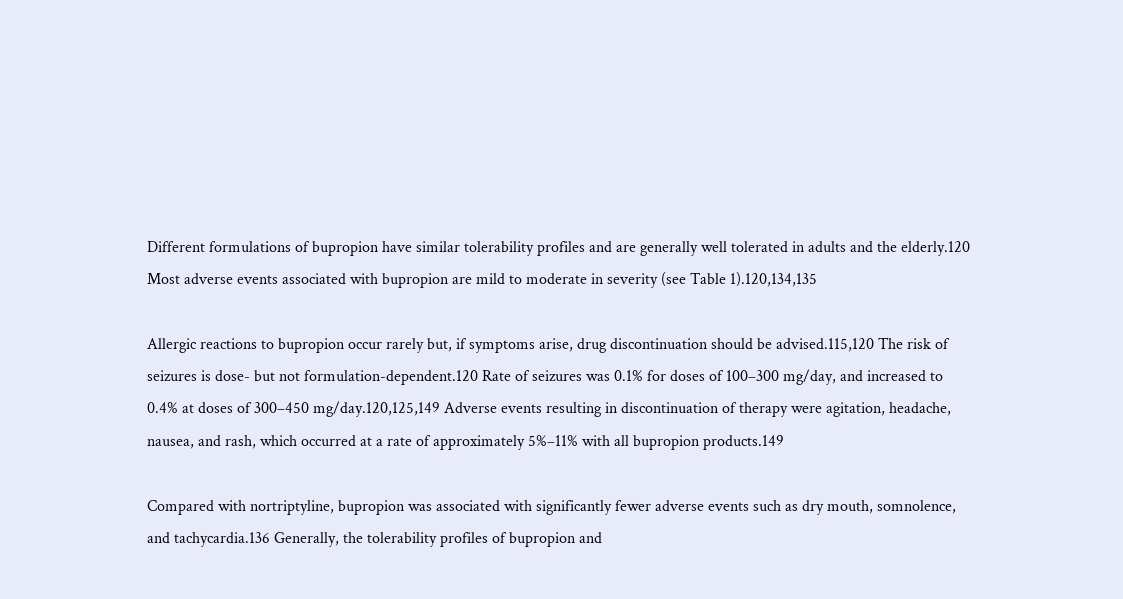Different formulations of bupropion have similar tolerability profiles and are generally well tolerated in adults and the elderly.120 Most adverse events associated with bupropion are mild to moderate in severity (see Table 1).120,134,135

Allergic reactions to bupropion occur rarely but, if symptoms arise, drug discontinuation should be advised.115,120 The risk of seizures is dose- but not formulation-dependent.120 Rate of seizures was 0.1% for doses of 100–300 mg/day, and increased to 0.4% at doses of 300–450 mg/day.120,125,149 Adverse events resulting in discontinuation of therapy were agitation, headache, nausea, and rash, which occurred at a rate of approximately 5%–11% with all bupropion products.149

Compared with nortriptyline, bupropion was associated with significantly fewer adverse events such as dry mouth, somnolence, and tachycardia.136 Generally, the tolerability profiles of bupropion and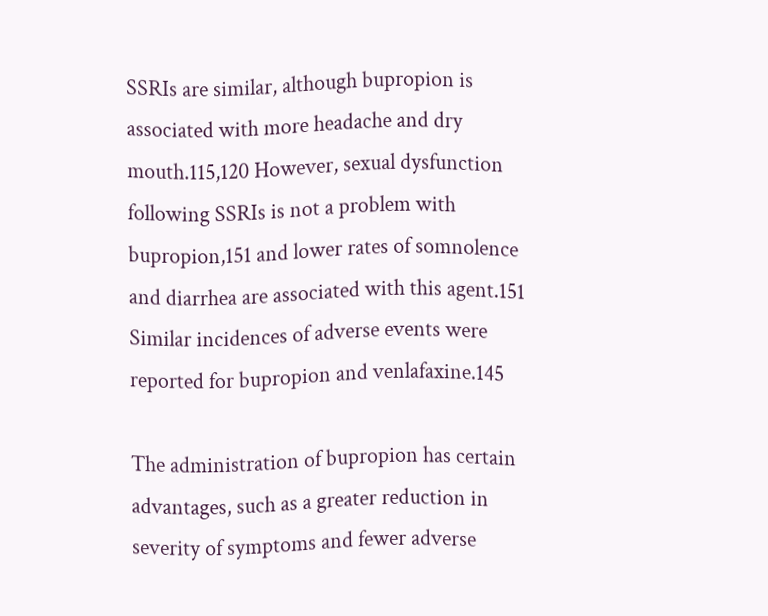SSRIs are similar, although bupropion is associated with more headache and dry mouth.115,120 However, sexual dysfunction following SSRIs is not a problem with bupropion,151 and lower rates of somnolence and diarrhea are associated with this agent.151 Similar incidences of adverse events were reported for bupropion and venlafaxine.145

The administration of bupropion has certain advantages, such as a greater reduction in severity of symptoms and fewer adverse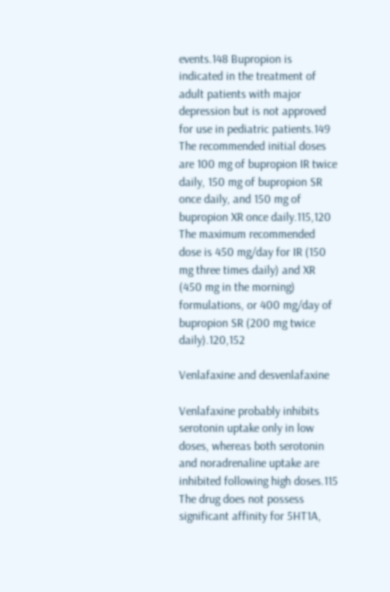events.148 Bupropion is indicated in the treatment of adult patients with major depression but is not approved for use in pediatric patients.149 The recommended initial doses are 100 mg of bupropion IR twice daily, 150 mg of bupropion SR once daily, and 150 mg of bupropion XR once daily.115,120 The maximum recommended dose is 450 mg/day for IR (150 mg three times daily) and XR (450 mg in the morning) formulations, or 400 mg/day of bupropion SR (200 mg twice daily).120,152

Venlafaxine and desvenlafaxine

Venlafaxine probably inhibits serotonin uptake only in low doses, whereas both serotonin and noradrenaline uptake are inhibited following high doses.115 The drug does not possess significant affinity for 5HT1A,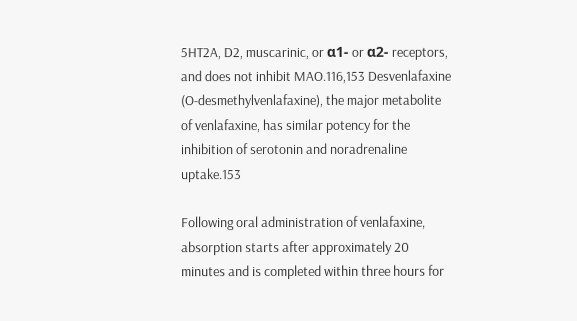5HT2A, D2, muscarinic, or α1- or α2- receptors, and does not inhibit MAO.116,153 Desvenlafaxine (O-desmethylvenlafaxine), the major metabolite of venlafaxine, has similar potency for the inhibition of serotonin and noradrenaline uptake.153

Following oral administration of venlafaxine, absorption starts after approximately 20 minutes and is completed within three hours for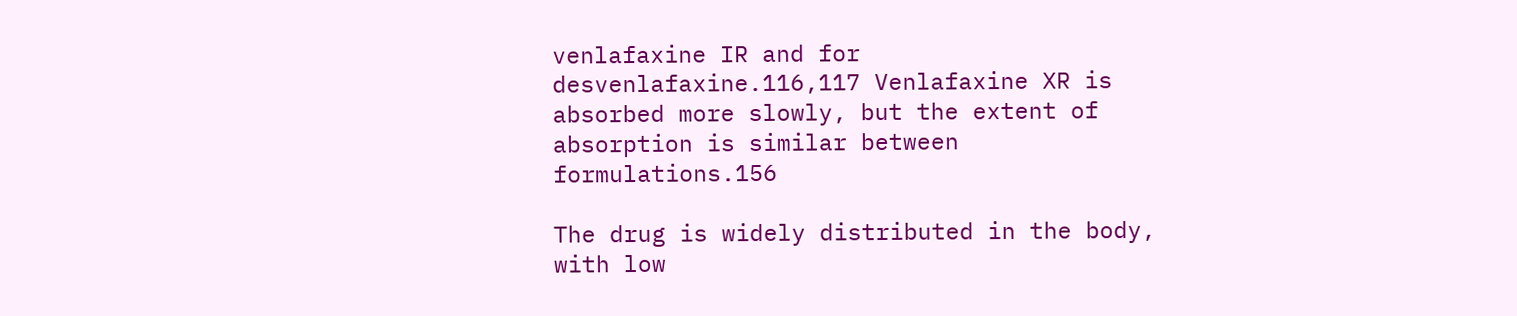venlafaxine IR and for desvenlafaxine.116,117 Venlafaxine XR is absorbed more slowly, but the extent of absorption is similar between formulations.156

The drug is widely distributed in the body, with low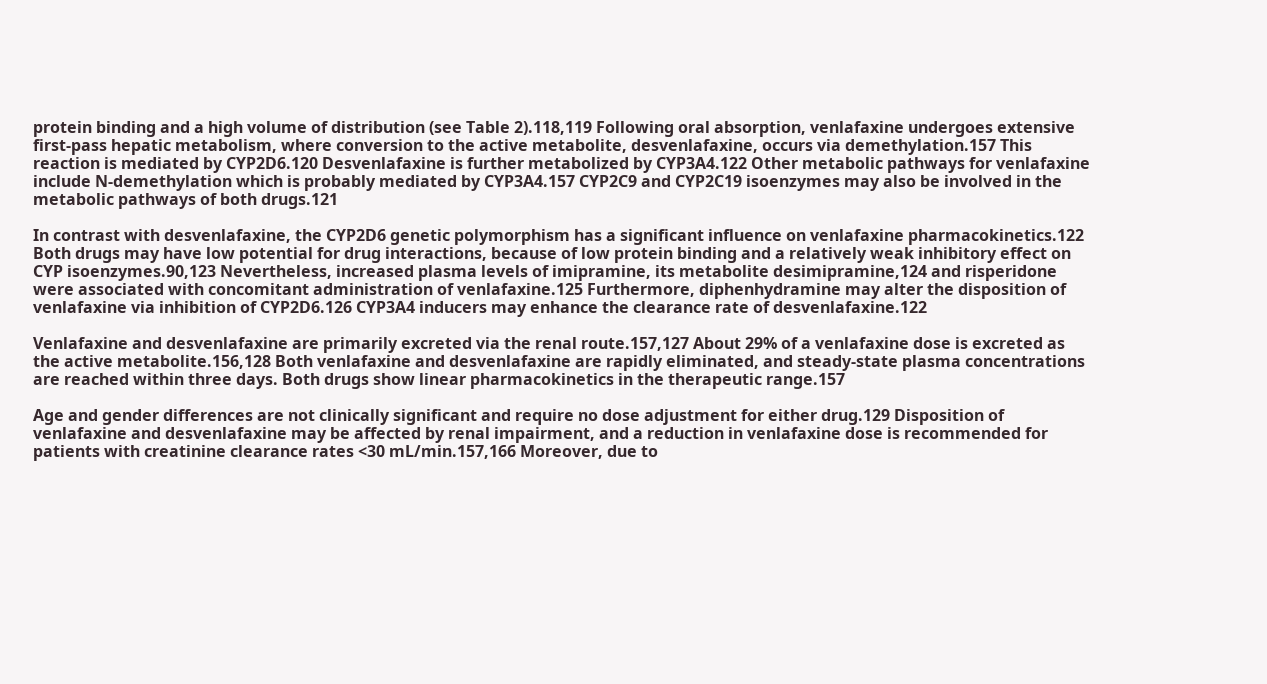protein binding and a high volume of distribution (see Table 2).118,119 Following oral absorption, venlafaxine undergoes extensive first-pass hepatic metabolism, where conversion to the active metabolite, desvenlafaxine, occurs via demethylation.157 This reaction is mediated by CYP2D6.120 Desvenlafaxine is further metabolized by CYP3A4.122 Other metabolic pathways for venlafaxine include N-demethylation which is probably mediated by CYP3A4.157 CYP2C9 and CYP2C19 isoenzymes may also be involved in the metabolic pathways of both drugs.121

In contrast with desvenlafaxine, the CYP2D6 genetic polymorphism has a significant influence on venlafaxine pharmacokinetics.122 Both drugs may have low potential for drug interactions, because of low protein binding and a relatively weak inhibitory effect on CYP isoenzymes.90,123 Nevertheless, increased plasma levels of imipramine, its metabolite desimipramine,124 and risperidone were associated with concomitant administration of venlafaxine.125 Furthermore, diphenhydramine may alter the disposition of venlafaxine via inhibition of CYP2D6.126 CYP3A4 inducers may enhance the clearance rate of desvenlafaxine.122

Venlafaxine and desvenlafaxine are primarily excreted via the renal route.157,127 About 29% of a venlafaxine dose is excreted as the active metabolite.156,128 Both venlafaxine and desvenlafaxine are rapidly eliminated, and steady-state plasma concentrations are reached within three days. Both drugs show linear pharmacokinetics in the therapeutic range.157

Age and gender differences are not clinically significant and require no dose adjustment for either drug.129 Disposition of venlafaxine and desvenlafaxine may be affected by renal impairment, and a reduction in venlafaxine dose is recommended for patients with creatinine clearance rates <30 mL/min.157,166 Moreover, due to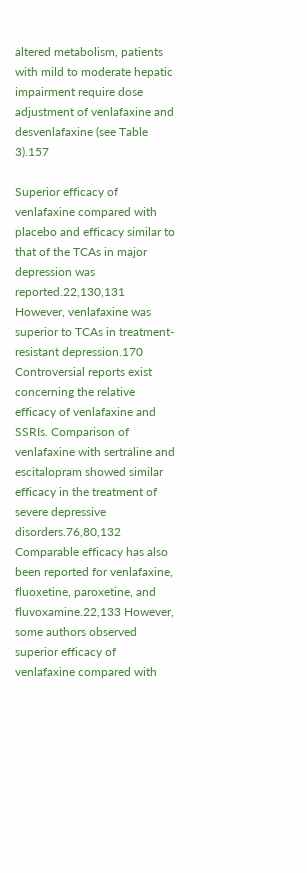altered metabolism, patients with mild to moderate hepatic impairment require dose adjustment of venlafaxine and desvenlafaxine (see Table 3).157

Superior efficacy of venlafaxine compared with placebo and efficacy similar to that of the TCAs in major depression was reported.22,130,131 However, venlafaxine was superior to TCAs in treatment-resistant depression.170 Controversial reports exist concerning the relative efficacy of venlafaxine and SSRIs. Comparison of venlafaxine with sertraline and escitalopram showed similar efficacy in the treatment of severe depressive disorders.76,80,132 Comparable efficacy has also been reported for venlafaxine, fluoxetine, paroxetine, and fluvoxamine.22,133 However, some authors observed superior efficacy of venlafaxine compared with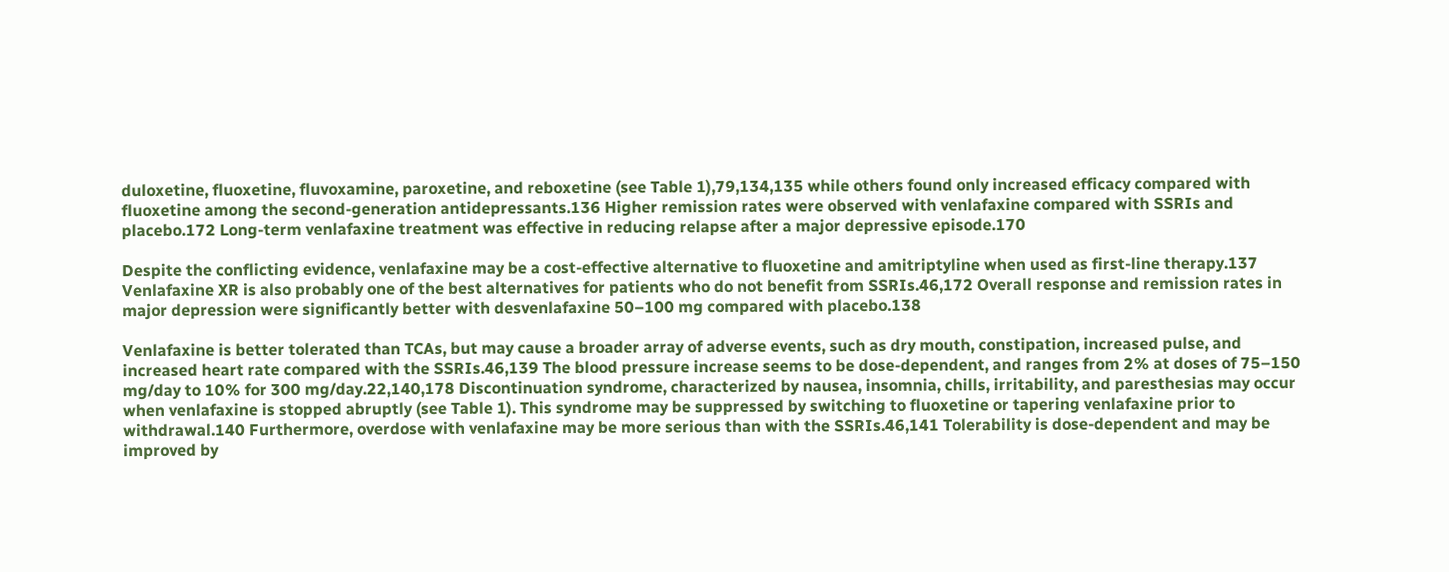duloxetine, fluoxetine, fluvoxamine, paroxetine, and reboxetine (see Table 1),79,134,135 while others found only increased efficacy compared with fluoxetine among the second-generation antidepressants.136 Higher remission rates were observed with venlafaxine compared with SSRIs and placebo.172 Long-term venlafaxine treatment was effective in reducing relapse after a major depressive episode.170

Despite the conflicting evidence, venlafaxine may be a cost-effective alternative to fluoxetine and amitriptyline when used as first-line therapy.137 Venlafaxine XR is also probably one of the best alternatives for patients who do not benefit from SSRIs.46,172 Overall response and remission rates in major depression were significantly better with desvenlafaxine 50–100 mg compared with placebo.138

Venlafaxine is better tolerated than TCAs, but may cause a broader array of adverse events, such as dry mouth, constipation, increased pulse, and increased heart rate compared with the SSRIs.46,139 The blood pressure increase seems to be dose-dependent, and ranges from 2% at doses of 75–150 mg/day to 10% for 300 mg/day.22,140,178 Discontinuation syndrome, characterized by nausea, insomnia, chills, irritability, and paresthesias may occur when venlafaxine is stopped abruptly (see Table 1). This syndrome may be suppressed by switching to fluoxetine or tapering venlafaxine prior to withdrawal.140 Furthermore, overdose with venlafaxine may be more serious than with the SSRIs.46,141 Tolerability is dose-dependent and may be improved by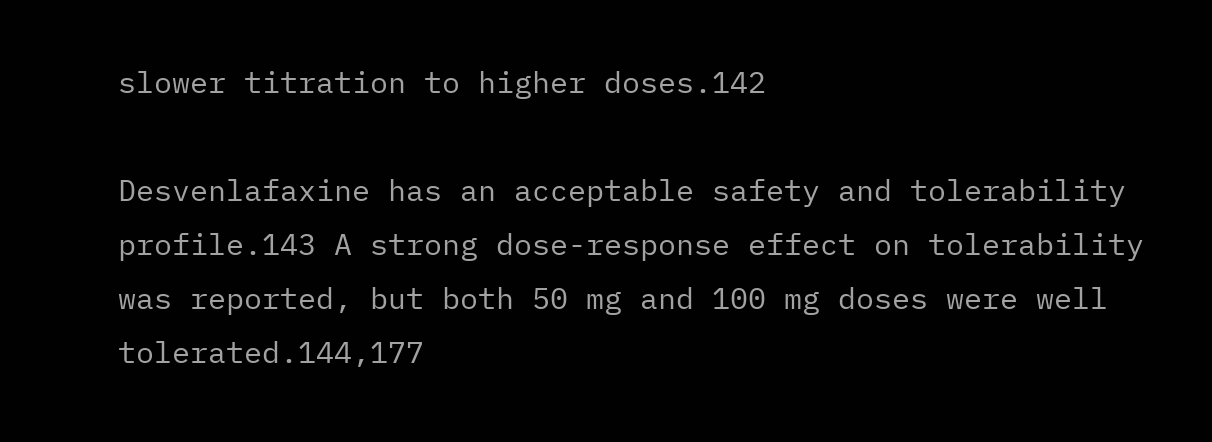slower titration to higher doses.142

Desvenlafaxine has an acceptable safety and tolerability profile.143 A strong dose-response effect on tolerability was reported, but both 50 mg and 100 mg doses were well tolerated.144,177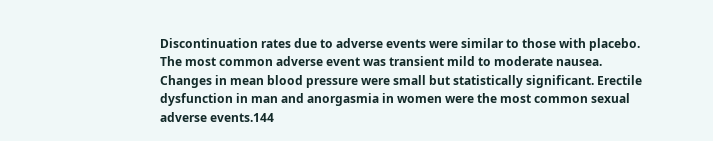Discontinuation rates due to adverse events were similar to those with placebo. The most common adverse event was transient mild to moderate nausea. Changes in mean blood pressure were small but statistically significant. Erectile dysfunction in man and anorgasmia in women were the most common sexual adverse events.144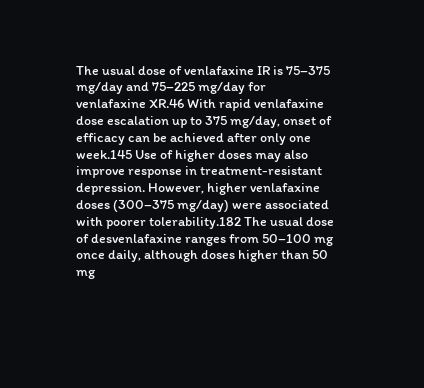The usual dose of venlafaxine IR is 75–375 mg/day and 75–225 mg/day for venlafaxine XR.46 With rapid venlafaxine dose escalation up to 375 mg/day, onset of efficacy can be achieved after only one week.145 Use of higher doses may also improve response in treatment-resistant depression. However, higher venlafaxine doses (300–375 mg/day) were associated with poorer tolerability.182 The usual dose of desvenlafaxine ranges from 50–100 mg once daily, although doses higher than 50 mg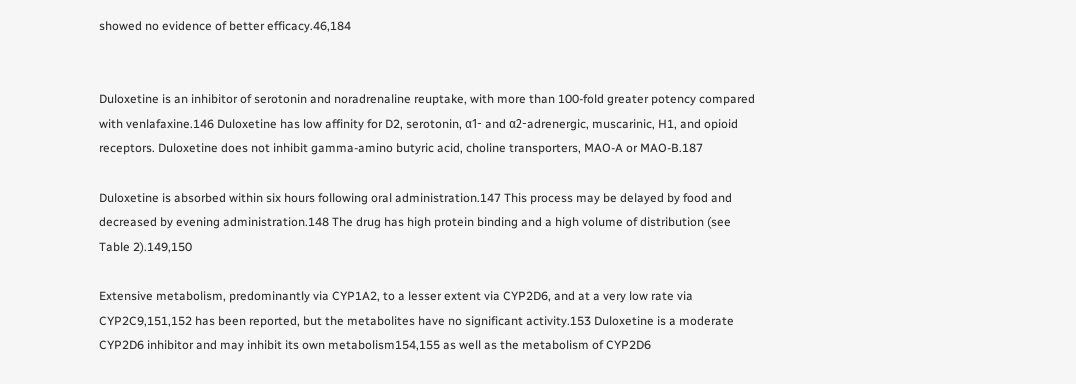showed no evidence of better efficacy.46,184


Duloxetine is an inhibitor of serotonin and noradrenaline reuptake, with more than 100-fold greater potency compared with venlafaxine.146 Duloxetine has low affinity for D2, serotonin, α1- and α2-adrenergic, muscarinic, H1, and opioid receptors. Duloxetine does not inhibit gamma-amino butyric acid, choline transporters, MAO-A or MAO-B.187

Duloxetine is absorbed within six hours following oral administration.147 This process may be delayed by food and decreased by evening administration.148 The drug has high protein binding and a high volume of distribution (see Table 2).149,150

Extensive metabolism, predominantly via CYP1A2, to a lesser extent via CYP2D6, and at a very low rate via CYP2C9,151,152 has been reported, but the metabolites have no significant activity.153 Duloxetine is a moderate CYP2D6 inhibitor and may inhibit its own metabolism154,155 as well as the metabolism of CYP2D6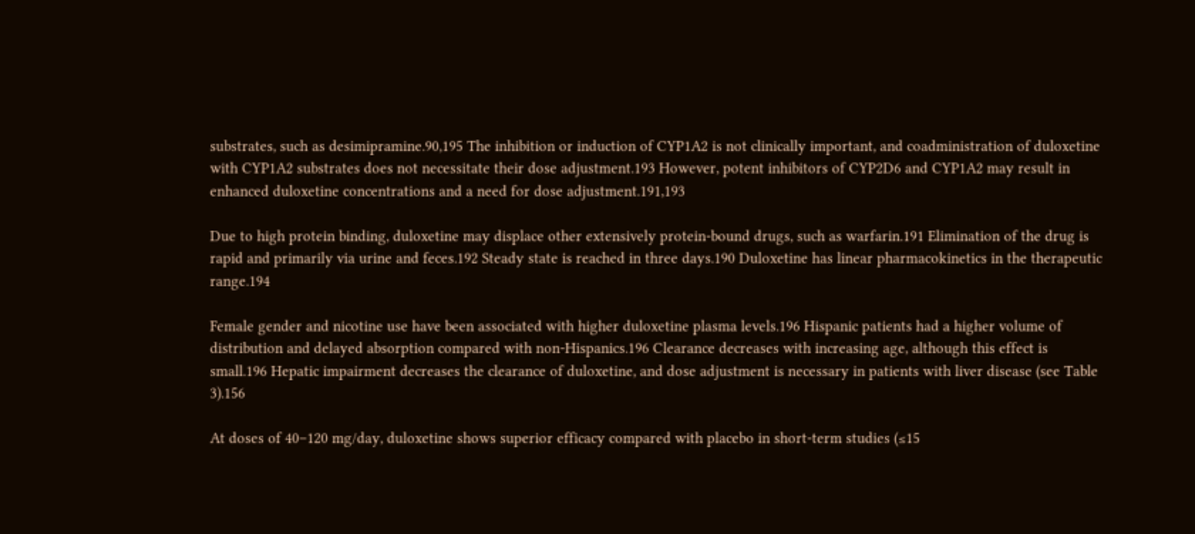substrates, such as desimipramine.90,195 The inhibition or induction of CYP1A2 is not clinically important, and coadministration of duloxetine with CYP1A2 substrates does not necessitate their dose adjustment.193 However, potent inhibitors of CYP2D6 and CYP1A2 may result in enhanced duloxetine concentrations and a need for dose adjustment.191,193

Due to high protein binding, duloxetine may displace other extensively protein-bound drugs, such as warfarin.191 Elimination of the drug is rapid and primarily via urine and feces.192 Steady state is reached in three days.190 Duloxetine has linear pharmacokinetics in the therapeutic range.194

Female gender and nicotine use have been associated with higher duloxetine plasma levels.196 Hispanic patients had a higher volume of distribution and delayed absorption compared with non-Hispanics.196 Clearance decreases with increasing age, although this effect is small.196 Hepatic impairment decreases the clearance of duloxetine, and dose adjustment is necessary in patients with liver disease (see Table 3).156

At doses of 40–120 mg/day, duloxetine shows superior efficacy compared with placebo in short-term studies (≤15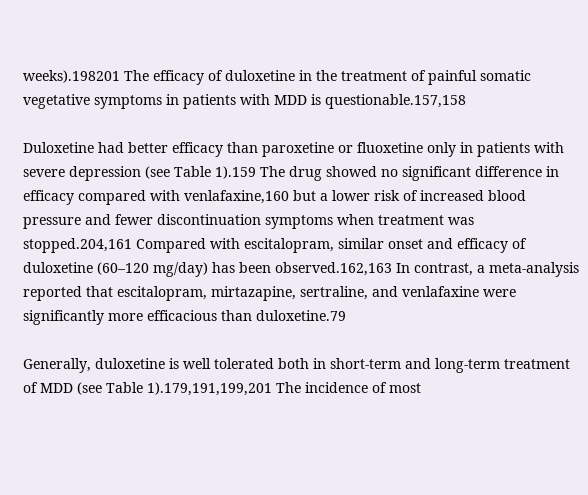weeks).198201 The efficacy of duloxetine in the treatment of painful somatic vegetative symptoms in patients with MDD is questionable.157,158

Duloxetine had better efficacy than paroxetine or fluoxetine only in patients with severe depression (see Table 1).159 The drug showed no significant difference in efficacy compared with venlafaxine,160 but a lower risk of increased blood pressure and fewer discontinuation symptoms when treatment was stopped.204,161 Compared with escitalopram, similar onset and efficacy of duloxetine (60–120 mg/day) has been observed.162,163 In contrast, a meta-analysis reported that escitalopram, mirtazapine, sertraline, and venlafaxine were significantly more efficacious than duloxetine.79

Generally, duloxetine is well tolerated both in short-term and long-term treatment of MDD (see Table 1).179,191,199,201 The incidence of most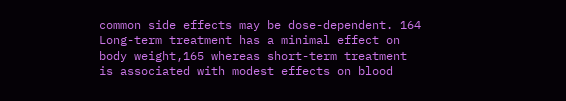common side effects may be dose-dependent. 164 Long-term treatment has a minimal effect on body weight,165 whereas short-term treatment is associated with modest effects on blood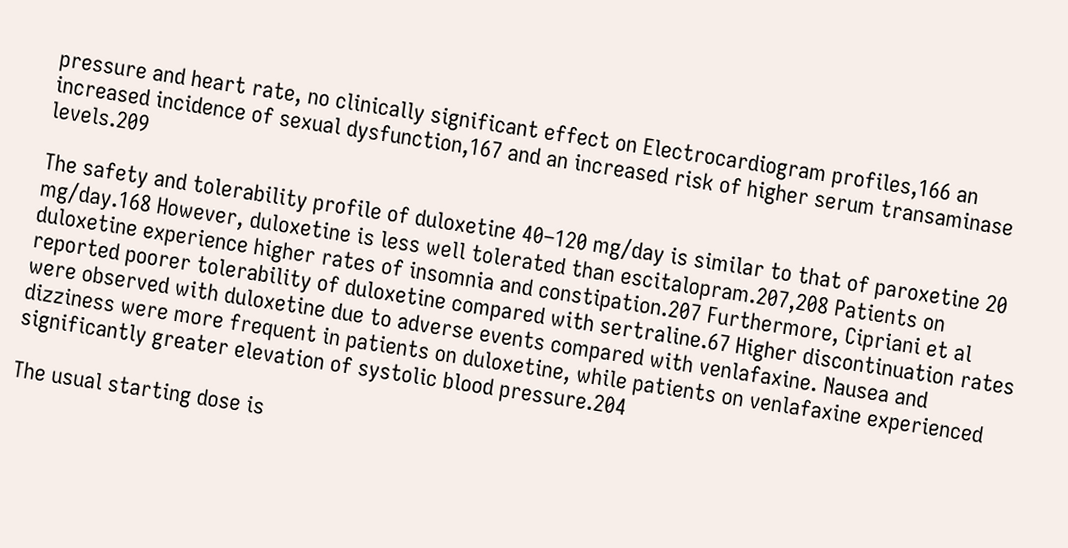pressure and heart rate, no clinically significant effect on Electrocardiogram profiles,166 an increased incidence of sexual dysfunction,167 and an increased risk of higher serum transaminase levels.209

The safety and tolerability profile of duloxetine 40–120 mg/day is similar to that of paroxetine 20 mg/day.168 However, duloxetine is less well tolerated than escitalopram.207,208 Patients on duloxetine experience higher rates of insomnia and constipation.207 Furthermore, Cipriani et al reported poorer tolerability of duloxetine compared with sertraline.67 Higher discontinuation rates were observed with duloxetine due to adverse events compared with venlafaxine. Nausea and dizziness were more frequent in patients on duloxetine, while patients on venlafaxine experienced significantly greater elevation of systolic blood pressure.204

The usual starting dose is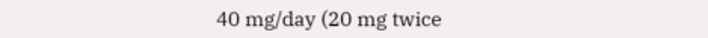40 mg/day (20 mg twice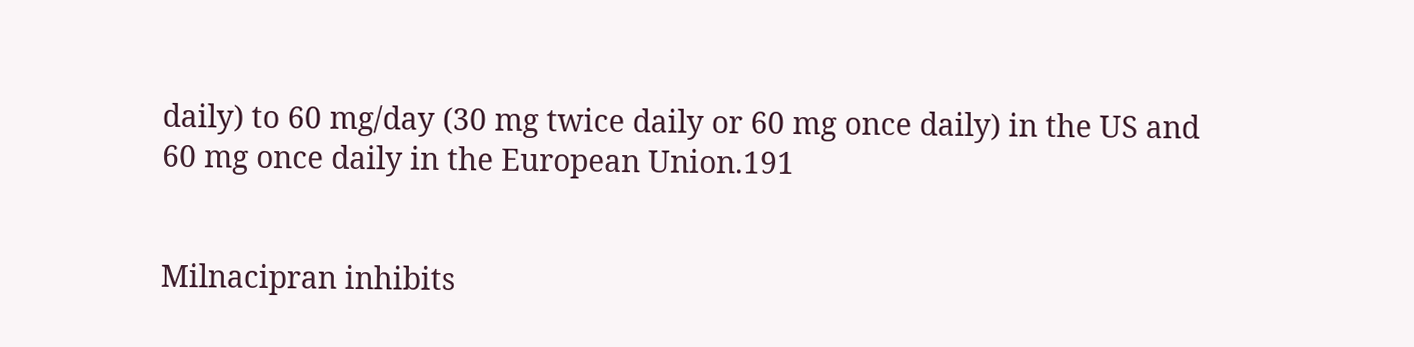daily) to 60 mg/day (30 mg twice daily or 60 mg once daily) in the US and 60 mg once daily in the European Union.191


Milnacipran inhibits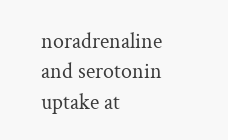noradrenaline and serotonin uptake at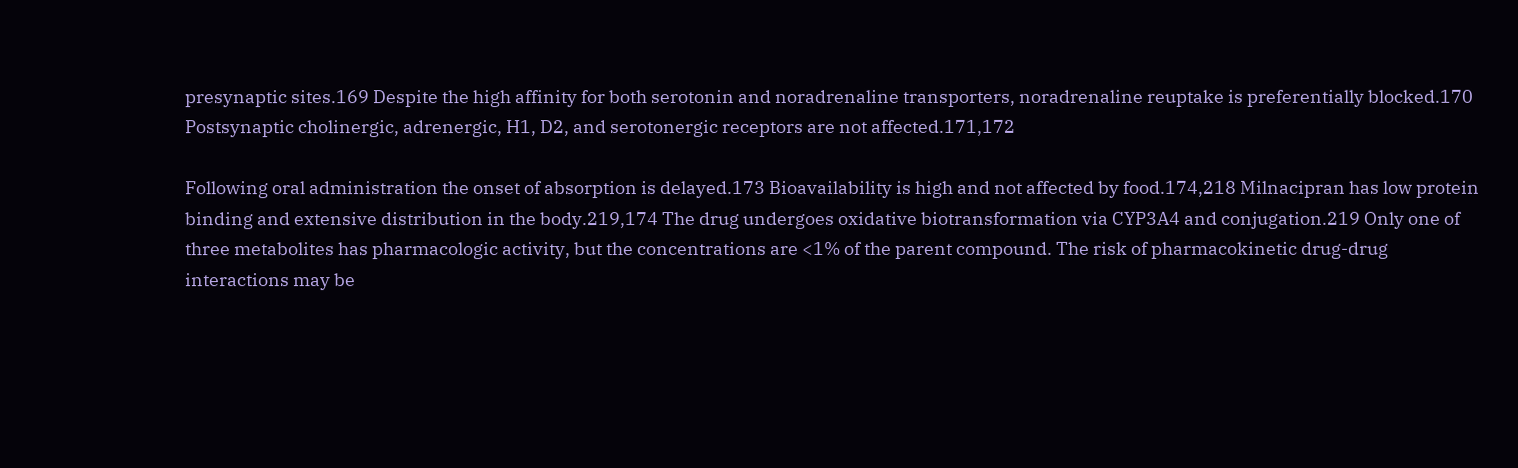presynaptic sites.169 Despite the high affinity for both serotonin and noradrenaline transporters, noradrenaline reuptake is preferentially blocked.170 Postsynaptic cholinergic, adrenergic, H1, D2, and serotonergic receptors are not affected.171,172

Following oral administration the onset of absorption is delayed.173 Bioavailability is high and not affected by food.174,218 Milnacipran has low protein binding and extensive distribution in the body.219,174 The drug undergoes oxidative biotransformation via CYP3A4 and conjugation.219 Only one of three metabolites has pharmacologic activity, but the concentrations are <1% of the parent compound. The risk of pharmacokinetic drug-drug interactions may be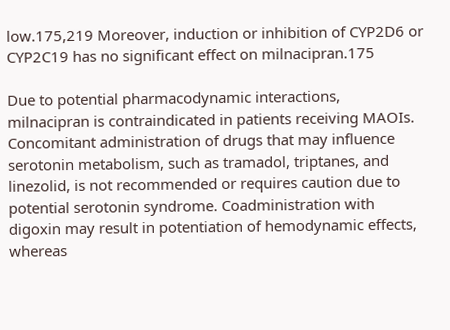low.175,219 Moreover, induction or inhibition of CYP2D6 or CYP2C19 has no significant effect on milnacipran.175

Due to potential pharmacodynamic interactions, milnacipran is contraindicated in patients receiving MAOIs. Concomitant administration of drugs that may influence serotonin metabolism, such as tramadol, triptanes, and linezolid, is not recommended or requires caution due to potential serotonin syndrome. Coadministration with digoxin may result in potentiation of hemodynamic effects, whereas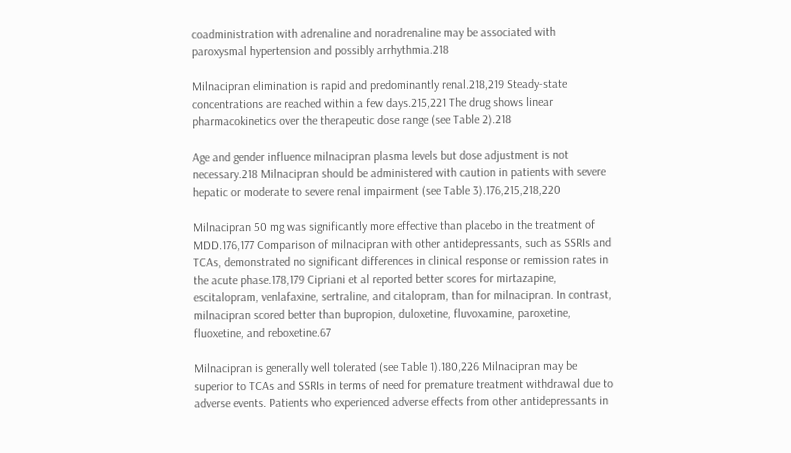coadministration with adrenaline and noradrenaline may be associated with paroxysmal hypertension and possibly arrhythmia.218

Milnacipran elimination is rapid and predominantly renal.218,219 Steady-state concentrations are reached within a few days.215,221 The drug shows linear pharmacokinetics over the therapeutic dose range (see Table 2).218

Age and gender influence milnacipran plasma levels but dose adjustment is not necessary.218 Milnacipran should be administered with caution in patients with severe hepatic or moderate to severe renal impairment (see Table 3).176,215,218,220

Milnacipran 50 mg was significantly more effective than placebo in the treatment of MDD.176,177 Comparison of milnacipran with other antidepressants, such as SSRIs and TCAs, demonstrated no significant differences in clinical response or remission rates in the acute phase.178,179 Cipriani et al reported better scores for mirtazapine, escitalopram, venlafaxine, sertraline, and citalopram, than for milnacipran. In contrast, milnacipran scored better than bupropion, duloxetine, fluvoxamine, paroxetine, fluoxetine, and reboxetine.67

Milnacipran is generally well tolerated (see Table 1).180,226 Milnacipran may be superior to TCAs and SSRIs in terms of need for premature treatment withdrawal due to adverse events. Patients who experienced adverse effects from other antidepressants in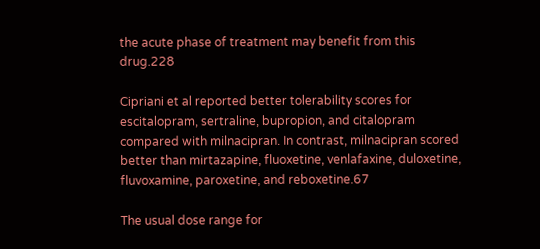the acute phase of treatment may benefit from this drug.228

Cipriani et al reported better tolerability scores for escitalopram, sertraline, bupropion, and citalopram compared with milnacipran. In contrast, milnacipran scored better than mirtazapine, fluoxetine, venlafaxine, duloxetine, fluvoxamine, paroxetine, and reboxetine.67

The usual dose range for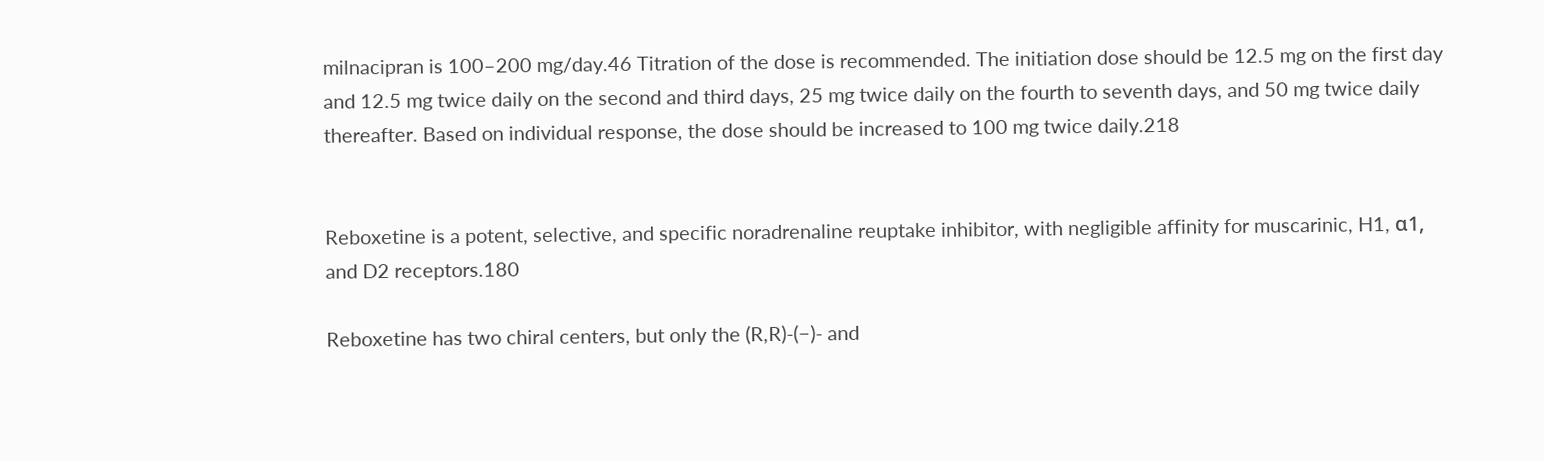milnacipran is 100–200 mg/day.46 Titration of the dose is recommended. The initiation dose should be 12.5 mg on the first day and 12.5 mg twice daily on the second and third days, 25 mg twice daily on the fourth to seventh days, and 50 mg twice daily thereafter. Based on individual response, the dose should be increased to 100 mg twice daily.218


Reboxetine is a potent, selective, and specific noradrenaline reuptake inhibitor, with negligible affinity for muscarinic, H1, α1, and D2 receptors.180

Reboxetine has two chiral centers, but only the (R,R)-(−)- and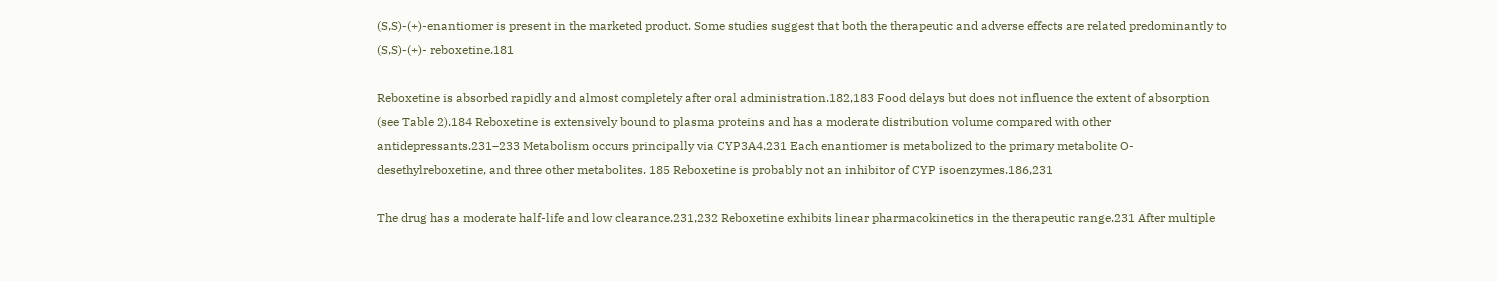(S,S)-(+)-enantiomer is present in the marketed product. Some studies suggest that both the therapeutic and adverse effects are related predominantly to (S,S)-(+)- reboxetine.181

Reboxetine is absorbed rapidly and almost completely after oral administration.182,183 Food delays but does not influence the extent of absorption (see Table 2).184 Reboxetine is extensively bound to plasma proteins and has a moderate distribution volume compared with other antidepressants.231–233 Metabolism occurs principally via CYP3A4.231 Each enantiomer is metabolized to the primary metabolite O-desethylreboxetine, and three other metabolites. 185 Reboxetine is probably not an inhibitor of CYP isoenzymes.186,231

The drug has a moderate half-life and low clearance.231,232 Reboxetine exhibits linear pharmacokinetics in the therapeutic range.231 After multiple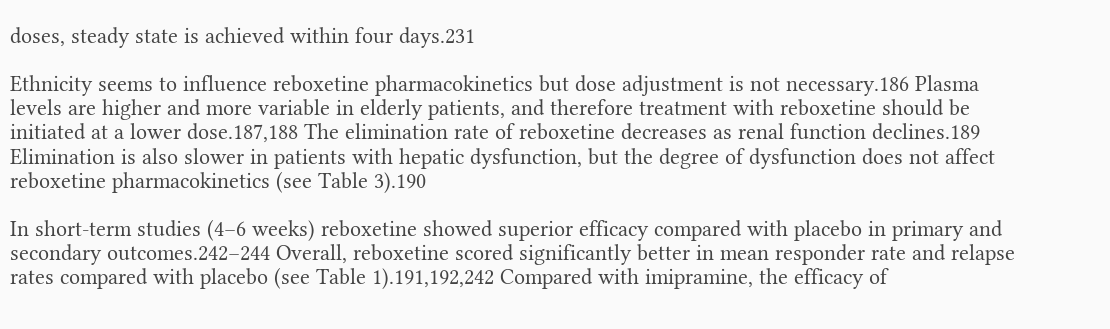doses, steady state is achieved within four days.231

Ethnicity seems to influence reboxetine pharmacokinetics but dose adjustment is not necessary.186 Plasma levels are higher and more variable in elderly patients, and therefore treatment with reboxetine should be initiated at a lower dose.187,188 The elimination rate of reboxetine decreases as renal function declines.189 Elimination is also slower in patients with hepatic dysfunction, but the degree of dysfunction does not affect reboxetine pharmacokinetics (see Table 3).190

In short-term studies (4–6 weeks) reboxetine showed superior efficacy compared with placebo in primary and secondary outcomes.242–244 Overall, reboxetine scored significantly better in mean responder rate and relapse rates compared with placebo (see Table 1).191,192,242 Compared with imipramine, the efficacy of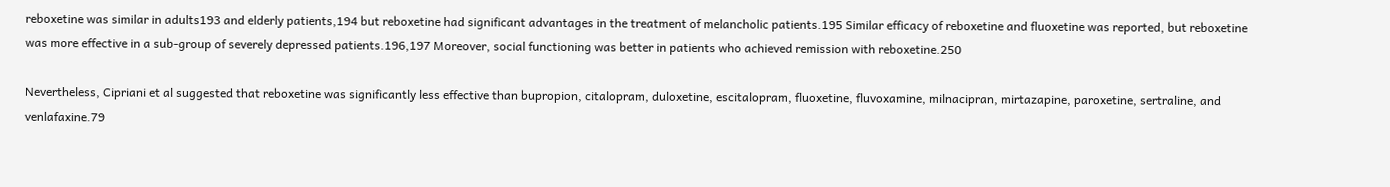reboxetine was similar in adults193 and elderly patients,194 but reboxetine had significant advantages in the treatment of melancholic patients.195 Similar efficacy of reboxetine and fluoxetine was reported, but reboxetine was more effective in a sub-group of severely depressed patients.196,197 Moreover, social functioning was better in patients who achieved remission with reboxetine.250

Nevertheless, Cipriani et al suggested that reboxetine was significantly less effective than bupropion, citalopram, duloxetine, escitalopram, fluoxetine, fluvoxamine, milnacipran, mirtazapine, paroxetine, sertraline, and venlafaxine.79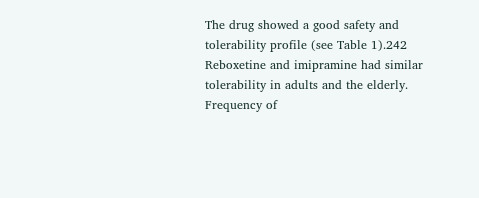The drug showed a good safety and tolerability profile (see Table 1).242 Reboxetine and imipramine had similar tolerability in adults and the elderly. Frequency of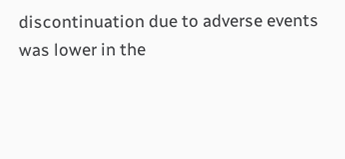discontinuation due to adverse events was lower in the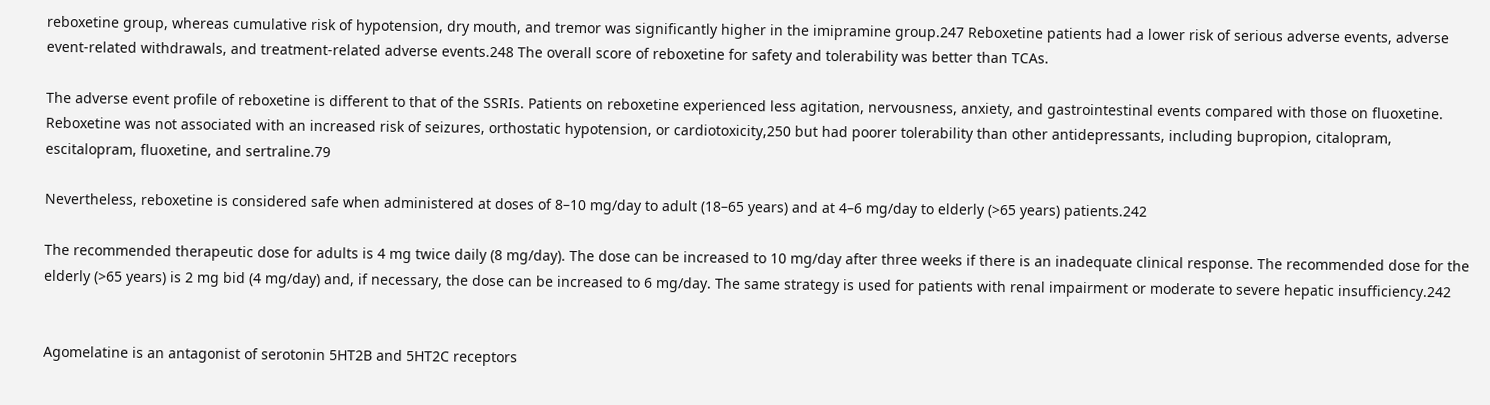reboxetine group, whereas cumulative risk of hypotension, dry mouth, and tremor was significantly higher in the imipramine group.247 Reboxetine patients had a lower risk of serious adverse events, adverse event-related withdrawals, and treatment-related adverse events.248 The overall score of reboxetine for safety and tolerability was better than TCAs.

The adverse event profile of reboxetine is different to that of the SSRIs. Patients on reboxetine experienced less agitation, nervousness, anxiety, and gastrointestinal events compared with those on fluoxetine. Reboxetine was not associated with an increased risk of seizures, orthostatic hypotension, or cardiotoxicity,250 but had poorer tolerability than other antidepressants, including bupropion, citalopram, escitalopram, fluoxetine, and sertraline.79

Nevertheless, reboxetine is considered safe when administered at doses of 8–10 mg/day to adult (18–65 years) and at 4–6 mg/day to elderly (>65 years) patients.242

The recommended therapeutic dose for adults is 4 mg twice daily (8 mg/day). The dose can be increased to 10 mg/day after three weeks if there is an inadequate clinical response. The recommended dose for the elderly (>65 years) is 2 mg bid (4 mg/day) and, if necessary, the dose can be increased to 6 mg/day. The same strategy is used for patients with renal impairment or moderate to severe hepatic insufficiency.242


Agomelatine is an antagonist of serotonin 5HT2B and 5HT2C receptors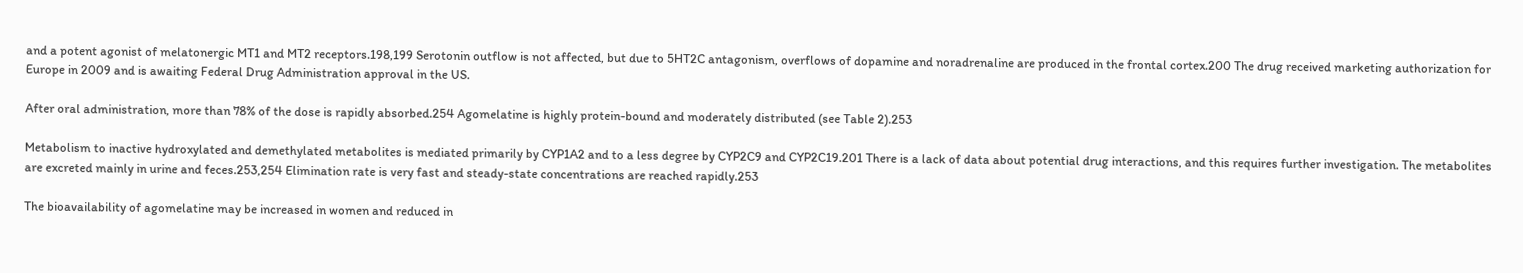and a potent agonist of melatonergic MT1 and MT2 receptors.198,199 Serotonin outflow is not affected, but due to 5HT2C antagonism, overflows of dopamine and noradrenaline are produced in the frontal cortex.200 The drug received marketing authorization for Europe in 2009 and is awaiting Federal Drug Administration approval in the US.

After oral administration, more than 78% of the dose is rapidly absorbed.254 Agomelatine is highly protein-bound and moderately distributed (see Table 2).253

Metabolism to inactive hydroxylated and demethylated metabolites is mediated primarily by CYP1A2 and to a less degree by CYP2C9 and CYP2C19.201 There is a lack of data about potential drug interactions, and this requires further investigation. The metabolites are excreted mainly in urine and feces.253,254 Elimination rate is very fast and steady-state concentrations are reached rapidly.253

The bioavailability of agomelatine may be increased in women and reduced in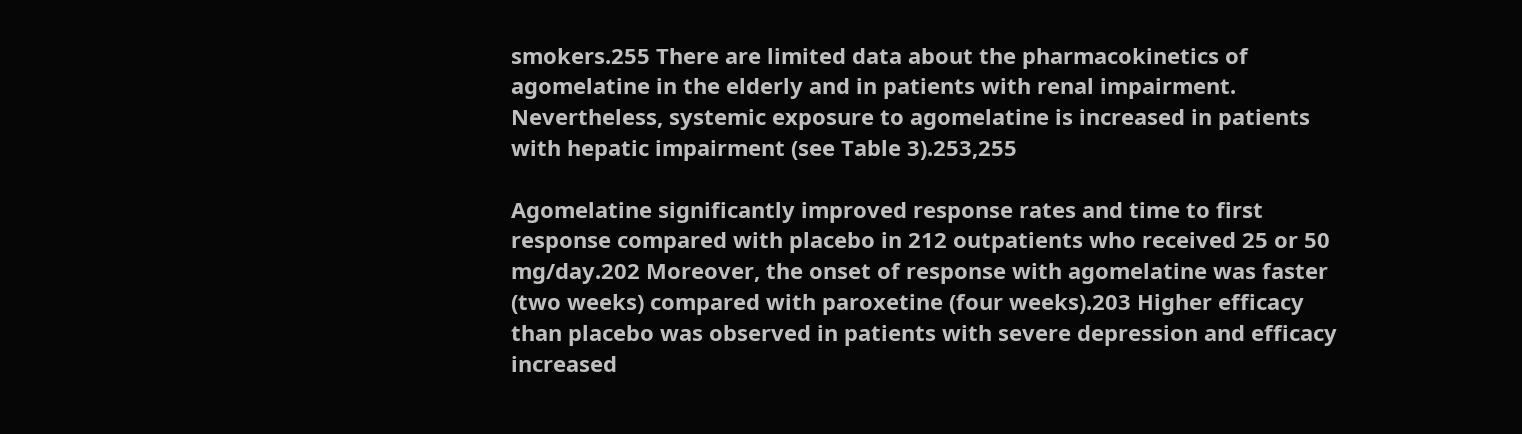smokers.255 There are limited data about the pharmacokinetics of agomelatine in the elderly and in patients with renal impairment. Nevertheless, systemic exposure to agomelatine is increased in patients with hepatic impairment (see Table 3).253,255

Agomelatine significantly improved response rates and time to first response compared with placebo in 212 outpatients who received 25 or 50 mg/day.202 Moreover, the onset of response with agomelatine was faster (two weeks) compared with paroxetine (four weeks).203 Higher efficacy than placebo was observed in patients with severe depression and efficacy increased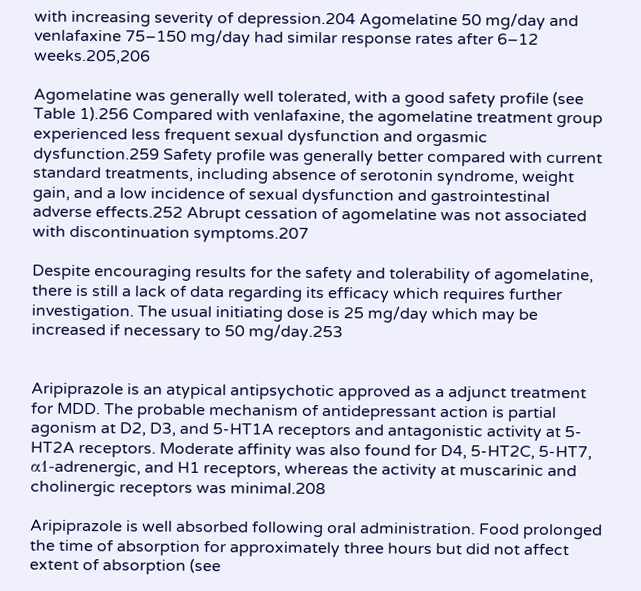with increasing severity of depression.204 Agomelatine 50 mg/day and venlafaxine 75–150 mg/day had similar response rates after 6–12 weeks.205,206

Agomelatine was generally well tolerated, with a good safety profile (see Table 1).256 Compared with venlafaxine, the agomelatine treatment group experienced less frequent sexual dysfunction and orgasmic dysfunction.259 Safety profile was generally better compared with current standard treatments, including absence of serotonin syndrome, weight gain, and a low incidence of sexual dysfunction and gastrointestinal adverse effects.252 Abrupt cessation of agomelatine was not associated with discontinuation symptoms.207

Despite encouraging results for the safety and tolerability of agomelatine, there is still a lack of data regarding its efficacy which requires further investigation. The usual initiating dose is 25 mg/day which may be increased if necessary to 50 mg/day.253


Aripiprazole is an atypical antipsychotic approved as a adjunct treatment for MDD. The probable mechanism of antidepressant action is partial agonism at D2, D3, and 5-HT1A receptors and antagonistic activity at 5-HT2A receptors. Moderate affinity was also found for D4, 5-HT2C, 5-HT7, α1-adrenergic, and H1 receptors, whereas the activity at muscarinic and cholinergic receptors was minimal.208

Aripiprazole is well absorbed following oral administration. Food prolonged the time of absorption for approximately three hours but did not affect extent of absorption (see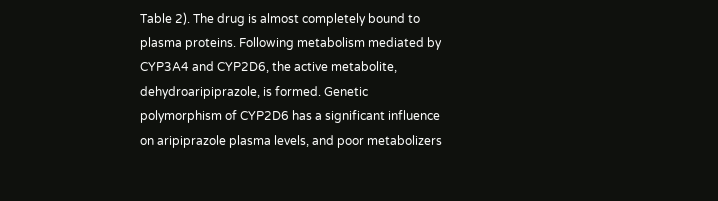Table 2). The drug is almost completely bound to plasma proteins. Following metabolism mediated by CYP3A4 and CYP2D6, the active metabolite, dehydroaripiprazole, is formed. Genetic polymorphism of CYP2D6 has a significant influence on aripiprazole plasma levels, and poor metabolizers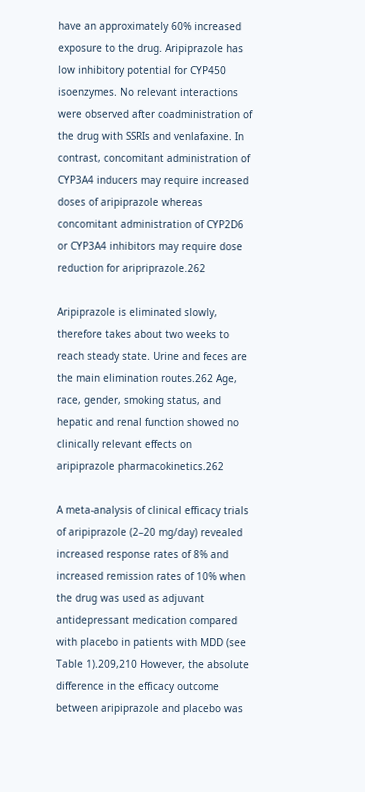have an approximately 60% increased exposure to the drug. Aripiprazole has low inhibitory potential for CYP450 isoenzymes. No relevant interactions were observed after coadministration of the drug with SSRIs and venlafaxine. In contrast, concomitant administration of CYP3A4 inducers may require increased doses of aripiprazole whereas concomitant administration of CYP2D6 or CYP3A4 inhibitors may require dose reduction for aripriprazole.262

Aripiprazole is eliminated slowly, therefore takes about two weeks to reach steady state. Urine and feces are the main elimination routes.262 Age, race, gender, smoking status, and hepatic and renal function showed no clinically relevant effects on aripiprazole pharmacokinetics.262

A meta-analysis of clinical efficacy trials of aripiprazole (2–20 mg/day) revealed increased response rates of 8% and increased remission rates of 10% when the drug was used as adjuvant antidepressant medication compared with placebo in patients with MDD (see Table 1).209,210 However, the absolute difference in the efficacy outcome between aripiprazole and placebo was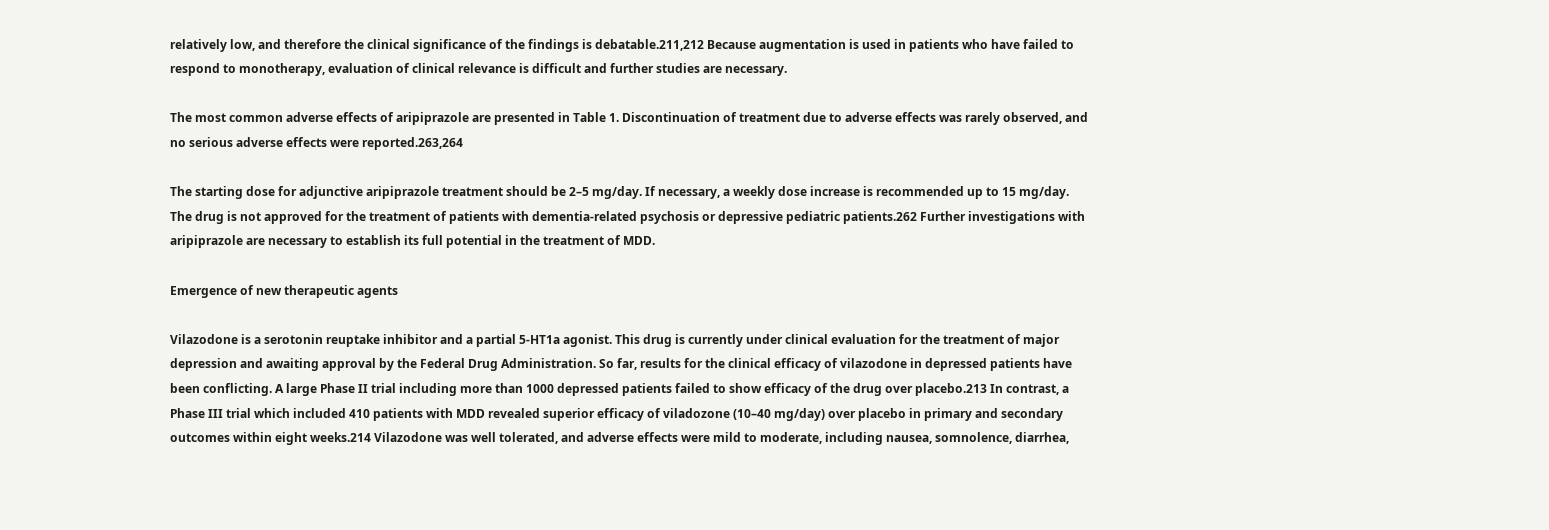relatively low, and therefore the clinical significance of the findings is debatable.211,212 Because augmentation is used in patients who have failed to respond to monotherapy, evaluation of clinical relevance is difficult and further studies are necessary.

The most common adverse effects of aripiprazole are presented in Table 1. Discontinuation of treatment due to adverse effects was rarely observed, and no serious adverse effects were reported.263,264

The starting dose for adjunctive aripiprazole treatment should be 2–5 mg/day. If necessary, a weekly dose increase is recommended up to 15 mg/day. The drug is not approved for the treatment of patients with dementia-related psychosis or depressive pediatric patients.262 Further investigations with aripiprazole are necessary to establish its full potential in the treatment of MDD.

Emergence of new therapeutic agents

Vilazodone is a serotonin reuptake inhibitor and a partial 5-HT1a agonist. This drug is currently under clinical evaluation for the treatment of major depression and awaiting approval by the Federal Drug Administration. So far, results for the clinical efficacy of vilazodone in depressed patients have been conflicting. A large Phase II trial including more than 1000 depressed patients failed to show efficacy of the drug over placebo.213 In contrast, a Phase III trial which included 410 patients with MDD revealed superior efficacy of viladozone (10–40 mg/day) over placebo in primary and secondary outcomes within eight weeks.214 Vilazodone was well tolerated, and adverse effects were mild to moderate, including nausea, somnolence, diarrhea,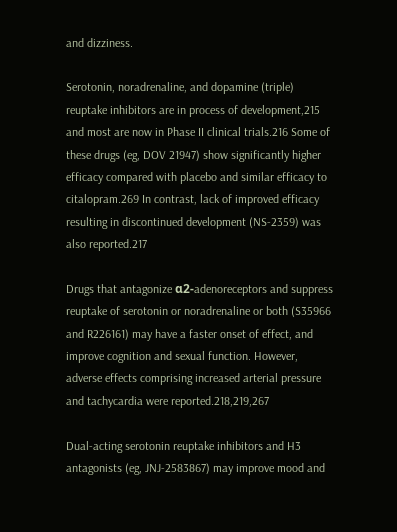and dizziness.

Serotonin, noradrenaline, and dopamine (triple) reuptake inhibitors are in process of development,215 and most are now in Phase II clinical trials.216 Some of these drugs (eg, DOV 21947) show significantly higher efficacy compared with placebo and similar efficacy to citalopram.269 In contrast, lack of improved efficacy resulting in discontinued development (NS-2359) was also reported.217

Drugs that antagonize α2-adenoreceptors and suppress reuptake of serotonin or noradrenaline or both (S35966 and R226161) may have a faster onset of effect, and improve cognition and sexual function. However, adverse effects comprising increased arterial pressure and tachycardia were reported.218,219,267

Dual-acting serotonin reuptake inhibitors and H3 antagonists (eg, JNJ-2583867) may improve mood and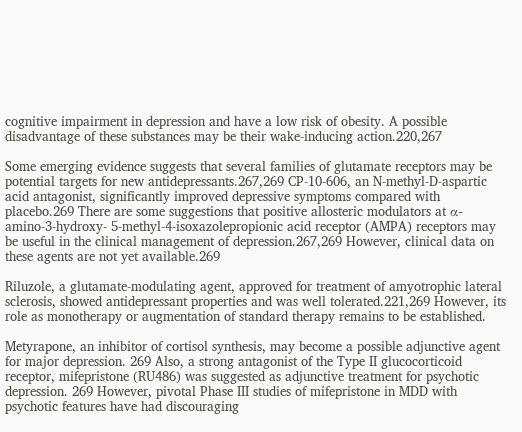cognitive impairment in depression and have a low risk of obesity. A possible disadvantage of these substances may be their wake-inducing action.220,267

Some emerging evidence suggests that several families of glutamate receptors may be potential targets for new antidepressants.267,269 CP-10-606, an N-methyl-D-aspartic acid antagonist, significantly improved depressive symptoms compared with placebo.269 There are some suggestions that positive allosteric modulators at α-amino-3-hydroxy- 5-methyl-4-isoxazolepropionic acid receptor (AMPA) receptors may be useful in the clinical management of depression.267,269 However, clinical data on these agents are not yet available.269

Riluzole, a glutamate-modulating agent, approved for treatment of amyotrophic lateral sclerosis, showed antidepressant properties and was well tolerated.221,269 However, its role as monotherapy or augmentation of standard therapy remains to be established.

Metyrapone, an inhibitor of cortisol synthesis, may become a possible adjunctive agent for major depression. 269 Also, a strong antagonist of the Type II glucocorticoid receptor, mifepristone (RU486) was suggested as adjunctive treatment for psychotic depression. 269 However, pivotal Phase III studies of mifepristone in MDD with psychotic features have had discouraging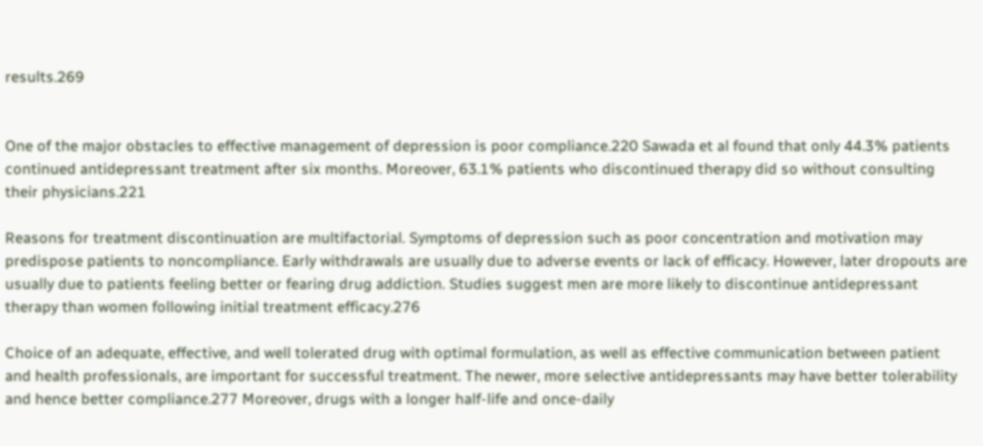results.269


One of the major obstacles to effective management of depression is poor compliance.220 Sawada et al found that only 44.3% patients continued antidepressant treatment after six months. Moreover, 63.1% patients who discontinued therapy did so without consulting their physicians.221

Reasons for treatment discontinuation are multifactorial. Symptoms of depression such as poor concentration and motivation may predispose patients to noncompliance. Early withdrawals are usually due to adverse events or lack of efficacy. However, later dropouts are usually due to patients feeling better or fearing drug addiction. Studies suggest men are more likely to discontinue antidepressant therapy than women following initial treatment efficacy.276

Choice of an adequate, effective, and well tolerated drug with optimal formulation, as well as effective communication between patient and health professionals, are important for successful treatment. The newer, more selective antidepressants may have better tolerability and hence better compliance.277 Moreover, drugs with a longer half-life and once-daily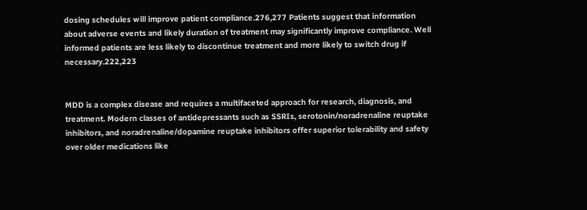dosing schedules will improve patient compliance.276,277 Patients suggest that information about adverse events and likely duration of treatment may significantly improve compliance. Well informed patients are less likely to discontinue treatment and more likely to switch drug if necessary.222,223


MDD is a complex disease and requires a multifaceted approach for research, diagnosis, and treatment. Modern classes of antidepressants such as SSRIs, serotonin/noradrenaline reuptake inhibitors, and noradrenaline/dopamine reuptake inhibitors offer superior tolerability and safety over older medications like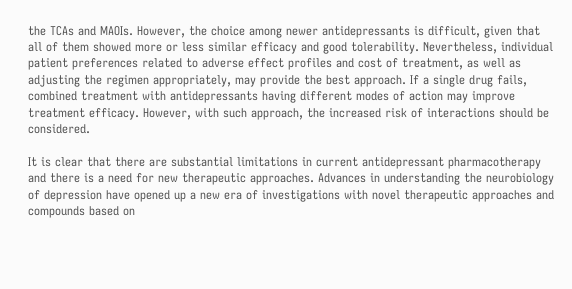the TCAs and MAOIs. However, the choice among newer antidepressants is difficult, given that all of them showed more or less similar efficacy and good tolerability. Nevertheless, individual patient preferences related to adverse effect profiles and cost of treatment, as well as adjusting the regimen appropriately, may provide the best approach. If a single drug fails, combined treatment with antidepressants having different modes of action may improve treatment efficacy. However, with such approach, the increased risk of interactions should be considered.

It is clear that there are substantial limitations in current antidepressant pharmacotherapy and there is a need for new therapeutic approaches. Advances in understanding the neurobiology of depression have opened up a new era of investigations with novel therapeutic approaches and compounds based on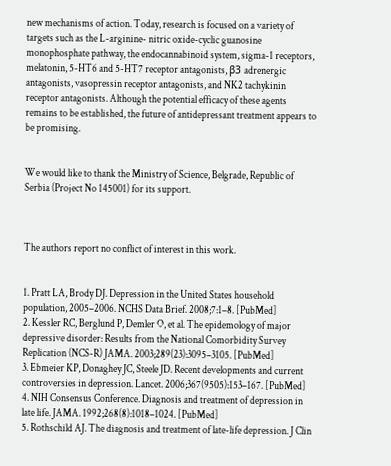new mechanisms of action. Today, research is focused on a variety of targets such as the L-arginine- nitric oxide-cyclic guanosine monophosphate pathway, the endocannabinoid system, sigma-1 receptors, melatonin, 5-HT6 and 5-HT7 receptor antagonists, β3 adrenergic antagonists, vasopressin receptor antagonists, and NK2 tachykinin receptor antagonists. Although the potential efficacy of these agents remains to be established, the future of antidepressant treatment appears to be promising.


We would like to thank the Ministry of Science, Belgrade, Republic of Serbia (Project No 145001) for its support.



The authors report no conflict of interest in this work.


1. Pratt LA, Brody DJ. Depression in the United States household population, 2005–2006. NCHS Data Brief. 2008;7:1–8. [PubMed]
2. Kessler RC, Berglund P, Demler O, et al. The epidemology of major depressive disorder: Results from the National Comorbidity Survey Replication (NCS-R) JAMA. 2003;289(23):3095–3105. [PubMed]
3. Ebmeier KP, Donaghey JC, Steele JD. Recent developments and current controversies in depression. Lancet. 2006;367(9505):153–167. [PubMed]
4. NIH Consensus Conference. Diagnosis and treatment of depression in late life. JAMA. 1992;268(8):1018–1024. [PubMed]
5. Rothschild AJ. The diagnosis and treatment of late-life depression. J Clin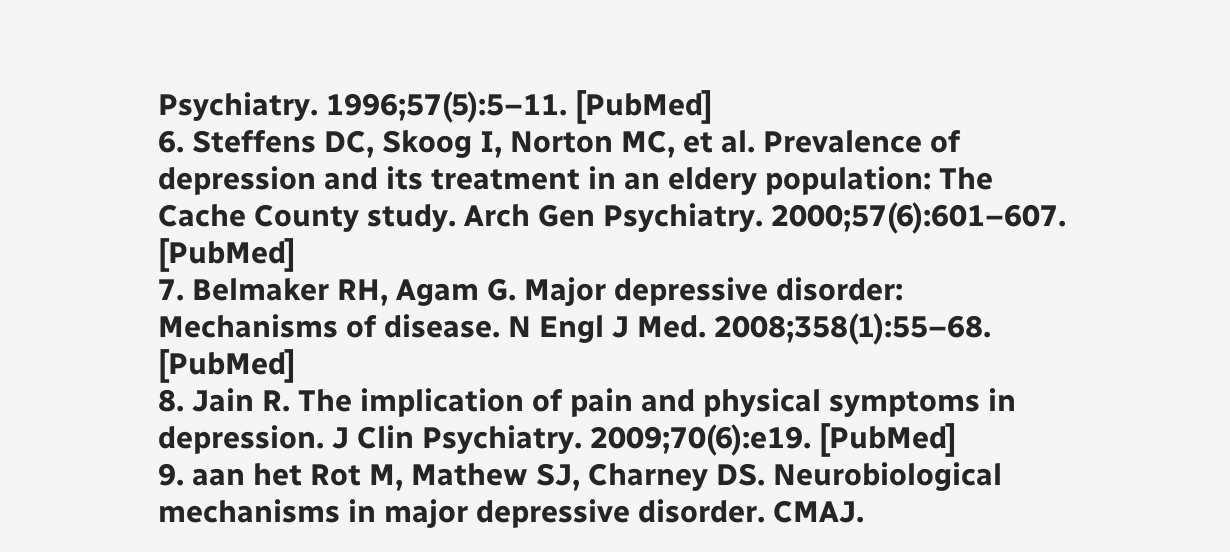Psychiatry. 1996;57(5):5–11. [PubMed]
6. Steffens DC, Skoog I, Norton MC, et al. Prevalence of depression and its treatment in an eldery population: The Cache County study. Arch Gen Psychiatry. 2000;57(6):601–607. [PubMed]
7. Belmaker RH, Agam G. Major depressive disorder: Mechanisms of disease. N Engl J Med. 2008;358(1):55–68. [PubMed]
8. Jain R. The implication of pain and physical symptoms in depression. J Clin Psychiatry. 2009;70(6):e19. [PubMed]
9. aan het Rot M, Mathew SJ, Charney DS. Neurobiological mechanisms in major depressive disorder. CMAJ.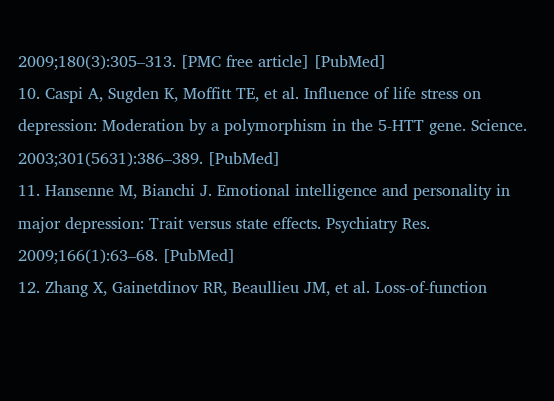2009;180(3):305–313. [PMC free article] [PubMed]
10. Caspi A, Sugden K, Moffitt TE, et al. Influence of life stress on depression: Moderation by a polymorphism in the 5-HTT gene. Science. 2003;301(5631):386–389. [PubMed]
11. Hansenne M, Bianchi J. Emotional intelligence and personality in major depression: Trait versus state effects. Psychiatry Res. 2009;166(1):63–68. [PubMed]
12. Zhang X, Gainetdinov RR, Beaullieu JM, et al. Loss-of-function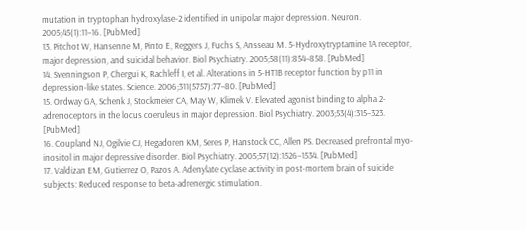mutation in tryptophan hydroxylase-2 identified in unipolar major depression. Neuron. 2005;45(1):11–16. [PubMed]
13. Pitchot W, Hansenne M, Pinto E, Reggers J, Fuchs S, Ansseau M. 5-Hydroxytryptamine 1A receptor, major depression, and suicidal behavior. Biol Psychiatry. 2005;58(11):854–858. [PubMed]
14. Svenningson P, Chergui K, Rachleff I, et al. Alterations in 5-HT1B receptor function by p11 in depression-like states. Science. 2006;311(5757):77–80. [PubMed]
15. Ordway GA, Schenk J, Stockmeier CA, May W, Klimek V. Elevated agonist binding to alpha 2-adrenoceptors in the locus coeruleus in major depression. Biol Psychiatry. 2003;53(4):315–323. [PubMed]
16. Coupland NJ, Ogilvie CJ, Hegadoren KM, Seres P, Hanstock CC, Allen PS. Decreased prefrontal myo-inositol in major depressive disorder. Biol Psychiatry. 2005;57(12):1526–1534. [PubMed]
17. Valdizan EM, Gutierrez O, Pazos A. Adenylate cyclase activity in post-mortem brain of suicide subjects: Reduced response to beta-adrenergic stimulation.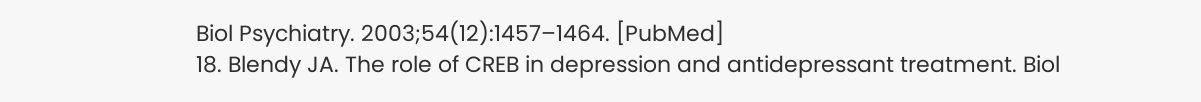Biol Psychiatry. 2003;54(12):1457–1464. [PubMed]
18. Blendy JA. The role of CREB in depression and antidepressant treatment. Biol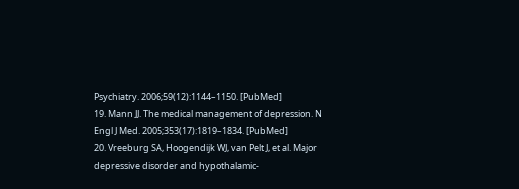Psychiatry. 2006;59(12):1144–1150. [PubMed]
19. Mann JJ. The medical management of depression. N Engl J Med. 2005;353(17):1819–1834. [PubMed]
20. Vreeburg SA, Hoogendijk WJ, van Pelt J, et al. Major depressive disorder and hypothalamic-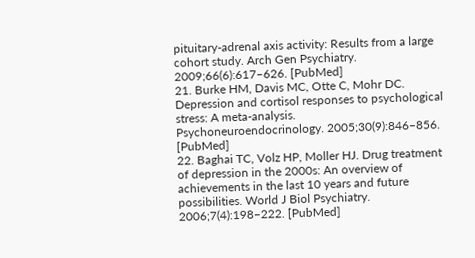pituitary-adrenal axis activity: Results from a large cohort study. Arch Gen Psychiatry. 2009;66(6):617–626. [PubMed]
21. Burke HM, Davis MC, Otte C, Mohr DC. Depression and cortisol responses to psychological stress: A meta-analysis. Psychoneuroendocrinology. 2005;30(9):846–856. [PubMed]
22. Baghai TC, Volz HP, Moller HJ. Drug treatment of depression in the 2000s: An overview of achievements in the last 10 years and future possibilities. World J Biol Psychiatry. 2006;7(4):198–222. [PubMed]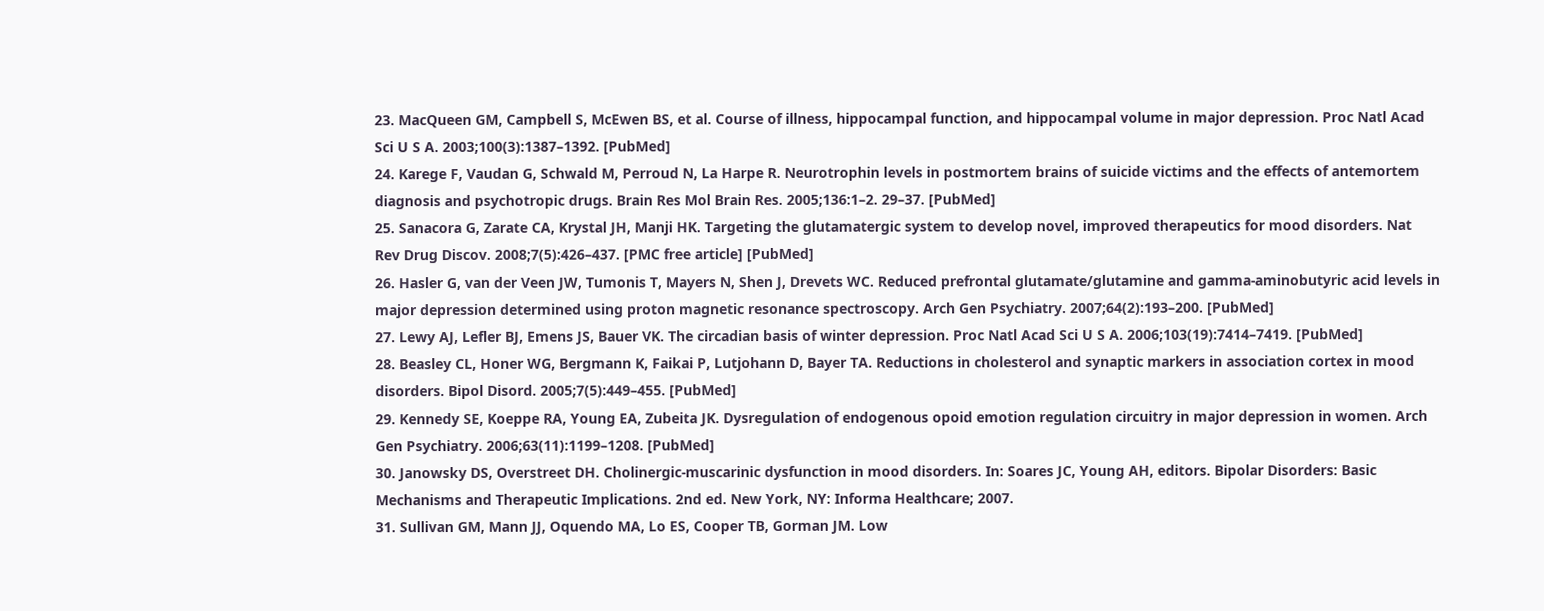23. MacQueen GM, Campbell S, McEwen BS, et al. Course of illness, hippocampal function, and hippocampal volume in major depression. Proc Natl Acad Sci U S A. 2003;100(3):1387–1392. [PubMed]
24. Karege F, Vaudan G, Schwald M, Perroud N, La Harpe R. Neurotrophin levels in postmortem brains of suicide victims and the effects of antemortem diagnosis and psychotropic drugs. Brain Res Mol Brain Res. 2005;136:1–2. 29–37. [PubMed]
25. Sanacora G, Zarate CA, Krystal JH, Manji HK. Targeting the glutamatergic system to develop novel, improved therapeutics for mood disorders. Nat Rev Drug Discov. 2008;7(5):426–437. [PMC free article] [PubMed]
26. Hasler G, van der Veen JW, Tumonis T, Mayers N, Shen J, Drevets WC. Reduced prefrontal glutamate/glutamine and gamma-aminobutyric acid levels in major depression determined using proton magnetic resonance spectroscopy. Arch Gen Psychiatry. 2007;64(2):193–200. [PubMed]
27. Lewy AJ, Lefler BJ, Emens JS, Bauer VK. The circadian basis of winter depression. Proc Natl Acad Sci U S A. 2006;103(19):7414–7419. [PubMed]
28. Beasley CL, Honer WG, Bergmann K, Faikai P, Lutjohann D, Bayer TA. Reductions in cholesterol and synaptic markers in association cortex in mood disorders. Bipol Disord. 2005;7(5):449–455. [PubMed]
29. Kennedy SE, Koeppe RA, Young EA, Zubeita JK. Dysregulation of endogenous opoid emotion regulation circuitry in major depression in women. Arch Gen Psychiatry. 2006;63(11):1199–1208. [PubMed]
30. Janowsky DS, Overstreet DH. Cholinergic-muscarinic dysfunction in mood disorders. In: Soares JC, Young AH, editors. Bipolar Disorders: Basic Mechanisms and Therapeutic Implications. 2nd ed. New York, NY: Informa Healthcare; 2007.
31. Sullivan GM, Mann JJ, Oquendo MA, Lo ES, Cooper TB, Gorman JM. Low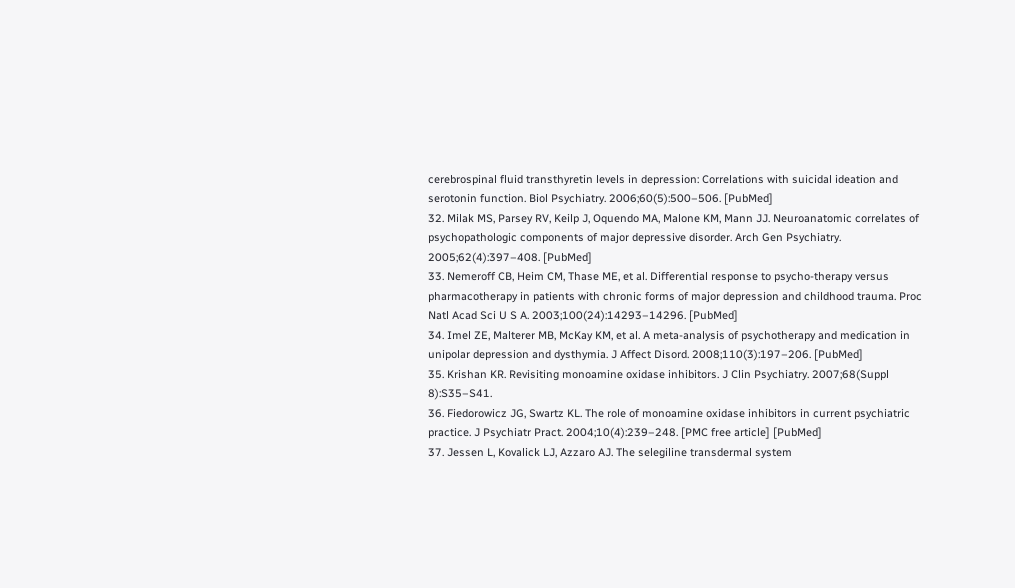cerebrospinal fluid transthyretin levels in depression: Correlations with suicidal ideation and serotonin function. Biol Psychiatry. 2006;60(5):500–506. [PubMed]
32. Milak MS, Parsey RV, Keilp J, Oquendo MA, Malone KM, Mann JJ. Neuroanatomic correlates of psychopathologic components of major depressive disorder. Arch Gen Psychiatry. 2005;62(4):397–408. [PubMed]
33. Nemeroff CB, Heim CM, Thase ME, et al. Differential response to psycho-therapy versus pharmacotherapy in patients with chronic forms of major depression and childhood trauma. Proc Natl Acad Sci U S A. 2003;100(24):14293–14296. [PubMed]
34. Imel ZE, Malterer MB, McKay KM, et al. A meta-analysis of psychotherapy and medication in unipolar depression and dysthymia. J Affect Disord. 2008;110(3):197–206. [PubMed]
35. Krishan KR. Revisiting monoamine oxidase inhibitors. J Clin Psychiatry. 2007;68(Suppl 8):S35–S41.
36. Fiedorowicz JG, Swartz KL. The role of monoamine oxidase inhibitors in current psychiatric practice. J Psychiatr Pract. 2004;10(4):239–248. [PMC free article] [PubMed]
37. Jessen L, Kovalick LJ, Azzaro AJ. The selegiline transdermal system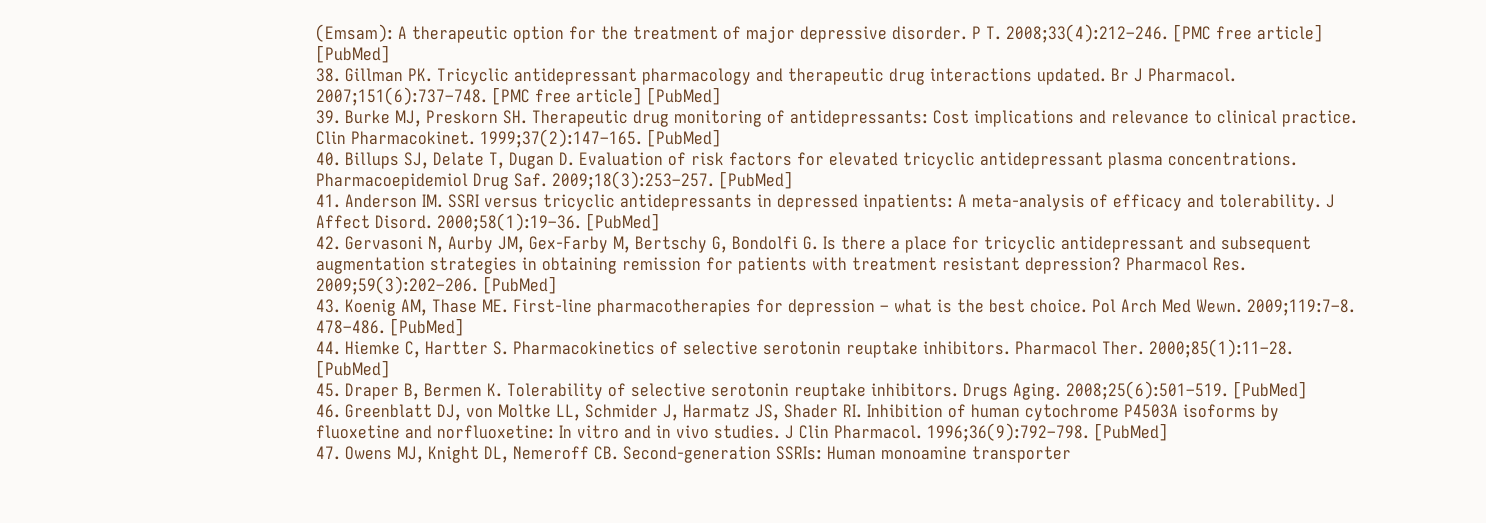(Emsam): A therapeutic option for the treatment of major depressive disorder. P T. 2008;33(4):212–246. [PMC free article] [PubMed]
38. Gillman PK. Tricyclic antidepressant pharmacology and therapeutic drug interactions updated. Br J Pharmacol. 2007;151(6):737–748. [PMC free article] [PubMed]
39. Burke MJ, Preskorn SH. Therapeutic drug monitoring of antidepressants: Cost implications and relevance to clinical practice. Clin Pharmacokinet. 1999;37(2):147–165. [PubMed]
40. Billups SJ, Delate T, Dugan D. Evaluation of risk factors for elevated tricyclic antidepressant plasma concentrations. Pharmacoepidemiol Drug Saf. 2009;18(3):253–257. [PubMed]
41. Anderson IM. SSRI versus tricyclic antidepressants in depressed inpatients: A meta-analysis of efficacy and tolerability. J Affect Disord. 2000;58(1):19–36. [PubMed]
42. Gervasoni N, Aurby JM, Gex-Farby M, Bertschy G, Bondolfi G. Is there a place for tricyclic antidepressant and subsequent augmentation strategies in obtaining remission for patients with treatment resistant depression? Pharmacol Res. 2009;59(3):202–206. [PubMed]
43. Koenig AM, Thase ME. First-line pharmacotherapies for depression – what is the best choice. Pol Arch Med Wewn. 2009;119:7–8. 478–486. [PubMed]
44. Hiemke C, Hartter S. Pharmacokinetics of selective serotonin reuptake inhibitors. Pharmacol Ther. 2000;85(1):11–28. [PubMed]
45. Draper B, Bermen K. Tolerability of selective serotonin reuptake inhibitors. Drugs Aging. 2008;25(6):501–519. [PubMed]
46. Greenblatt DJ, von Moltke LL, Schmider J, Harmatz JS, Shader RI. Inhibition of human cytochrome P4503A isoforms by fluoxetine and norfluoxetine: In vitro and in vivo studies. J Clin Pharmacol. 1996;36(9):792–798. [PubMed]
47. Owens MJ, Knight DL, Nemeroff CB. Second-generation SSRIs: Human monoamine transporter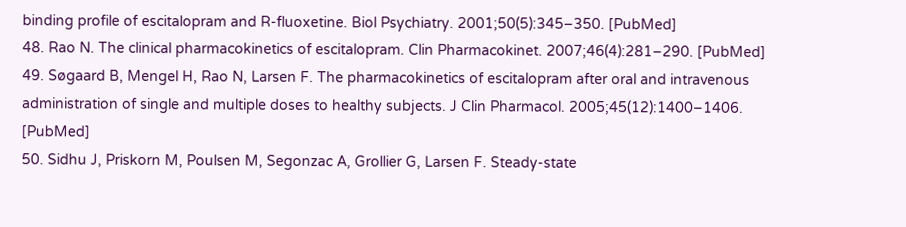binding profile of escitalopram and R-fluoxetine. Biol Psychiatry. 2001;50(5):345–350. [PubMed]
48. Rao N. The clinical pharmacokinetics of escitalopram. Clin Pharmacokinet. 2007;46(4):281–290. [PubMed]
49. Søgaard B, Mengel H, Rao N, Larsen F. The pharmacokinetics of escitalopram after oral and intravenous administration of single and multiple doses to healthy subjects. J Clin Pharmacol. 2005;45(12):1400–1406. [PubMed]
50. Sidhu J, Priskorn M, Poulsen M, Segonzac A, Grollier G, Larsen F. Steady-state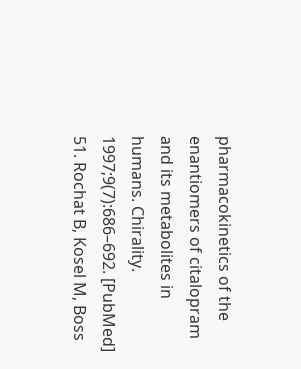pharmacokinetics of the enantiomers of citalopram and its metabolites in humans. Chirality. 1997;9(7):686–692. [PubMed]
51. Rochat B, Kosel M, Boss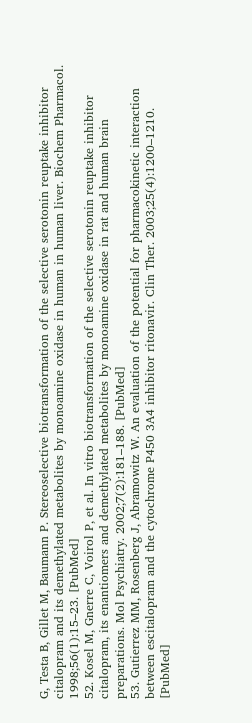G, Testa B, Gillet M, Baumann P. Stereoselective biotransformation of the selective serotonin reuptake inhibitor citalopram and its demethylated metabolites by monoamine oxidase in human in human liver. Biochem Pharmacol. 1998;56(1):15–23. [PubMed]
52. Kosel M, Gnerre C, Voirol P, et al. In vitro biotransformation of the selective serotonin reuptake inhibitor citalopram, its enantiomers and demethylated metabolites by monoamine oxidase in rat and human brain preparations. Mol Psychiatry. 2002;7(2):181–188. [PubMed]
53. Gutierrez MM, Rosenberg J, Abramowitz W. An evaluation of the potential for pharmacokinetic interaction between escitalopram and the cytochrome P450 3A4 inhibitor ritonavir. Clin Ther. 2003;25(4):1200–1210. [PubMed]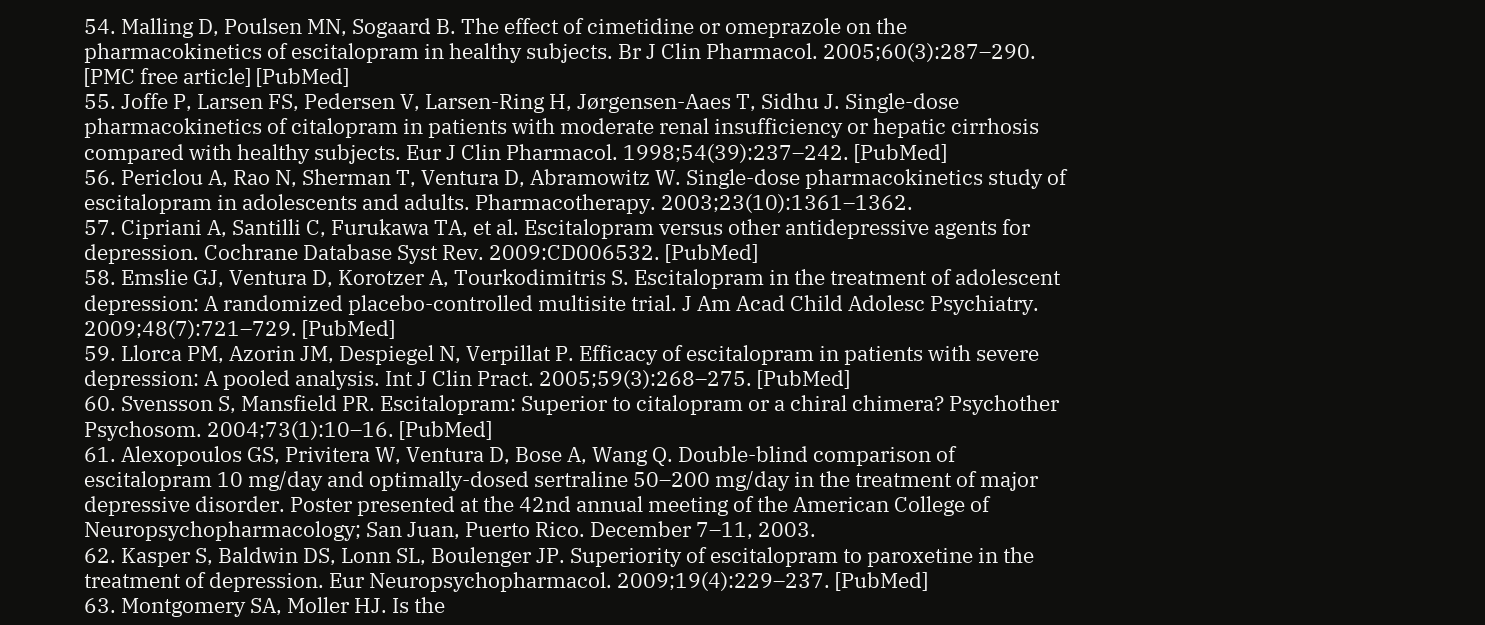54. Malling D, Poulsen MN, Sogaard B. The effect of cimetidine or omeprazole on the pharmacokinetics of escitalopram in healthy subjects. Br J Clin Pharmacol. 2005;60(3):287–290. [PMC free article] [PubMed]
55. Joffe P, Larsen FS, Pedersen V, Larsen-Ring H, Jørgensen-Aaes T, Sidhu J. Single-dose pharmacokinetics of citalopram in patients with moderate renal insufficiency or hepatic cirrhosis compared with healthy subjects. Eur J Clin Pharmacol. 1998;54(39):237–242. [PubMed]
56. Periclou A, Rao N, Sherman T, Ventura D, Abramowitz W. Single-dose pharmacokinetics study of escitalopram in adolescents and adults. Pharmacotherapy. 2003;23(10):1361–1362.
57. Cipriani A, Santilli C, Furukawa TA, et al. Escitalopram versus other antidepressive agents for depression. Cochrane Database Syst Rev. 2009:CD006532. [PubMed]
58. Emslie GJ, Ventura D, Korotzer A, Tourkodimitris S. Escitalopram in the treatment of adolescent depression: A randomized placebo-controlled multisite trial. J Am Acad Child Adolesc Psychiatry. 2009;48(7):721–729. [PubMed]
59. Llorca PM, Azorin JM, Despiegel N, Verpillat P. Efficacy of escitalopram in patients with severe depression: A pooled analysis. Int J Clin Pract. 2005;59(3):268–275. [PubMed]
60. Svensson S, Mansfield PR. Escitalopram: Superior to citalopram or a chiral chimera? Psychother Psychosom. 2004;73(1):10–16. [PubMed]
61. Alexopoulos GS, Privitera W, Ventura D, Bose A, Wang Q. Double-blind comparison of escitalopram 10 mg/day and optimally-dosed sertraline 50–200 mg/day in the treatment of major depressive disorder. Poster presented at the 42nd annual meeting of the American College of Neuropsychopharmacology; San Juan, Puerto Rico. December 7–11, 2003.
62. Kasper S, Baldwin DS, Lonn SL, Boulenger JP. Superiority of escitalopram to paroxetine in the treatment of depression. Eur Neuropsychopharmacol. 2009;19(4):229–237. [PubMed]
63. Montgomery SA, Moller HJ. Is the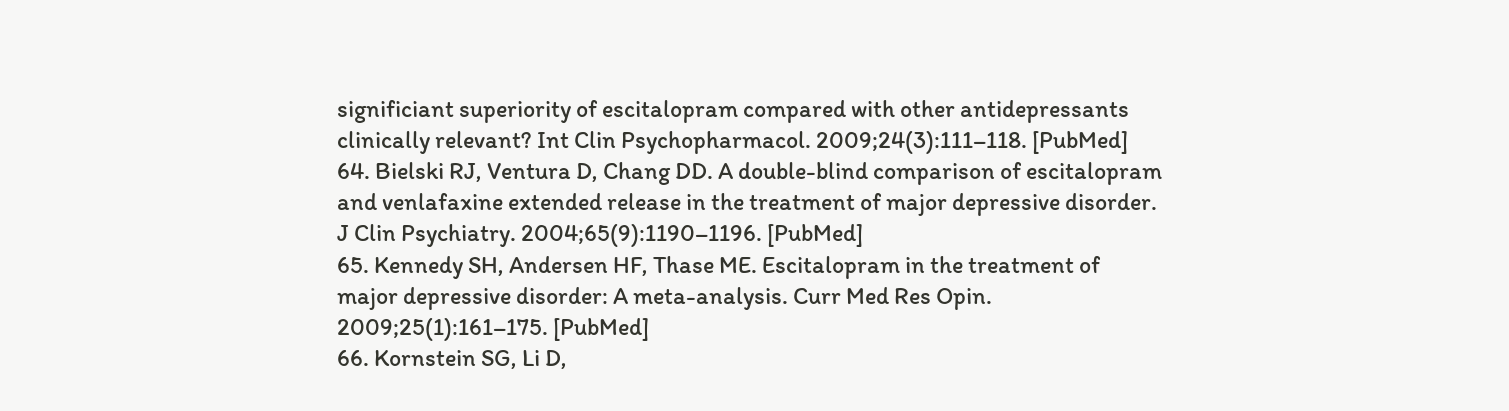significiant superiority of escitalopram compared with other antidepressants clinically relevant? Int Clin Psychopharmacol. 2009;24(3):111–118. [PubMed]
64. Bielski RJ, Ventura D, Chang DD. A double-blind comparison of escitalopram and venlafaxine extended release in the treatment of major depressive disorder. J Clin Psychiatry. 2004;65(9):1190–1196. [PubMed]
65. Kennedy SH, Andersen HF, Thase ME. Escitalopram in the treatment of major depressive disorder: A meta-analysis. Curr Med Res Opin. 2009;25(1):161–175. [PubMed]
66. Kornstein SG, Li D,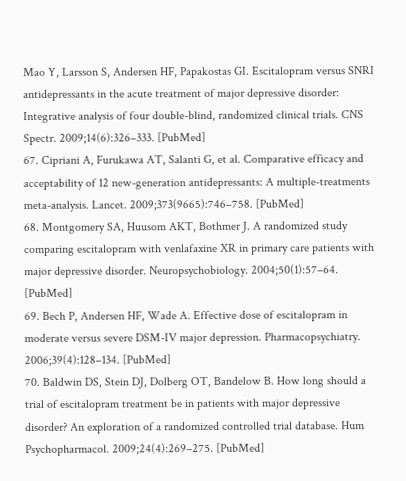Mao Y, Larsson S, Andersen HF, Papakostas GI. Escitalopram versus SNRI antidepressants in the acute treatment of major depressive disorder: Integrative analysis of four double-blind, randomized clinical trials. CNS Spectr. 2009;14(6):326–333. [PubMed]
67. Cipriani A, Furukawa AT, Salanti G, et al. Comparative efficacy and acceptability of 12 new-generation antidepressants: A multiple-treatments meta-analysis. Lancet. 2009;373(9665):746–758. [PubMed]
68. Montgomery SA, Huusom AKT, Bothmer J. A randomized study comparing escitalopram with venlafaxine XR in primary care patients with major depressive disorder. Neuropsychobiology. 2004;50(1):57–64. [PubMed]
69. Bech P, Andersen HF, Wade A. Effective dose of escitalopram in moderate versus severe DSM-IV major depression. Pharmacopsychiatry. 2006;39(4):128–134. [PubMed]
70. Baldwin DS, Stein DJ, Dolberg OT, Bandelow B. How long should a trial of escitalopram treatment be in patients with major depressive disorder? An exploration of a randomized controlled trial database. Hum Psychopharmacol. 2009;24(4):269–275. [PubMed]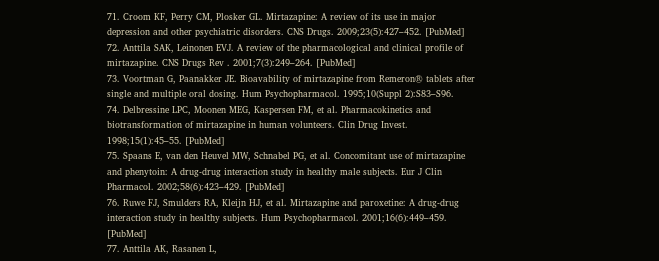71. Croom KF, Perry CM, Plosker GL. Mirtazapine: A review of its use in major depression and other psychiatric disorders. CNS Drugs. 2009;23(5):427–452. [PubMed]
72. Anttila SAK, Leinonen EVJ. A review of the pharmacological and clinical profile of mirtazapine. CNS Drugs Rev . 2001;7(3):249–264. [PubMed]
73. Voortman G, Paanakker JE. Bioavability of mirtazapine from Remeron® tablets after single and multiple oral dosing. Hum Psychopharmacol. 1995;10(Suppl 2):S83–S96.
74. Delbressine LPC, Moonen MEG, Kaspersen FM, et al. Pharmacokinetics and biotransformation of mirtazapine in human volunteers. Clin Drug Invest. 1998;15(1):45–55. [PubMed]
75. Spaans E, van den Heuvel MW, Schnabel PG, et al. Concomitant use of mirtazapine and phenytoin: A drug-drug interaction study in healthy male subjects. Eur J Clin Pharmacol. 2002;58(6):423–429. [PubMed]
76. Ruwe FJ, Smulders RA, Kleijn HJ, et al. Mirtazapine and paroxetine: A drug-drug interaction study in healthy subjects. Hum Psychopharmacol. 2001;16(6):449–459. [PubMed]
77. Anttila AK, Rasanen L,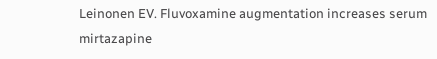Leinonen EV. Fluvoxamine augmentation increases serum mirtazapine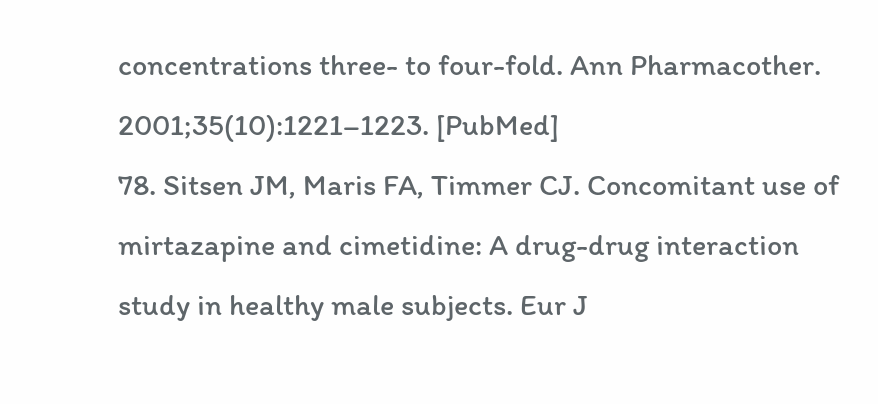concentrations three- to four-fold. Ann Pharmacother. 2001;35(10):1221–1223. [PubMed]
78. Sitsen JM, Maris FA, Timmer CJ. Concomitant use of mirtazapine and cimetidine: A drug-drug interaction study in healthy male subjects. Eur J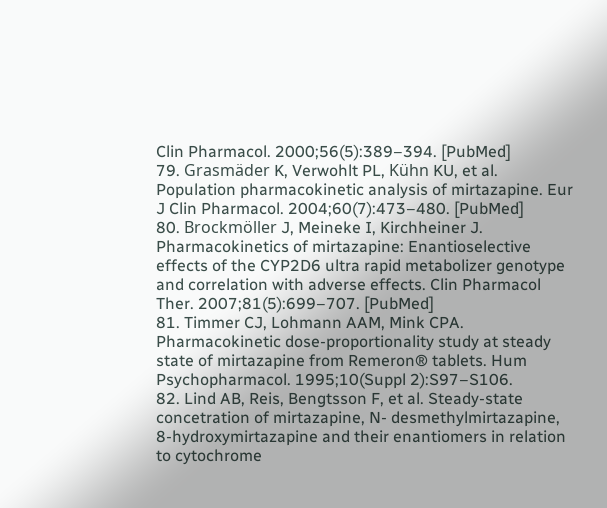Clin Pharmacol. 2000;56(5):389–394. [PubMed]
79. Grasmäder K, Verwohlt PL, Kühn KU, et al. Population pharmacokinetic analysis of mirtazapine. Eur J Clin Pharmacol. 2004;60(7):473–480. [PubMed]
80. Brockmöller J, Meineke I, Kirchheiner J. Pharmacokinetics of mirtazapine: Enantioselective effects of the CYP2D6 ultra rapid metabolizer genotype and correlation with adverse effects. Clin Pharmacol Ther. 2007;81(5):699–707. [PubMed]
81. Timmer CJ, Lohmann AAM, Mink CPA. Pharmacokinetic dose-proportionality study at steady state of mirtazapine from Remeron® tablets. Hum Psychopharmacol. 1995;10(Suppl 2):S97–S106.
82. Lind AB, Reis, Bengtsson F, et al. Steady-state concetration of mirtazapine, N- desmethylmirtazapine, 8-hydroxymirtazapine and their enantiomers in relation to cytochrome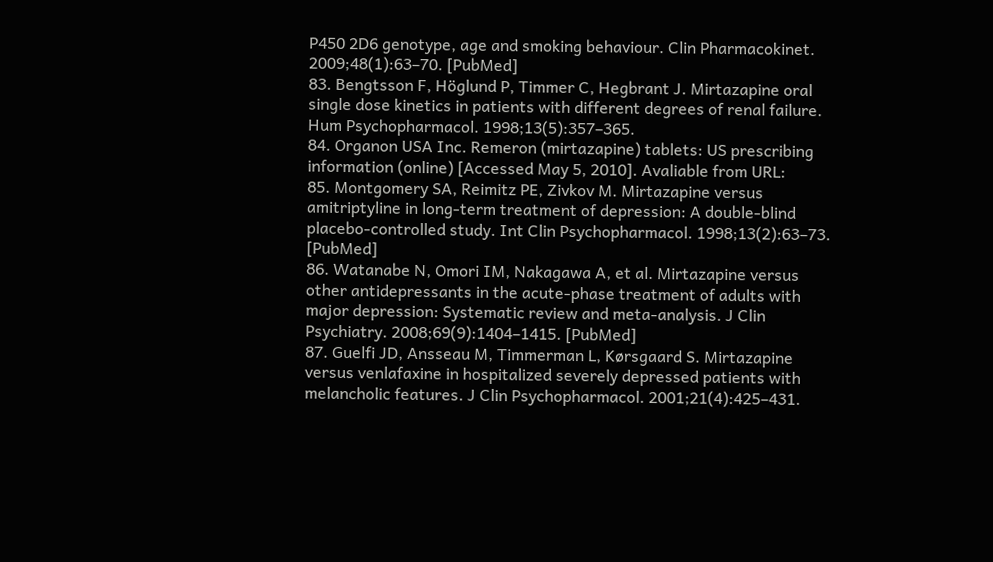P450 2D6 genotype, age and smoking behaviour. Clin Pharmacokinet. 2009;48(1):63–70. [PubMed]
83. Bengtsson F, Höglund P, Timmer C, Hegbrant J. Mirtazapine oral single dose kinetics in patients with different degrees of renal failure. Hum Psychopharmacol. 1998;13(5):357–365.
84. Organon USA Inc. Remeron (mirtazapine) tablets: US prescribing information (online) [Accessed May 5, 2010]. Avaliable from URL:
85. Montgomery SA, Reimitz PE, Zivkov M. Mirtazapine versus amitriptyline in long-term treatment of depression: A double-blind placebo-controlled study. Int Clin Psychopharmacol. 1998;13(2):63–73. [PubMed]
86. Watanabe N, Omori IM, Nakagawa A, et al. Mirtazapine versus other antidepressants in the acute-phase treatment of adults with major depression: Systematic review and meta-analysis. J Clin Psychiatry. 2008;69(9):1404–1415. [PubMed]
87. Guelfi JD, Ansseau M, Timmerman L, Kørsgaard S. Mirtazapine versus venlafaxine in hospitalized severely depressed patients with melancholic features. J Clin Psychopharmacol. 2001;21(4):425–431.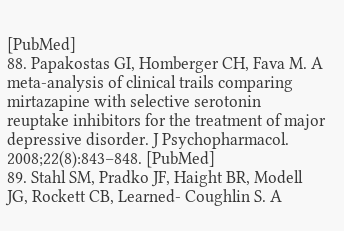[PubMed]
88. Papakostas GI, Homberger CH, Fava M. A meta-analysis of clinical trails comparing mirtazapine with selective serotonin reuptake inhibitors for the treatment of major depressive disorder. J Psychopharmacol. 2008;22(8):843–848. [PubMed]
89. Stahl SM, Pradko JF, Haight BR, Modell JG, Rockett CB, Learned- Coughlin S. A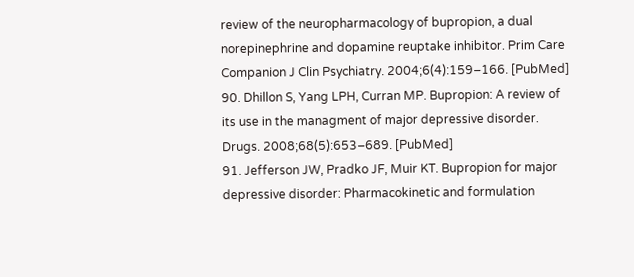review of the neuropharmacology of bupropion, a dual norepinephrine and dopamine reuptake inhibitor. Prim Care Companion J Clin Psychiatry. 2004;6(4):159–166. [PubMed]
90. Dhillon S, Yang LPH, Curran MP. Bupropion: A review of its use in the managment of major depressive disorder. Drugs. 2008;68(5):653–689. [PubMed]
91. Jefferson JW, Pradko JF, Muir KT. Bupropion for major depressive disorder: Pharmacokinetic and formulation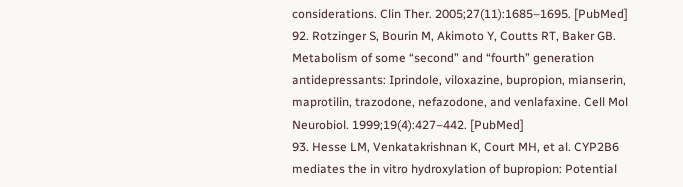considerations. Clin Ther. 2005;27(11):1685–1695. [PubMed]
92. Rotzinger S, Bourin M, Akimoto Y, Coutts RT, Baker GB. Metabolism of some “second” and “fourth” generation antidepressants: Iprindole, viloxazine, bupropion, mianserin, maprotilin, trazodone, nefazodone, and venlafaxine. Cell Mol Neurobiol. 1999;19(4):427–442. [PubMed]
93. Hesse LM, Venkatakrishnan K, Court MH, et al. CYP2B6 mediates the in vitro hydroxylation of bupropion: Potential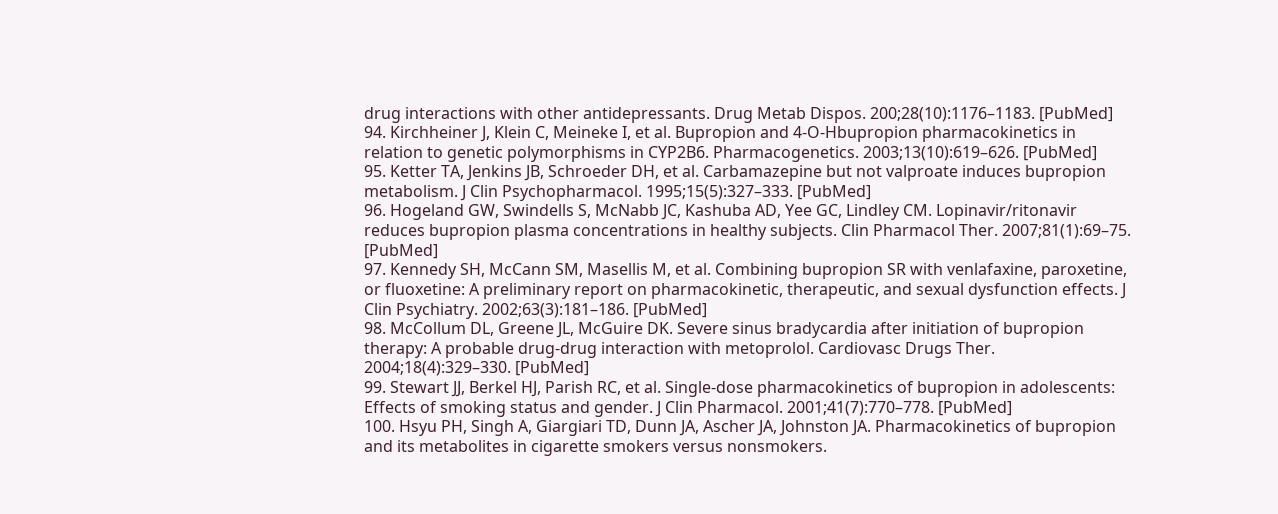drug interactions with other antidepressants. Drug Metab Dispos. 200;28(10):1176–1183. [PubMed]
94. Kirchheiner J, Klein C, Meineke I, et al. Bupropion and 4-O-Hbupropion pharmacokinetics in relation to genetic polymorphisms in CYP2B6. Pharmacogenetics. 2003;13(10):619–626. [PubMed]
95. Ketter TA, Jenkins JB, Schroeder DH, et al. Carbamazepine but not valproate induces bupropion metabolism. J Clin Psychopharmacol. 1995;15(5):327–333. [PubMed]
96. Hogeland GW, Swindells S, McNabb JC, Kashuba AD, Yee GC, Lindley CM. Lopinavir/ritonavir reduces bupropion plasma concentrations in healthy subjects. Clin Pharmacol Ther. 2007;81(1):69–75. [PubMed]
97. Kennedy SH, McCann SM, Masellis M, et al. Combining bupropion SR with venlafaxine, paroxetine, or fluoxetine: A preliminary report on pharmacokinetic, therapeutic, and sexual dysfunction effects. J Clin Psychiatry. 2002;63(3):181–186. [PubMed]
98. McCollum DL, Greene JL, McGuire DK. Severe sinus bradycardia after initiation of bupropion therapy: A probable drug-drug interaction with metoprolol. Cardiovasc Drugs Ther. 2004;18(4):329–330. [PubMed]
99. Stewart JJ, Berkel HJ, Parish RC, et al. Single-dose pharmacokinetics of bupropion in adolescents: Effects of smoking status and gender. J Clin Pharmacol. 2001;41(7):770–778. [PubMed]
100. Hsyu PH, Singh A, Giargiari TD, Dunn JA, Ascher JA, Johnston JA. Pharmacokinetics of bupropion and its metabolites in cigarette smokers versus nonsmokers.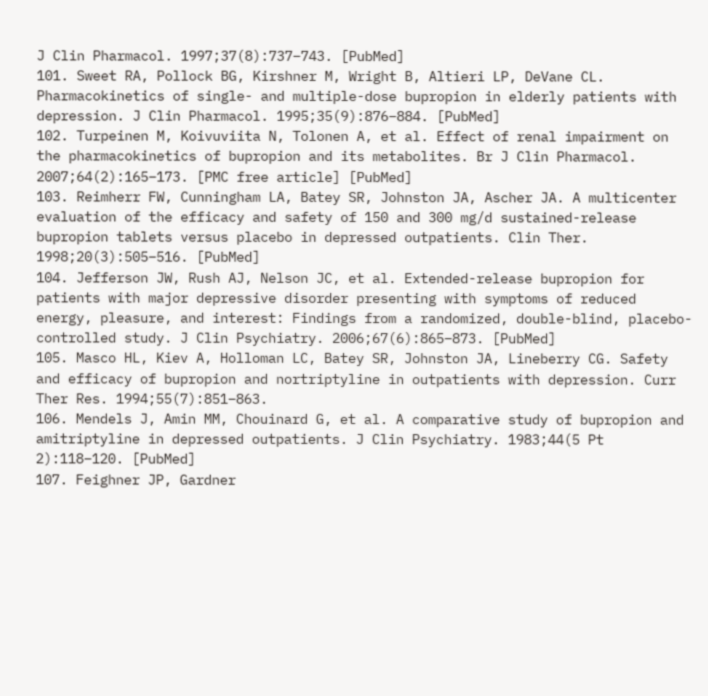J Clin Pharmacol. 1997;37(8):737–743. [PubMed]
101. Sweet RA, Pollock BG, Kirshner M, Wright B, Altieri LP, DeVane CL. Pharmacokinetics of single- and multiple-dose bupropion in elderly patients with depression. J Clin Pharmacol. 1995;35(9):876–884. [PubMed]
102. Turpeinen M, Koivuviita N, Tolonen A, et al. Effect of renal impairment on the pharmacokinetics of bupropion and its metabolites. Br J Clin Pharmacol. 2007;64(2):165–173. [PMC free article] [PubMed]
103. Reimherr FW, Cunningham LA, Batey SR, Johnston JA, Ascher JA. A multicenter evaluation of the efficacy and safety of 150 and 300 mg/d sustained-release bupropion tablets versus placebo in depressed outpatients. Clin Ther. 1998;20(3):505–516. [PubMed]
104. Jefferson JW, Rush AJ, Nelson JC, et al. Extended-release bupropion for patients with major depressive disorder presenting with symptoms of reduced energy, pleasure, and interest: Findings from a randomized, double-blind, placebo-controlled study. J Clin Psychiatry. 2006;67(6):865–873. [PubMed]
105. Masco HL, Kiev A, Holloman LC, Batey SR, Johnston JA, Lineberry CG. Safety and efficacy of bupropion and nortriptyline in outpatients with depression. Curr Ther Res. 1994;55(7):851–863.
106. Mendels J, Amin MM, Chouinard G, et al. A comparative study of bupropion and amitriptyline in depressed outpatients. J Clin Psychiatry. 1983;44(5 Pt 2):118–120. [PubMed]
107. Feighner JP, Gardner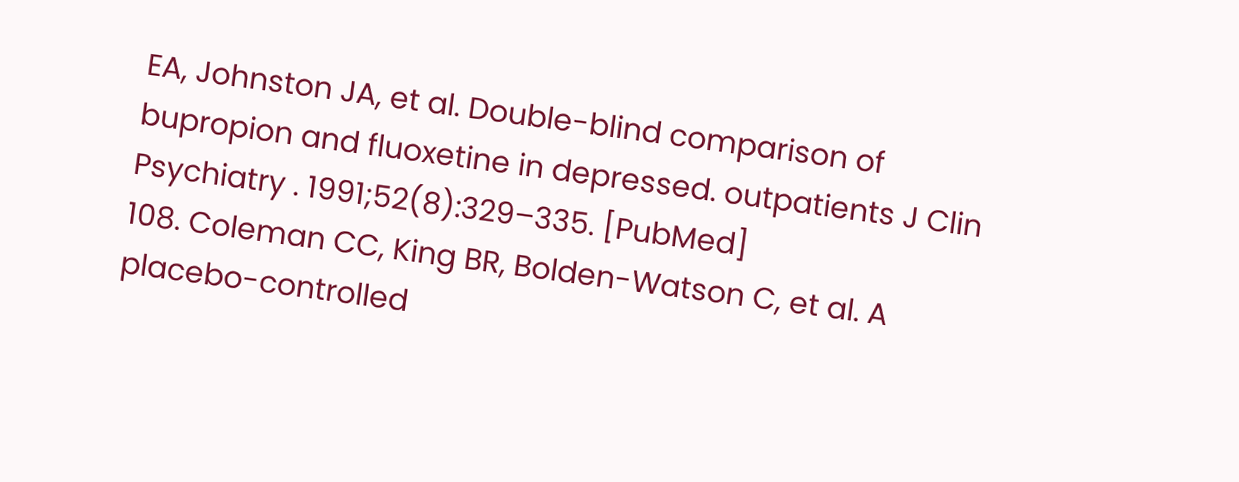EA, Johnston JA, et al. Double-blind comparison of bupropion and fluoxetine in depressed. outpatients J Clin Psychiatry . 1991;52(8):329–335. [PubMed]
108. Coleman CC, King BR, Bolden-Watson C, et al. A placebo-controlled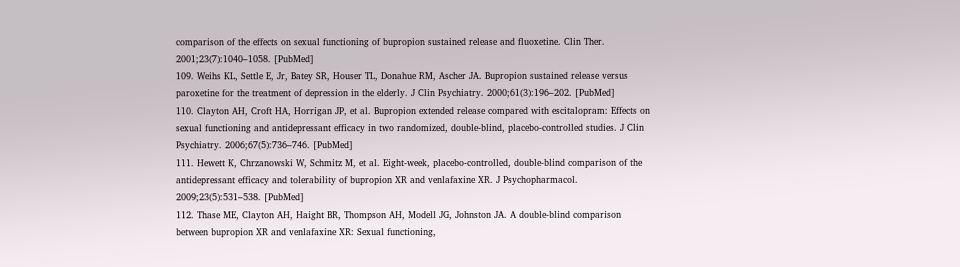comparison of the effects on sexual functioning of bupropion sustained release and fluoxetine. Clin Ther. 2001;23(7):1040–1058. [PubMed]
109. Weihs KL, Settle E, Jr, Batey SR, Houser TL, Donahue RM, Ascher JA. Bupropion sustained release versus paroxetine for the treatment of depression in the elderly. J Clin Psychiatry. 2000;61(3):196–202. [PubMed]
110. Clayton AH, Croft HA, Horrigan JP, et al. Bupropion extended release compared with escitalopram: Effects on sexual functioning and antidepressant efficacy in two randomized, double-blind, placebo-controlled studies. J Clin Psychiatry. 2006;67(5):736–746. [PubMed]
111. Hewett K, Chrzanowski W, Schmitz M, et al. Eight-week, placebo-controlled, double-blind comparison of the antidepressant efficacy and tolerability of bupropion XR and venlafaxine XR. J Psychopharmacol. 2009;23(5):531–538. [PubMed]
112. Thase ME, Clayton AH, Haight BR, Thompson AH, Modell JG, Johnston JA. A double-blind comparison between bupropion XR and venlafaxine XR: Sexual functioning,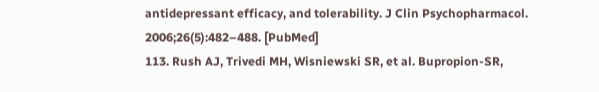antidepressant efficacy, and tolerability. J Clin Psychopharmacol. 2006;26(5):482–488. [PubMed]
113. Rush AJ, Trivedi MH, Wisniewski SR, et al. Bupropion-SR,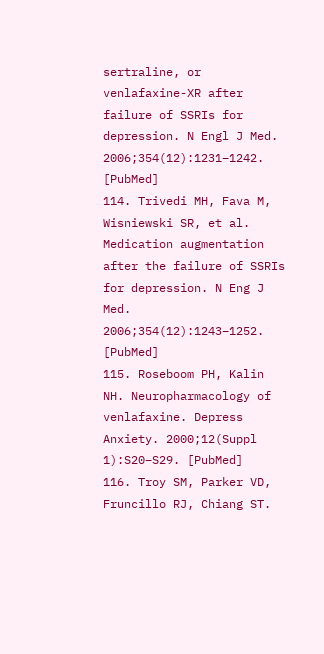sertraline, or venlafaxine-XR after failure of SSRIs for depression. N Engl J Med. 2006;354(12):1231–1242. [PubMed]
114. Trivedi MH, Fava M, Wisniewski SR, et al. Medication augmentation after the failure of SSRIs for depression. N Eng J Med. 2006;354(12):1243–1252. [PubMed]
115. Roseboom PH, Kalin NH. Neuropharmacology of venlafaxine. Depress Anxiety. 2000;12(Suppl 1):S20–S29. [PubMed]
116. Troy SM, Parker VD, Fruncillo RJ, Chiang ST.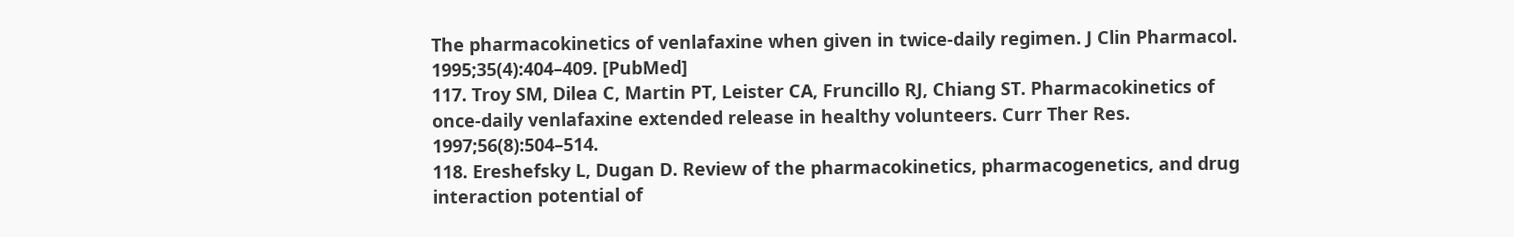The pharmacokinetics of venlafaxine when given in twice-daily regimen. J Clin Pharmacol. 1995;35(4):404–409. [PubMed]
117. Troy SM, Dilea C, Martin PT, Leister CA, Fruncillo RJ, Chiang ST. Pharmacokinetics of once-daily venlafaxine extended release in healthy volunteers. Curr Ther Res. 1997;56(8):504–514.
118. Ereshefsky L, Dugan D. Review of the pharmacokinetics, pharmacogenetics, and drug interaction potential of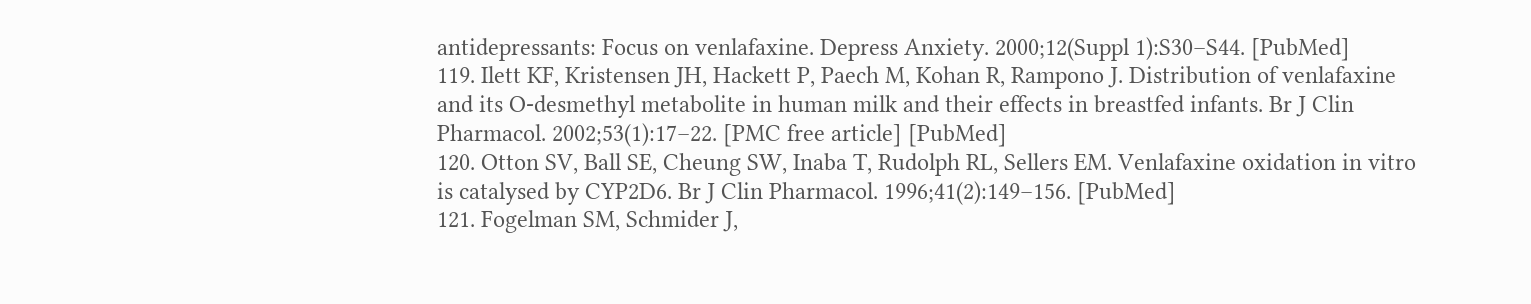antidepressants: Focus on venlafaxine. Depress Anxiety. 2000;12(Suppl 1):S30–S44. [PubMed]
119. Ilett KF, Kristensen JH, Hackett P, Paech M, Kohan R, Rampono J. Distribution of venlafaxine and its O-desmethyl metabolite in human milk and their effects in breastfed infants. Br J Clin Pharmacol. 2002;53(1):17–22. [PMC free article] [PubMed]
120. Otton SV, Ball SE, Cheung SW, Inaba T, Rudolph RL, Sellers EM. Venlafaxine oxidation in vitro is catalysed by CYP2D6. Br J Clin Pharmacol. 1996;41(2):149–156. [PubMed]
121. Fogelman SM, Schmider J,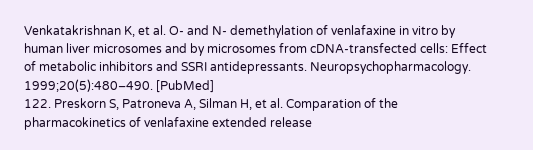Venkatakrishnan K, et al. O- and N- demethylation of venlafaxine in vitro by human liver microsomes and by microsomes from cDNA-transfected cells: Effect of metabolic inhibitors and SSRI antidepressants. Neuropsychopharmacology. 1999;20(5):480–490. [PubMed]
122. Preskorn S, Patroneva A, Silman H, et al. Comparation of the pharmacokinetics of venlafaxine extended release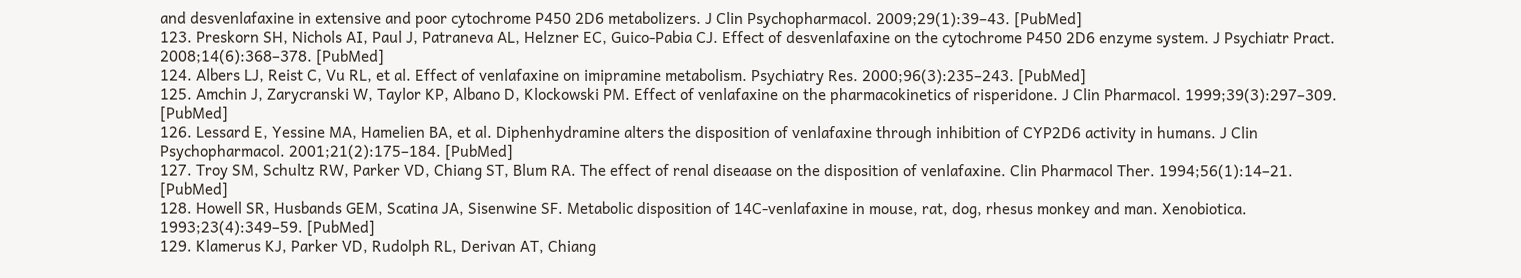and desvenlafaxine in extensive and poor cytochrome P450 2D6 metabolizers. J Clin Psychopharmacol. 2009;29(1):39–43. [PubMed]
123. Preskorn SH, Nichols AI, Paul J, Patraneva AL, Helzner EC, Guico-Pabia CJ. Effect of desvenlafaxine on the cytochrome P450 2D6 enzyme system. J Psychiatr Pract. 2008;14(6):368–378. [PubMed]
124. Albers LJ, Reist C, Vu RL, et al. Effect of venlafaxine on imipramine metabolism. Psychiatry Res. 2000;96(3):235–243. [PubMed]
125. Amchin J, Zarycranski W, Taylor KP, Albano D, Klockowski PM. Effect of venlafaxine on the pharmacokinetics of risperidone. J Clin Pharmacol. 1999;39(3):297–309. [PubMed]
126. Lessard E, Yessine MA, Hamelien BA, et al. Diphenhydramine alters the disposition of venlafaxine through inhibition of CYP2D6 activity in humans. J Clin Psychopharmacol. 2001;21(2):175–184. [PubMed]
127. Troy SM, Schultz RW, Parker VD, Chiang ST, Blum RA. The effect of renal diseaase on the disposition of venlafaxine. Clin Pharmacol Ther. 1994;56(1):14–21. [PubMed]
128. Howell SR, Husbands GEM, Scatina JA, Sisenwine SF. Metabolic disposition of 14C-venlafaxine in mouse, rat, dog, rhesus monkey and man. Xenobiotica. 1993;23(4):349–59. [PubMed]
129. Klamerus KJ, Parker VD, Rudolph RL, Derivan AT, Chiang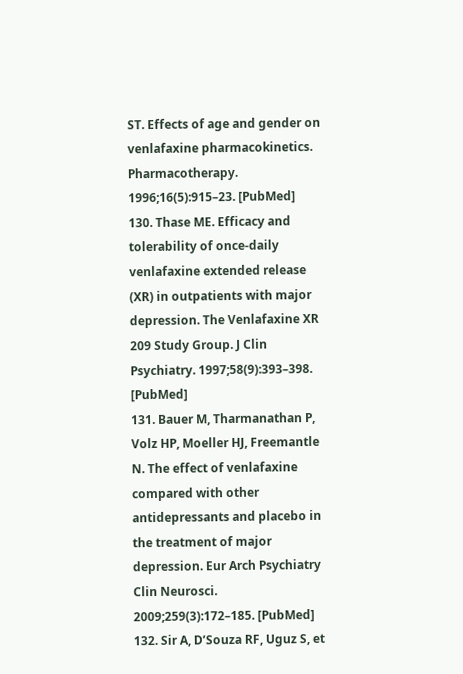ST. Effects of age and gender on venlafaxine pharmacokinetics. Pharmacotherapy. 1996;16(5):915–23. [PubMed]
130. Thase ME. Efficacy and tolerability of once-daily venlafaxine extended release (XR) in outpatients with major depression. The Venlafaxine XR 209 Study Group. J Clin Psychiatry. 1997;58(9):393–398. [PubMed]
131. Bauer M, Tharmanathan P, Volz HP, Moeller HJ, Freemantle N. The effect of venlafaxine compared with other antidepressants and placebo in the treatment of major depression. Eur Arch Psychiatry Clin Neurosci. 2009;259(3):172–185. [PubMed]
132. Sir A, D’Souza RF, Uguz S, et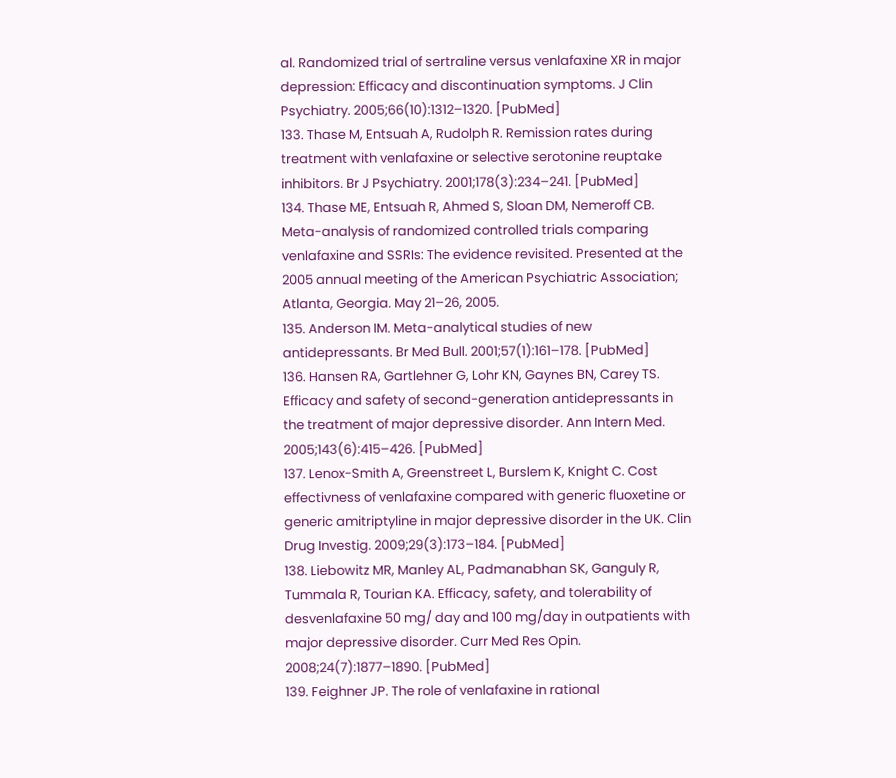al. Randomized trial of sertraline versus venlafaxine XR in major depression: Efficacy and discontinuation symptoms. J Clin Psychiatry. 2005;66(10):1312–1320. [PubMed]
133. Thase M, Entsuah A, Rudolph R. Remission rates during treatment with venlafaxine or selective serotonine reuptake inhibitors. Br J Psychiatry. 2001;178(3):234–241. [PubMed]
134. Thase ME, Entsuah R, Ahmed S, Sloan DM, Nemeroff CB. Meta-analysis of randomized controlled trials comparing venlafaxine and SSRIs: The evidence revisited. Presented at the 2005 annual meeting of the American Psychiatric Association; Atlanta, Georgia. May 21–26, 2005.
135. Anderson IM. Meta-analytical studies of new antidepressants. Br Med Bull. 2001;57(1):161–178. [PubMed]
136. Hansen RA, Gartlehner G, Lohr KN, Gaynes BN, Carey TS. Efficacy and safety of second-generation antidepressants in the treatment of major depressive disorder. Ann Intern Med. 2005;143(6):415–426. [PubMed]
137. Lenox-Smith A, Greenstreet L, Burslem K, Knight C. Cost effectivness of venlafaxine compared with generic fluoxetine or generic amitriptyline in major depressive disorder in the UK. Clin Drug Investig. 2009;29(3):173–184. [PubMed]
138. Liebowitz MR, Manley AL, Padmanabhan SK, Ganguly R, Tummala R, Tourian KA. Efficacy, safety, and tolerability of desvenlafaxine 50 mg/ day and 100 mg/day in outpatients with major depressive disorder. Curr Med Res Opin. 2008;24(7):1877–1890. [PubMed]
139. Feighner JP. The role of venlafaxine in rational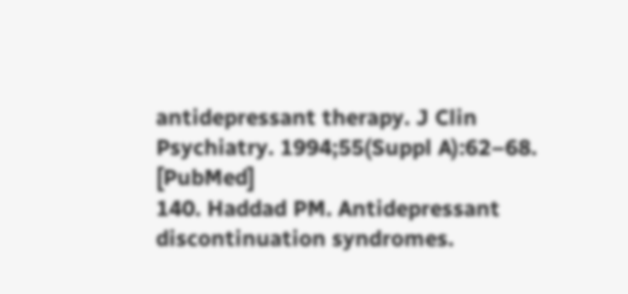antidepressant therapy. J Clin Psychiatry. 1994;55(Suppl A):62–68. [PubMed]
140. Haddad PM. Antidepressant discontinuation syndromes.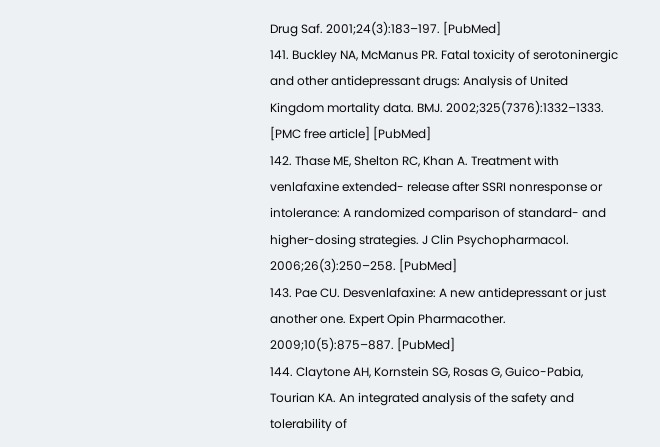Drug Saf. 2001;24(3):183–197. [PubMed]
141. Buckley NA, McManus PR. Fatal toxicity of serotoninergic and other antidepressant drugs: Analysis of United Kingdom mortality data. BMJ. 2002;325(7376):1332–1333. [PMC free article] [PubMed]
142. Thase ME, Shelton RC, Khan A. Treatment with venlafaxine extended- release after SSRI nonresponse or intolerance: A randomized comparison of standard- and higher-dosing strategies. J Clin Psychopharmacol. 2006;26(3):250–258. [PubMed]
143. Pae CU. Desvenlafaxine: A new antidepressant or just another one. Expert Opin Pharmacother. 2009;10(5):875–887. [PubMed]
144. Claytone AH, Kornstein SG, Rosas G, Guico-Pabia, Tourian KA. An integrated analysis of the safety and tolerability of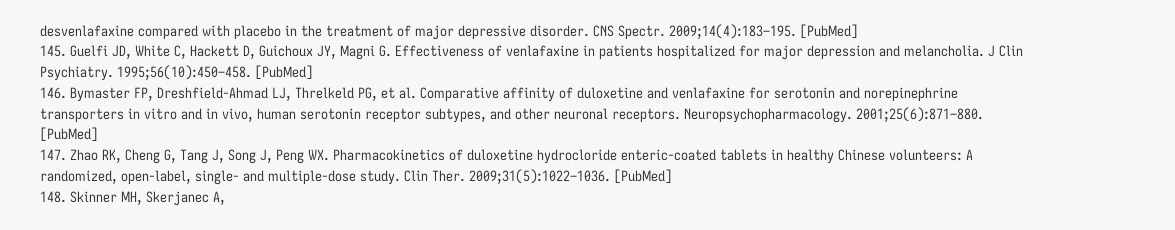desvenlafaxine compared with placebo in the treatment of major depressive disorder. CNS Spectr. 2009;14(4):183–195. [PubMed]
145. Guelfi JD, White C, Hackett D, Guichoux JY, Magni G. Effectiveness of venlafaxine in patients hospitalized for major depression and melancholia. J Clin Psychiatry. 1995;56(10):450–458. [PubMed]
146. Bymaster FP, Dreshfield-Ahmad LJ, Threlkeld PG, et al. Comparative affinity of duloxetine and venlafaxine for serotonin and norepinephrine transporters in vitro and in vivo, human serotonin receptor subtypes, and other neuronal receptors. Neuropsychopharmacology. 2001;25(6):871–880. [PubMed]
147. Zhao RK, Cheng G, Tang J, Song J, Peng WX. Pharmacokinetics of duloxetine hydrocloride enteric-coated tablets in healthy Chinese volunteers: A randomized, open-label, single- and multiple-dose study. Clin Ther. 2009;31(5):1022–1036. [PubMed]
148. Skinner MH, Skerjanec A,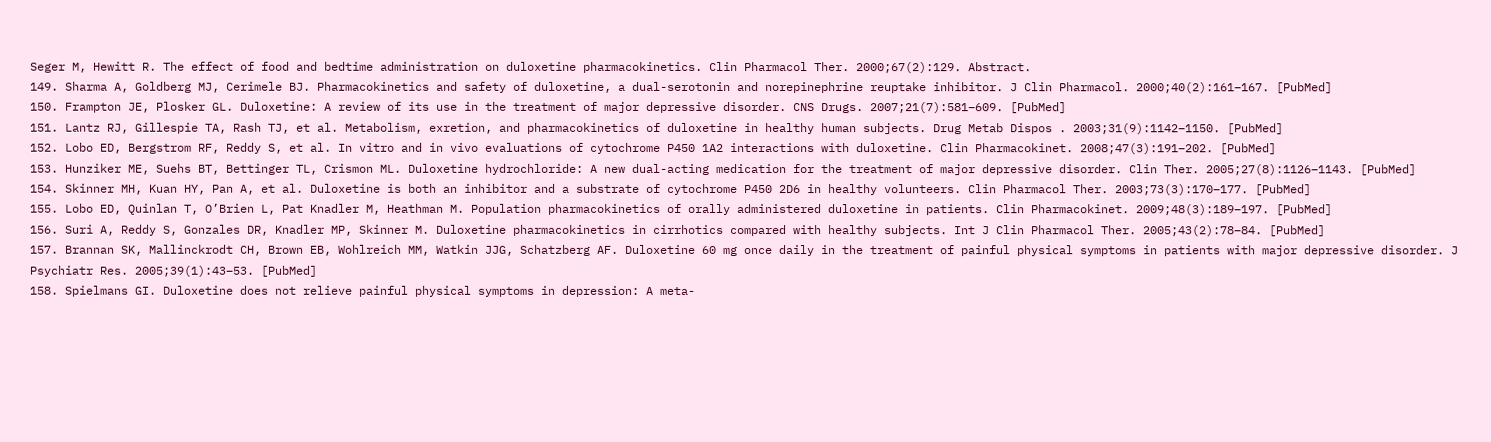Seger M, Hewitt R. The effect of food and bedtime administration on duloxetine pharmacokinetics. Clin Pharmacol Ther. 2000;67(2):129. Abstract.
149. Sharma A, Goldberg MJ, Cerimele BJ. Pharmacokinetics and safety of duloxetine, a dual-serotonin and norepinephrine reuptake inhibitor. J Clin Pharmacol. 2000;40(2):161–167. [PubMed]
150. Frampton JE, Plosker GL. Duloxetine: A review of its use in the treatment of major depressive disorder. CNS Drugs. 2007;21(7):581–609. [PubMed]
151. Lantz RJ, Gillespie TA, Rash TJ, et al. Metabolism, exretion, and pharmacokinetics of duloxetine in healthy human subjects. Drug Metab Dispos . 2003;31(9):1142–1150. [PubMed]
152. Lobo ED, Bergstrom RF, Reddy S, et al. In vitro and in vivo evaluations of cytochrome P450 1A2 interactions with duloxetine. Clin Pharmacokinet. 2008;47(3):191–202. [PubMed]
153. Hunziker ME, Suehs BT, Bettinger TL, Crismon ML. Duloxetine hydrochloride: A new dual-acting medication for the treatment of major depressive disorder. Clin Ther. 2005;27(8):1126–1143. [PubMed]
154. Skinner MH, Kuan HY, Pan A, et al. Duloxetine is both an inhibitor and a substrate of cytochrome P450 2D6 in healthy volunteers. Clin Pharmacol Ther. 2003;73(3):170–177. [PubMed]
155. Lobo ED, Quinlan T, O’Brien L, Pat Knadler M, Heathman M. Population pharmacokinetics of orally administered duloxetine in patients. Clin Pharmacokinet. 2009;48(3):189–197. [PubMed]
156. Suri A, Reddy S, Gonzales DR, Knadler MP, Skinner M. Duloxetine pharmacokinetics in cirrhotics compared with healthy subjects. Int J Clin Pharmacol Ther. 2005;43(2):78–84. [PubMed]
157. Brannan SK, Mallinckrodt CH, Brown EB, Wohlreich MM, Watkin JJG, Schatzberg AF. Duloxetine 60 mg once daily in the treatment of painful physical symptoms in patients with major depressive disorder. J Psychiatr Res. 2005;39(1):43–53. [PubMed]
158. Spielmans GI. Duloxetine does not relieve painful physical symptoms in depression: A meta-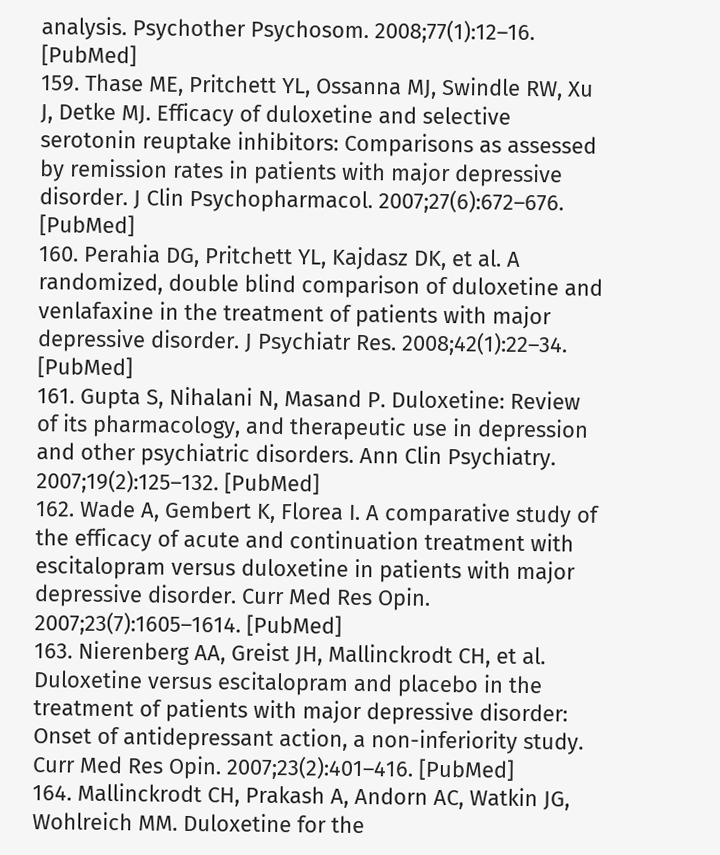analysis. Psychother Psychosom. 2008;77(1):12–16. [PubMed]
159. Thase ME, Pritchett YL, Ossanna MJ, Swindle RW, Xu J, Detke MJ. Efficacy of duloxetine and selective serotonin reuptake inhibitors: Comparisons as assessed by remission rates in patients with major depressive disorder. J Clin Psychopharmacol. 2007;27(6):672–676. [PubMed]
160. Perahia DG, Pritchett YL, Kajdasz DK, et al. A randomized, double blind comparison of duloxetine and venlafaxine in the treatment of patients with major depressive disorder. J Psychiatr Res. 2008;42(1):22–34. [PubMed]
161. Gupta S, Nihalani N, Masand P. Duloxetine: Review of its pharmacology, and therapeutic use in depression and other psychiatric disorders. Ann Clin Psychiatry. 2007;19(2):125–132. [PubMed]
162. Wade A, Gembert K, Florea I. A comparative study of the efficacy of acute and continuation treatment with escitalopram versus duloxetine in patients with major depressive disorder. Curr Med Res Opin. 2007;23(7):1605–1614. [PubMed]
163. Nierenberg AA, Greist JH, Mallinckrodt CH, et al. Duloxetine versus escitalopram and placebo in the treatment of patients with major depressive disorder: Onset of antidepressant action, a non-inferiority study. Curr Med Res Opin. 2007;23(2):401–416. [PubMed]
164. Mallinckrodt CH, Prakash A, Andorn AC, Watkin JG, Wohlreich MM. Duloxetine for the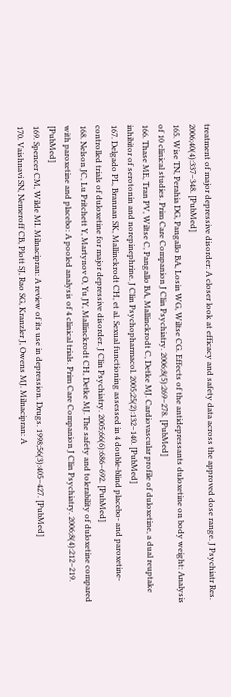treatment of major depressive disorder: A closer look at efficacy and safety data across the approved dose range. J Psychiatr Res. 2006;40(4):337–348. [PubMed]
165. Wise TN, Perahia DG, Pangallo BA, Losin WG, Wiltse CG. Effects of the antidepressants duloxetine on body weight: Analysis of 10 clinical studies. Prim Care Companion J Clin Psychiatry. 2006;8(5):269–278. [PubMed]
166. Thase ME, Tran PV, Wiltse C, Pangallo BA, Mallinckrodt C, Detke MJ. Cardiovascular profile of duloxetine, a dual reuptake inhibitor of serotonin and norepinephrine. J Clin Psychopharmacol. 2005;25(2):132–140. [PubMed]
167. Delgado PL, Brannan SK, Mallinckrodt CH, et al. Sexual functioning assessed in 4 double-blind placebo- and paroxetine- controlled trials of duloxetine for major depressive disorder. J Clin Psychiatry. 2005;66(6):686–692. [PubMed]
168. Nelson JC, Lu Pritchett Y, Martynov O, Yu JY, Mallinckrodt CH, Detke MJ. The safety and tolerability of duloxetine compared with paroxetine and placebo: A pooled analysis of 4 clinical trials. Prim Care Companion J Clin Psychiatry. 2006;8(4):212–219. [PubMed]
169. Spencer CM, Wilde MI. Milnacipran: A review of its use in depression. Drugs. 1998;56(3):405–427. [PubMed]
170. Vaishnavi SN, Nemeroff CB, Plott SJ, Rao SG, Kranzler J, Owens MJ. Milnacipran: A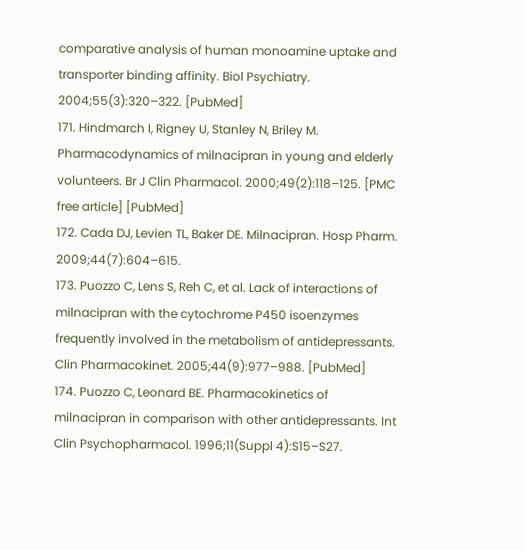comparative analysis of human monoamine uptake and transporter binding affinity. Biol Psychiatry. 2004;55(3):320–322. [PubMed]
171. Hindmarch I, Rigney U, Stanley N, Briley M. Pharmacodynamics of milnacipran in young and elderly volunteers. Br J Clin Pharmacol. 2000;49(2):118–125. [PMC free article] [PubMed]
172. Cada DJ, Levien TL, Baker DE. Milnacipran. Hosp Pharm. 2009;44(7):604–615.
173. Puozzo C, Lens S, Reh C, et al. Lack of interactions of milnacipran with the cytochrome P450 isoenzymes frequently involved in the metabolism of antidepressants. Clin Pharmacokinet. 2005;44(9):977–988. [PubMed]
174. Puozzo C, Leonard BE. Pharmacokinetics of milnacipran in comparison with other antidepressants. Int Clin Psychopharmacol. 1996;11(Suppl 4):S15–S27.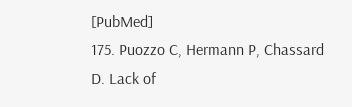[PubMed]
175. Puozzo C, Hermann P, Chassard D. Lack of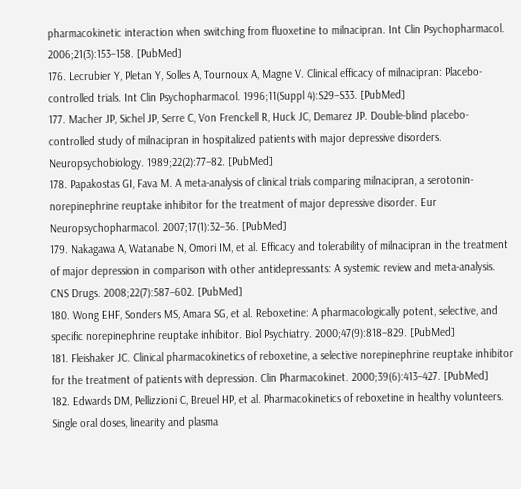pharmacokinetic interaction when switching from fluoxetine to milnacipran. Int Clin Psychopharmacol. 2006;21(3):153–158. [PubMed]
176. Lecrubier Y, Pletan Y, Solles A, Tournoux A, Magne V. Clinical efficacy of milnacipran: Placebo-controlled trials. Int Clin Psychopharmacol. 1996;11(Suppl 4):S29–S33. [PubMed]
177. Macher JP, Sichel JP, Serre C, Von Frenckell R, Huck JC, Demarez JP. Double-blind placebo-controlled study of milnacipran in hospitalized patients with major depressive disorders. Neuropsychobiology. 1989;22(2):77–82. [PubMed]
178. Papakostas GI, Fava M. A meta-analysis of clinical trials comparing milnacipran, a serotonin-norepinephrine reuptake inhibitor for the treatment of major depressive disorder. Eur Neuropsychopharmacol. 2007;17(1):32–36. [PubMed]
179. Nakagawa A, Watanabe N, Omori IM, et al. Efficacy and tolerability of milnacipran in the treatment of major depression in comparison with other antidepressants: A systemic review and meta-analysis. CNS Drugs. 2008;22(7):587–602. [PubMed]
180. Wong EHF, Sonders MS, Amara SG, et al. Reboxetine: A pharmacologically potent, selective, and specific norepinephrine reuptake inhibitor. Biol Psychiatry. 2000;47(9):818–829. [PubMed]
181. Fleishaker JC. Clinical pharmacokinetics of reboxetine, a selective norepinephrine reuptake inhibitor for the treatment of patients with depression. Clin Pharmacokinet. 2000;39(6):413–427. [PubMed]
182. Edwards DM, Pellizzioni C, Breuel HP, et al. Pharmacokinetics of reboxetine in healthy volunteers. Single oral doses, linearity and plasma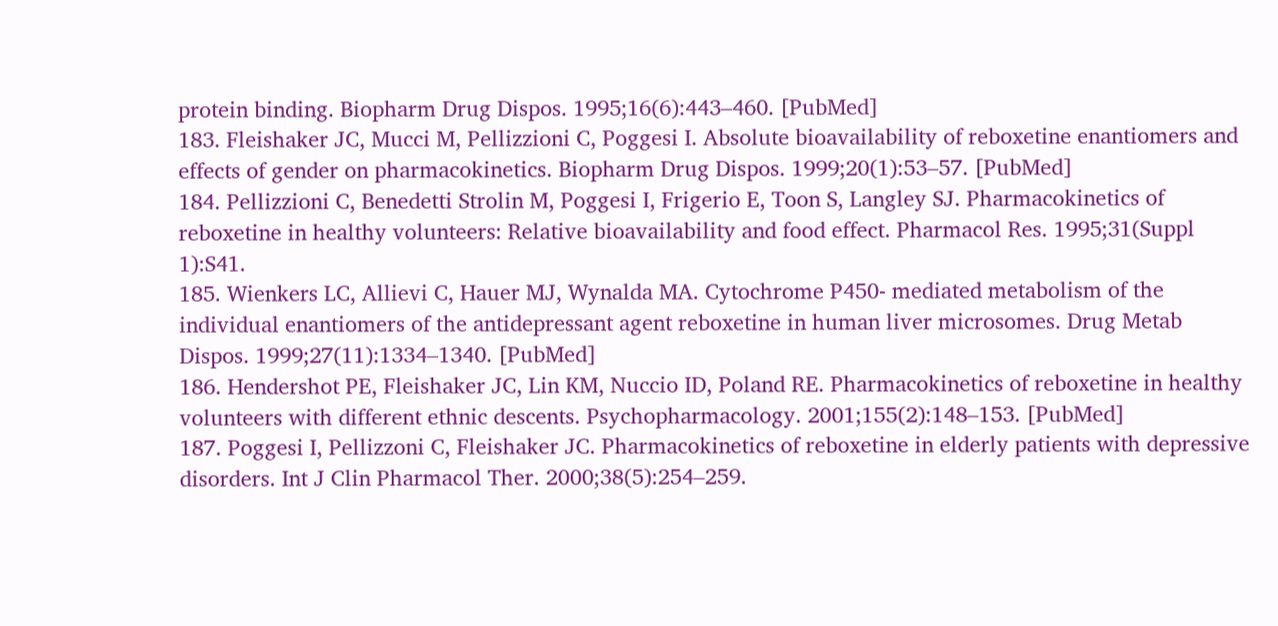protein binding. Biopharm Drug Dispos. 1995;16(6):443–460. [PubMed]
183. Fleishaker JC, Mucci M, Pellizzioni C, Poggesi I. Absolute bioavailability of reboxetine enantiomers and effects of gender on pharmacokinetics. Biopharm Drug Dispos. 1999;20(1):53–57. [PubMed]
184. Pellizzioni C, Benedetti Strolin M, Poggesi I, Frigerio E, Toon S, Langley SJ. Pharmacokinetics of reboxetine in healthy volunteers: Relative bioavailability and food effect. Pharmacol Res. 1995;31(Suppl 1):S41.
185. Wienkers LC, Allievi C, Hauer MJ, Wynalda MA. Cytochrome P450- mediated metabolism of the individual enantiomers of the antidepressant agent reboxetine in human liver microsomes. Drug Metab Dispos. 1999;27(11):1334–1340. [PubMed]
186. Hendershot PE, Fleishaker JC, Lin KM, Nuccio ID, Poland RE. Pharmacokinetics of reboxetine in healthy volunteers with different ethnic descents. Psychopharmacology. 2001;155(2):148–153. [PubMed]
187. Poggesi I, Pellizzoni C, Fleishaker JC. Pharmacokinetics of reboxetine in elderly patients with depressive disorders. Int J Clin Pharmacol Ther. 2000;38(5):254–259.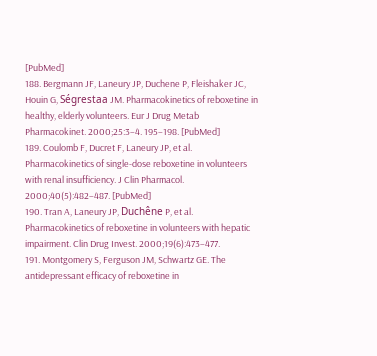[PubMed]
188. Bergmann JF, Laneury JP, Duchene P, Fleishaker JC, Houin G, Ségrestaa JM. Pharmacokinetics of reboxetine in healthy, elderly volunteers. Eur J Drug Metab Pharmacokinet. 2000;25:3–4. 195–198. [PubMed]
189. Coulomb F, Ducret F, Laneury JP, et al. Pharmacokinetics of single-dose reboxetine in volunteers with renal insufficiency. J Clin Pharmacol. 2000;40(5):482–487. [PubMed]
190. Tran A, Laneury JP, Duchêne P, et al. Pharmacokinetics of reboxetine in volunteers with hepatic impairment. Clin Drug Invest. 2000;19(6):473–477.
191. Montgomery S, Ferguson JM, Schwartz GE. The antidepressant efficacy of reboxetine in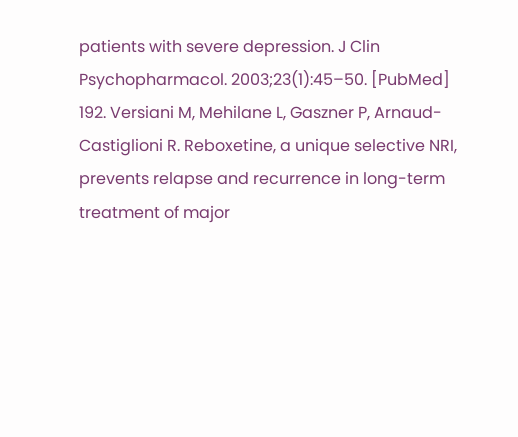patients with severe depression. J Clin Psychopharmacol. 2003;23(1):45–50. [PubMed]
192. Versiani M, Mehilane L, Gaszner P, Arnaud-Castiglioni R. Reboxetine, a unique selective NRI, prevents relapse and recurrence in long-term treatment of major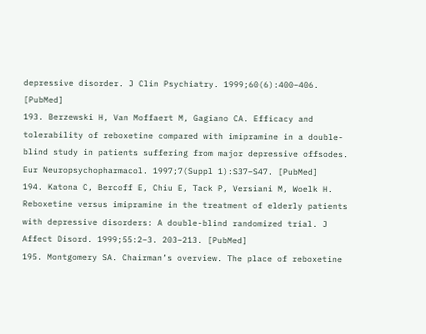depressive disorder. J Clin Psychiatry. 1999;60(6):400–406. [PubMed]
193. Berzewski H, Van Moffaert M, Gagiano CA. Efficacy and tolerability of reboxetine compared with imipramine in a double-blind study in patients suffering from major depressive offsodes. Eur Neuropsychopharmacol. 1997;7(Suppl 1):S37–S47. [PubMed]
194. Katona C, Bercoff E, Chiu E, Tack P, Versiani M, Woelk H. Reboxetine versus imipramine in the treatment of elderly patients with depressive disorders: A double-blind randomized trial. J Affect Disord. 1999;55:2–3. 203–213. [PubMed]
195. Montgomery SA. Chairman’s overview. The place of reboxetine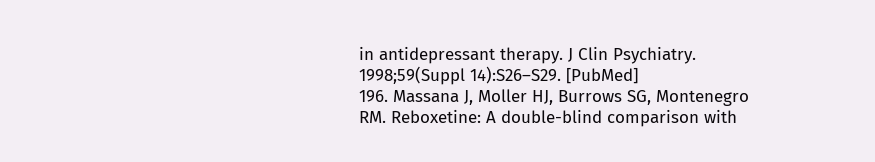in antidepressant therapy. J Clin Psychiatry. 1998;59(Suppl 14):S26–S29. [PubMed]
196. Massana J, Moller HJ, Burrows SG, Montenegro RM. Reboxetine: A double-blind comparison with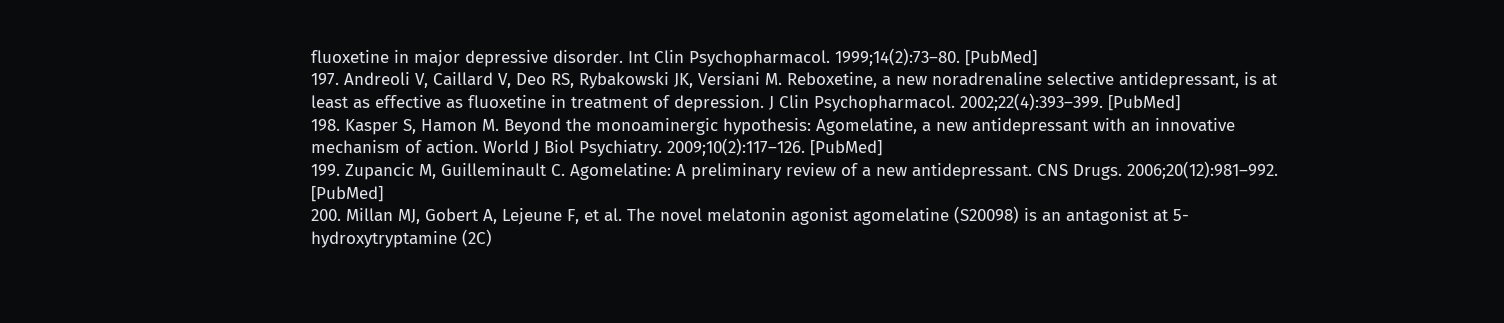fluoxetine in major depressive disorder. Int Clin Psychopharmacol. 1999;14(2):73–80. [PubMed]
197. Andreoli V, Caillard V, Deo RS, Rybakowski JK, Versiani M. Reboxetine, a new noradrenaline selective antidepressant, is at least as effective as fluoxetine in treatment of depression. J Clin Psychopharmacol. 2002;22(4):393–399. [PubMed]
198. Kasper S, Hamon M. Beyond the monoaminergic hypothesis: Agomelatine, a new antidepressant with an innovative mechanism of action. World J Biol Psychiatry. 2009;10(2):117–126. [PubMed]
199. Zupancic M, Guilleminault C. Agomelatine: A preliminary review of a new antidepressant. CNS Drugs. 2006;20(12):981–992. [PubMed]
200. Millan MJ, Gobert A, Lejeune F, et al. The novel melatonin agonist agomelatine (S20098) is an antagonist at 5-hydroxytryptamine (2C)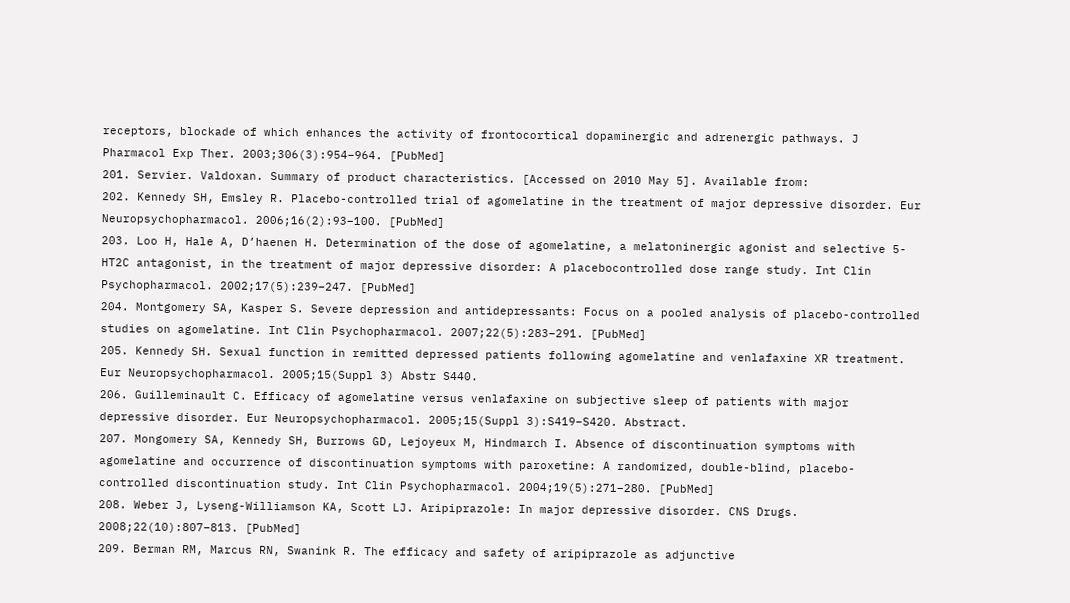receptors, blockade of which enhances the activity of frontocortical dopaminergic and adrenergic pathways. J Pharmacol Exp Ther. 2003;306(3):954–964. [PubMed]
201. Servier. Valdoxan. Summary of product characteristics. [Accessed on 2010 May 5]. Available from:
202. Kennedy SH, Emsley R. Placebo-controlled trial of agomelatine in the treatment of major depressive disorder. Eur Neuropsychopharmacol. 2006;16(2):93–100. [PubMed]
203. Loo H, Hale A, D’haenen H. Determination of the dose of agomelatine, a melatoninergic agonist and selective 5-HT2C antagonist, in the treatment of major depressive disorder: A placebocontrolled dose range study. Int Clin Psychopharmacol. 2002;17(5):239–247. [PubMed]
204. Montgomery SA, Kasper S. Severe depression and antidepressants: Focus on a pooled analysis of placebo-controlled studies on agomelatine. Int Clin Psychopharmacol. 2007;22(5):283–291. [PubMed]
205. Kennedy SH. Sexual function in remitted depressed patients following agomelatine and venlafaxine XR treatment. Eur Neuropsychopharmacol. 2005;15(Suppl 3) Abstr S440.
206. Guilleminault C. Efficacy of agomelatine versus venlafaxine on subjective sleep of patients with major depressive disorder. Eur Neuropsychopharmacol. 2005;15(Suppl 3):S419–S420. Abstract.
207. Mongomery SA, Kennedy SH, Burrows GD, Lejoyeux M, Hindmarch I. Absence of discontinuation symptoms with agomelatine and occurrence of discontinuation symptoms with paroxetine: A randomized, double-blind, placebo-controlled discontinuation study. Int Clin Psychopharmacol. 2004;19(5):271–280. [PubMed]
208. Weber J, Lyseng-Williamson KA, Scott LJ. Aripiprazole: In major depressive disorder. CNS Drugs. 2008;22(10):807–813. [PubMed]
209. Berman RM, Marcus RN, Swanink R. The efficacy and safety of aripiprazole as adjunctive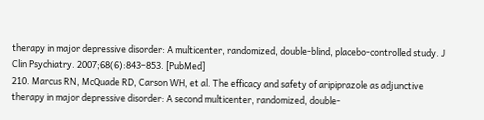therapy in major depressive disorder: A multicenter, randomized, double-blind, placebo-controlled study. J Clin Psychiatry. 2007;68(6):843–853. [PubMed]
210. Marcus RN, McQuade RD, Carson WH, et al. The efficacy and safety of aripiprazole as adjunctive therapy in major depressive disorder: A second multicenter, randomized, double-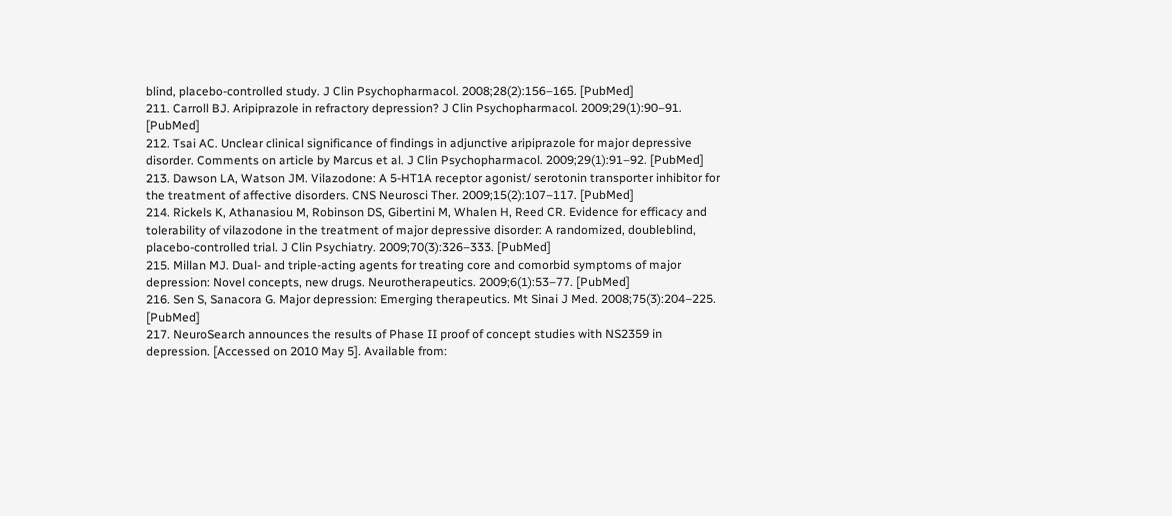blind, placebo-controlled study. J Clin Psychopharmacol. 2008;28(2):156–165. [PubMed]
211. Carroll BJ. Aripiprazole in refractory depression? J Clin Psychopharmacol. 2009;29(1):90–91. [PubMed]
212. Tsai AC. Unclear clinical significance of findings in adjunctive aripiprazole for major depressive disorder. Comments on article by Marcus et al. J Clin Psychopharmacol. 2009;29(1):91–92. [PubMed]
213. Dawson LA, Watson JM. Vilazodone: A 5-HT1A receptor agonist/ serotonin transporter inhibitor for the treatment of affective disorders. CNS Neurosci Ther. 2009;15(2):107–117. [PubMed]
214. Rickels K, Athanasiou M, Robinson DS, Gibertini M, Whalen H, Reed CR. Evidence for efficacy and tolerability of vilazodone in the treatment of major depressive disorder: A randomized, doubleblind, placebo-controlled trial. J Clin Psychiatry. 2009;70(3):326–333. [PubMed]
215. Millan MJ. Dual- and triple-acting agents for treating core and comorbid symptoms of major depression: Novel concepts, new drugs. Neurotherapeutics. 2009;6(1):53–77. [PubMed]
216. Sen S, Sanacora G. Major depression: Emerging therapeutics. Mt Sinai J Med. 2008;75(3):204–225. [PubMed]
217. NeuroSearch announces the results of Phase II proof of concept studies with NS2359 in depression. [Accessed on 2010 May 5]. Available from: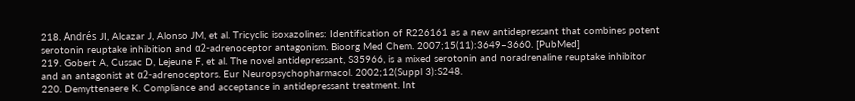218. Andrés JI, Alcazar J, Alonso JM, et al. Tricyclic isoxazolines: Identification of R226161 as a new antidepressant that combines potent serotonin reuptake inhibition and α2-adrenoceptor antagonism. Bioorg Med Chem. 2007;15(11):3649–3660. [PubMed]
219. Gobert A, Cussac D, Lejeune F, et al. The novel antidepressant, S35966, is a mixed serotonin and noradrenaline reuptake inhibitor and an antagonist at α2-adrenoceptors. Eur Neuropsychopharmacol. 2002;12(Suppl 3):S248.
220. Demyttenaere K. Compliance and acceptance in antidepressant treatment. Int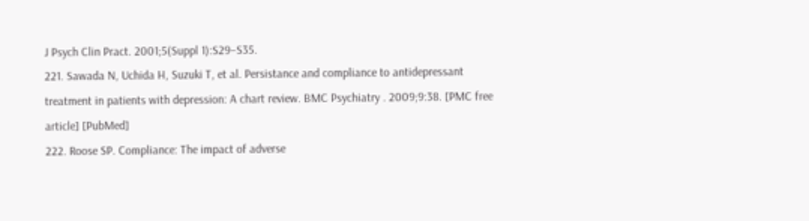J Psych Clin Pract. 2001;5(Suppl 1):S29–S35.
221. Sawada N, Uchida H, Suzuki T, et al. Persistance and compliance to antidepressant treatment in patients with depression: A chart review. BMC Psychiatry . 2009;9:38. [PMC free article] [PubMed]
222. Roose SP. Compliance: The impact of adverse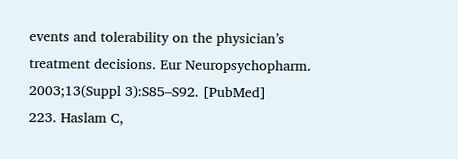events and tolerability on the physician’s treatment decisions. Eur Neuropsychopharm. 2003;13(Suppl 3):S85–S92. [PubMed]
223. Haslam C,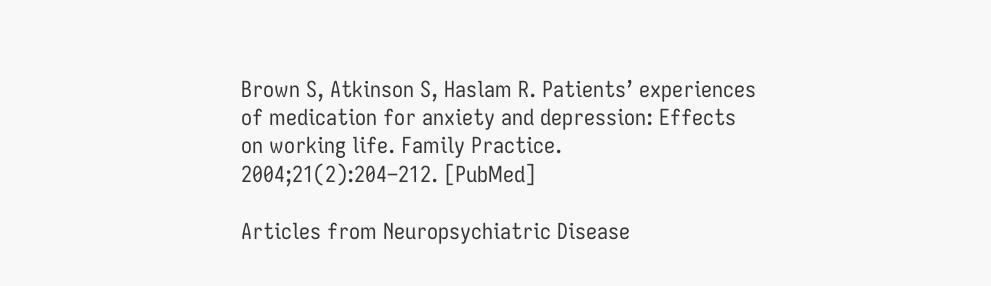Brown S, Atkinson S, Haslam R. Patients’ experiences of medication for anxiety and depression: Effects on working life. Family Practice. 2004;21(2):204–212. [PubMed]

Articles from Neuropsychiatric Disease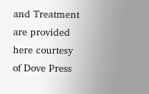and Treatment are provided here courtesy of Dove Press